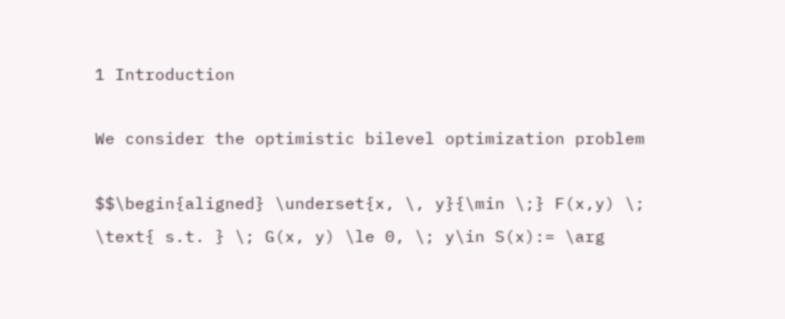1 Introduction

We consider the optimistic bilevel optimization problem

$$\begin{aligned} \underset{x, \, y}{\min \;} F(x,y) \; \text{ s.t. } \; G(x, y) \le 0, \; y\in S(x):= \arg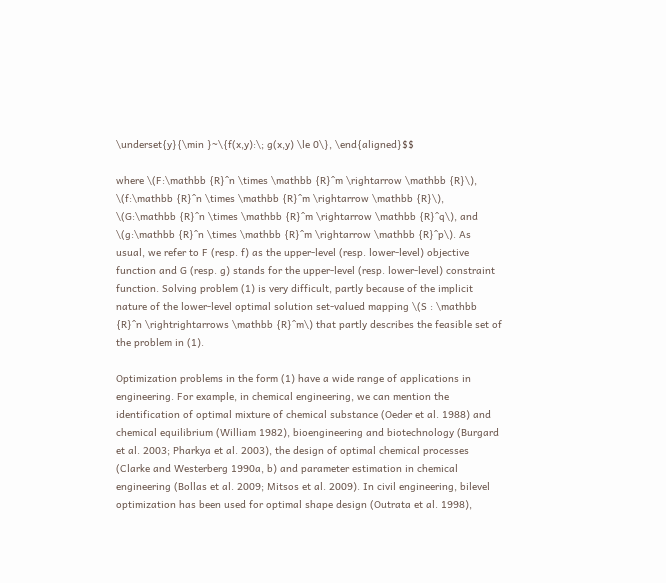\underset{y}{\min }~\{f(x,y):\; g(x,y) \le 0\}, \end{aligned}$$

where \(F:\mathbb {R}^n \times \mathbb {R}^m \rightarrow \mathbb {R}\), \(f:\mathbb {R}^n \times \mathbb {R}^m \rightarrow \mathbb {R}\), \(G:\mathbb {R}^n \times \mathbb {R}^m \rightarrow \mathbb {R}^q\), and \(g:\mathbb {R}^n \times \mathbb {R}^m \rightarrow \mathbb {R}^p\). As usual, we refer to F (resp. f) as the upper-level (resp. lower-level) objective function and G (resp. g) stands for the upper-level (resp. lower-level) constraint function. Solving problem (1) is very difficult, partly because of the implicit nature of the lower-level optimal solution set-valued mapping \(S : \mathbb {R}^n \rightrightarrows \mathbb {R}^m\) that partly describes the feasible set of the problem in (1).

Optimization problems in the form (1) have a wide range of applications in engineering. For example, in chemical engineering, we can mention the identification of optimal mixture of chemical substance (Oeder et al. 1988) and chemical equilibrium (William 1982), bioengineering and biotechnology (Burgard et al. 2003; Pharkya et al. 2003), the design of optimal chemical processes (Clarke and Westerberg 1990a, b) and parameter estimation in chemical engineering (Bollas et al. 2009; Mitsos et al. 2009). In civil engineering, bilevel optimization has been used for optimal shape design (Outrata et al. 1998),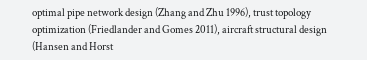optimal pipe network design (Zhang and Zhu 1996), trust topology optimization (Friedlander and Gomes 2011), aircraft structural design (Hansen and Horst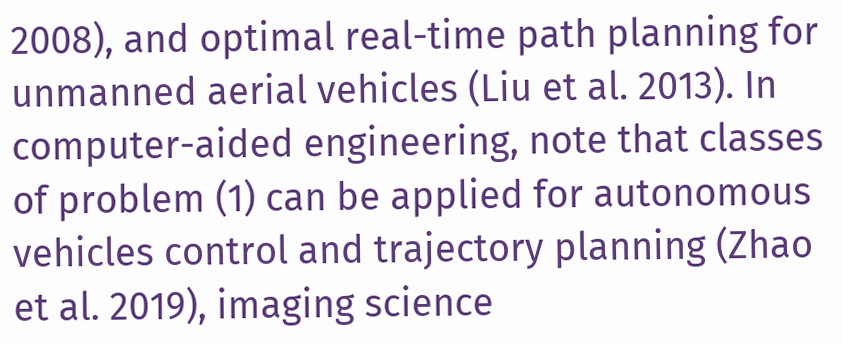2008), and optimal real-time path planning for unmanned aerial vehicles (Liu et al. 2013). In computer-aided engineering, note that classes of problem (1) can be applied for autonomous vehicles control and trajectory planning (Zhao et al. 2019), imaging science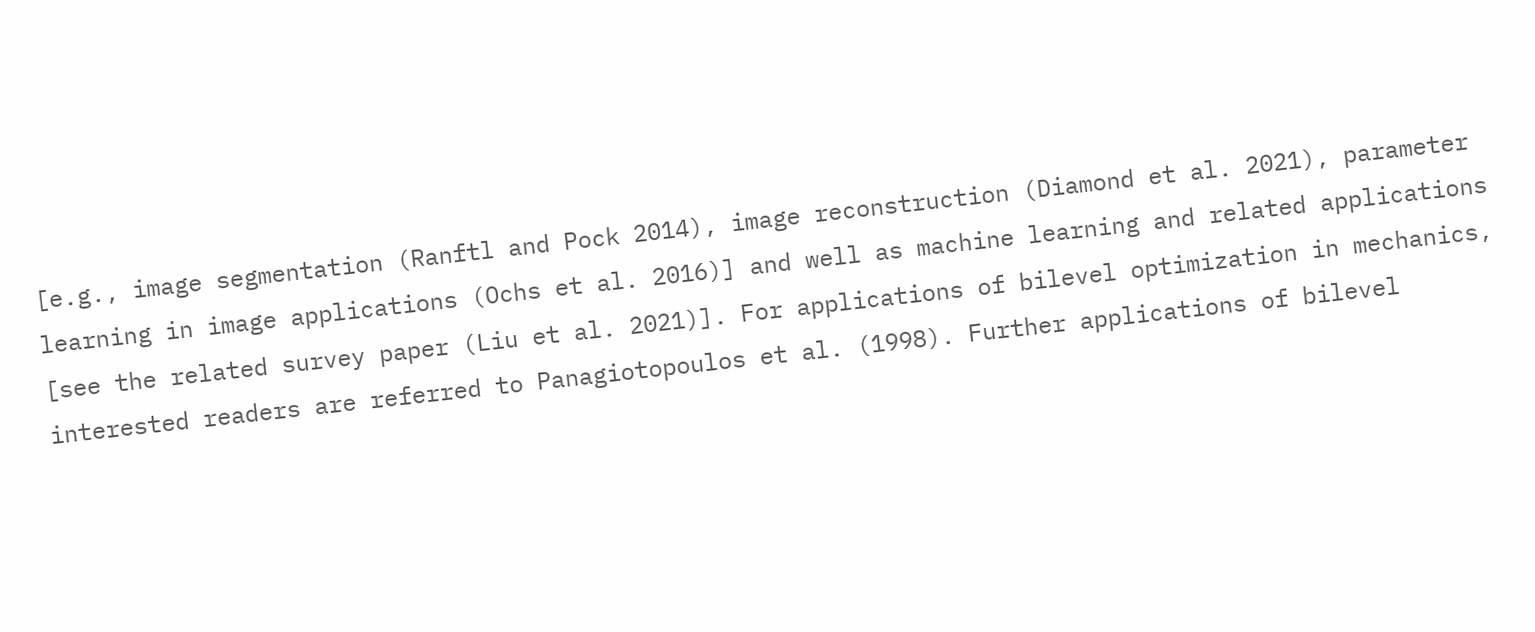[e.g., image segmentation (Ranftl and Pock 2014), image reconstruction (Diamond et al. 2021), parameter learning in image applications (Ochs et al. 2016)] and well as machine learning and related applications [see the related survey paper (Liu et al. 2021)]. For applications of bilevel optimization in mechanics, interested readers are referred to Panagiotopoulos et al. (1998). Further applications of bilevel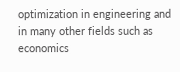optimization in engineering and in many other fields such as economics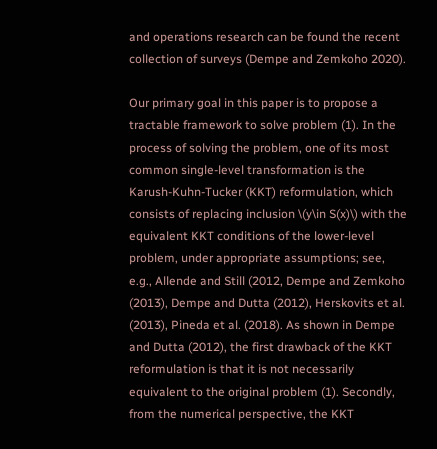and operations research can be found the recent collection of surveys (Dempe and Zemkoho 2020).

Our primary goal in this paper is to propose a tractable framework to solve problem (1). In the process of solving the problem, one of its most common single-level transformation is the Karush-Kuhn-Tucker (KKT) reformulation, which consists of replacing inclusion \(y\in S(x)\) with the equivalent KKT conditions of the lower-level problem, under appropriate assumptions; see, e.g., Allende and Still (2012, Dempe and Zemkoho (2013), Dempe and Dutta (2012), Herskovits et al. (2013), Pineda et al. (2018). As shown in Dempe and Dutta (2012), the first drawback of the KKT reformulation is that it is not necessarily equivalent to the original problem (1). Secondly, from the numerical perspective, the KKT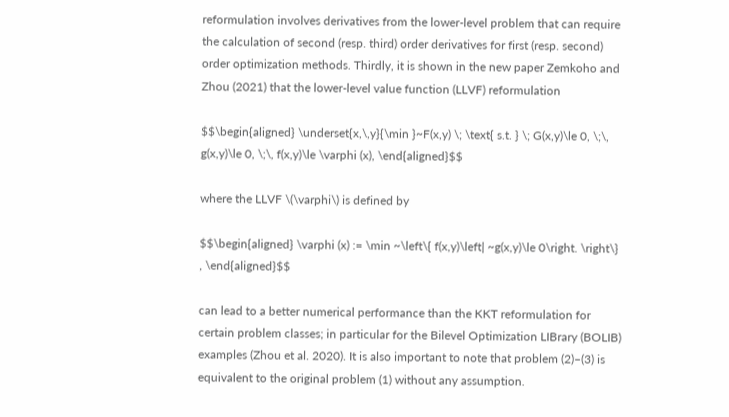reformulation involves derivatives from the lower-level problem that can require the calculation of second (resp. third) order derivatives for first (resp. second) order optimization methods. Thirdly, it is shown in the new paper Zemkoho and Zhou (2021) that the lower-level value function (LLVF) reformulation

$$\begin{aligned} \underset{x,\,y}{\min }~F(x,y) \; \text{ s.t. } \; G(x,y)\le 0, \;\, g(x,y)\le 0, \;\, f(x,y)\le \varphi (x), \end{aligned}$$

where the LLVF \(\varphi\) is defined by

$$\begin{aligned} \varphi (x) := \min ~\left\{ f(x,y)\left| ~g(x,y)\le 0\right. \right\} , \end{aligned}$$

can lead to a better numerical performance than the KKT reformulation for certain problem classes; in particular for the Bilevel Optimization LIBrary (BOLIB) examples (Zhou et al. 2020). It is also important to note that problem (2)–(3) is equivalent to the original problem (1) without any assumption.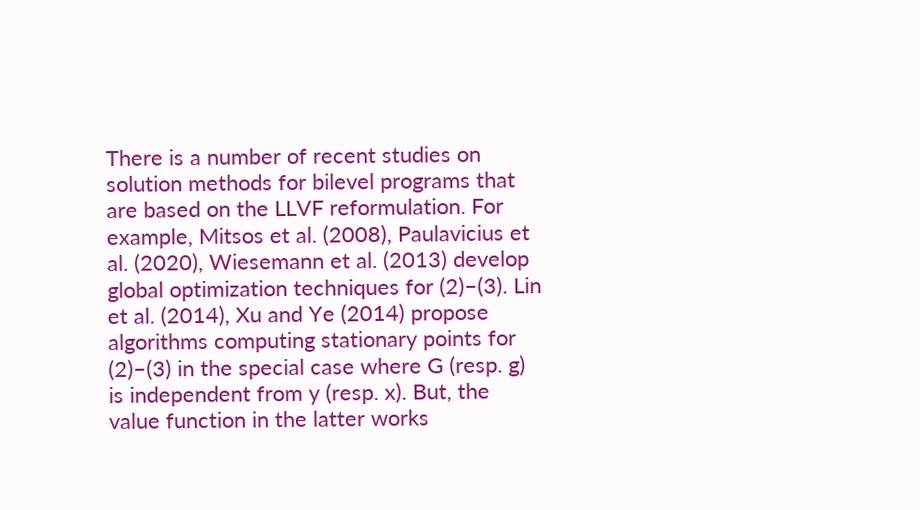There is a number of recent studies on solution methods for bilevel programs that are based on the LLVF reformulation. For example, Mitsos et al. (2008), Paulavicius et al. (2020), Wiesemann et al. (2013) develop global optimization techniques for (2)–(3). Lin et al. (2014), Xu and Ye (2014) propose algorithms computing stationary points for (2)–(3) in the special case where G (resp. g) is independent from y (resp. x). But, the value function in the latter works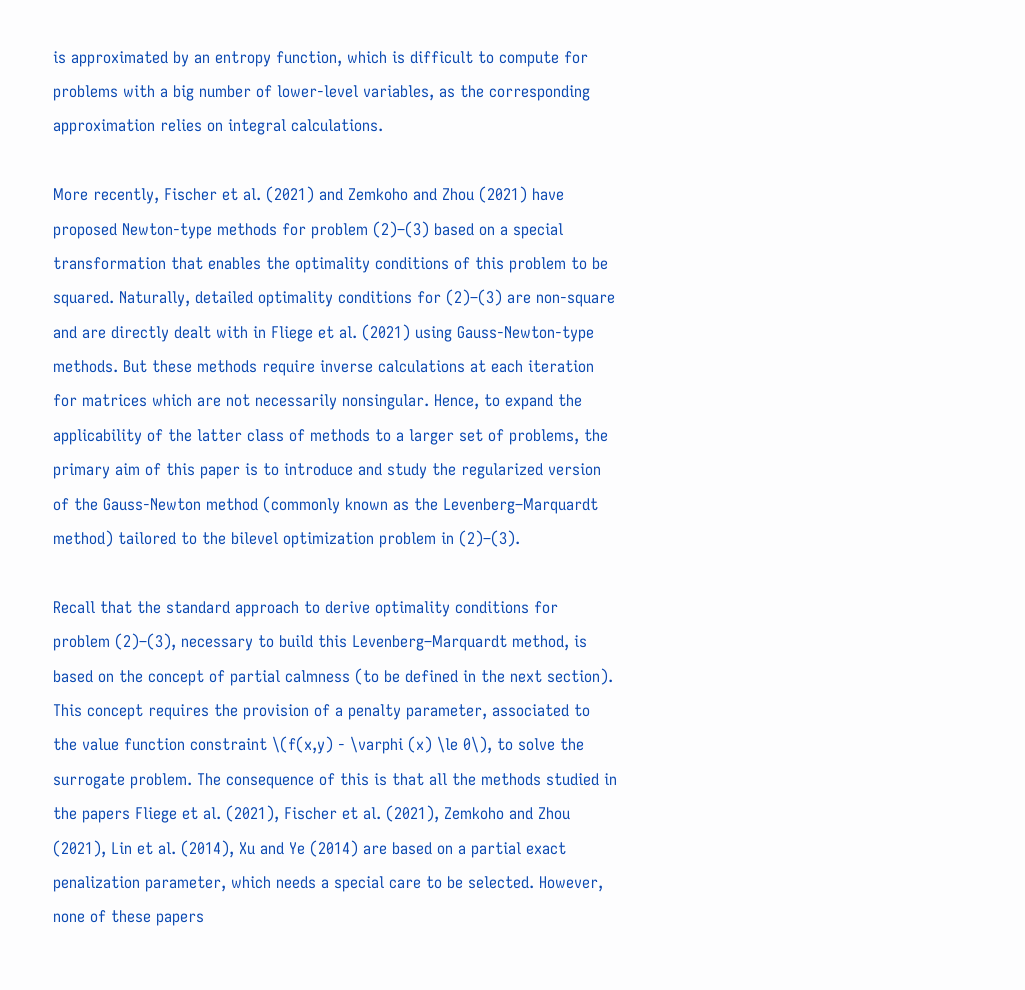is approximated by an entropy function, which is difficult to compute for problems with a big number of lower-level variables, as the corresponding approximation relies on integral calculations.

More recently, Fischer et al. (2021) and Zemkoho and Zhou (2021) have proposed Newton-type methods for problem (2)–(3) based on a special transformation that enables the optimality conditions of this problem to be squared. Naturally, detailed optimality conditions for (2)–(3) are non-square and are directly dealt with in Fliege et al. (2021) using Gauss-Newton-type methods. But these methods require inverse calculations at each iteration for matrices which are not necessarily nonsingular. Hence, to expand the applicability of the latter class of methods to a larger set of problems, the primary aim of this paper is to introduce and study the regularized version of the Gauss-Newton method (commonly known as the Levenberg–Marquardt method) tailored to the bilevel optimization problem in (2)–(3).

Recall that the standard approach to derive optimality conditions for problem (2)–(3), necessary to build this Levenberg–Marquardt method, is based on the concept of partial calmness (to be defined in the next section). This concept requires the provision of a penalty parameter, associated to the value function constraint \(f(x,y) - \varphi (x) \le 0\), to solve the surrogate problem. The consequence of this is that all the methods studied in the papers Fliege et al. (2021), Fischer et al. (2021), Zemkoho and Zhou (2021), Lin et al. (2014), Xu and Ye (2014) are based on a partial exact penalization parameter, which needs a special care to be selected. However, none of these papers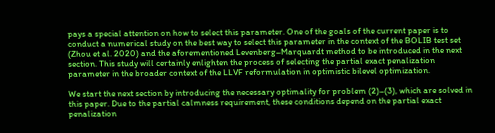pays a special attention on how to select this parameter. One of the goals of the current paper is to conduct a numerical study on the best way to select this parameter in the context of the BOLIB test set (Zhou et al. 2020) and the aforementioned Levenberg–Marquardt method to be introduced in the next section. This study will certainly enlighten the process of selecting the partial exact penalization parameter in the broader context of the LLVF reformulation in optimistic bilevel optimization.

We start the next section by introducing the necessary optimality for problem (2)–(3), which are solved in this paper. Due to the partial calmness requirement, these conditions depend on the partial exact penalization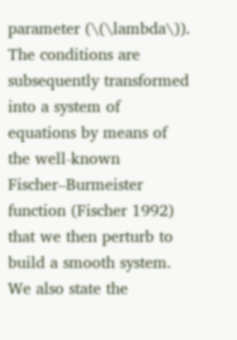parameter (\(\lambda\)). The conditions are subsequently transformed into a system of equations by means of the well-known Fischer–Burmeister function (Fischer 1992) that we then perturb to build a smooth system. We also state the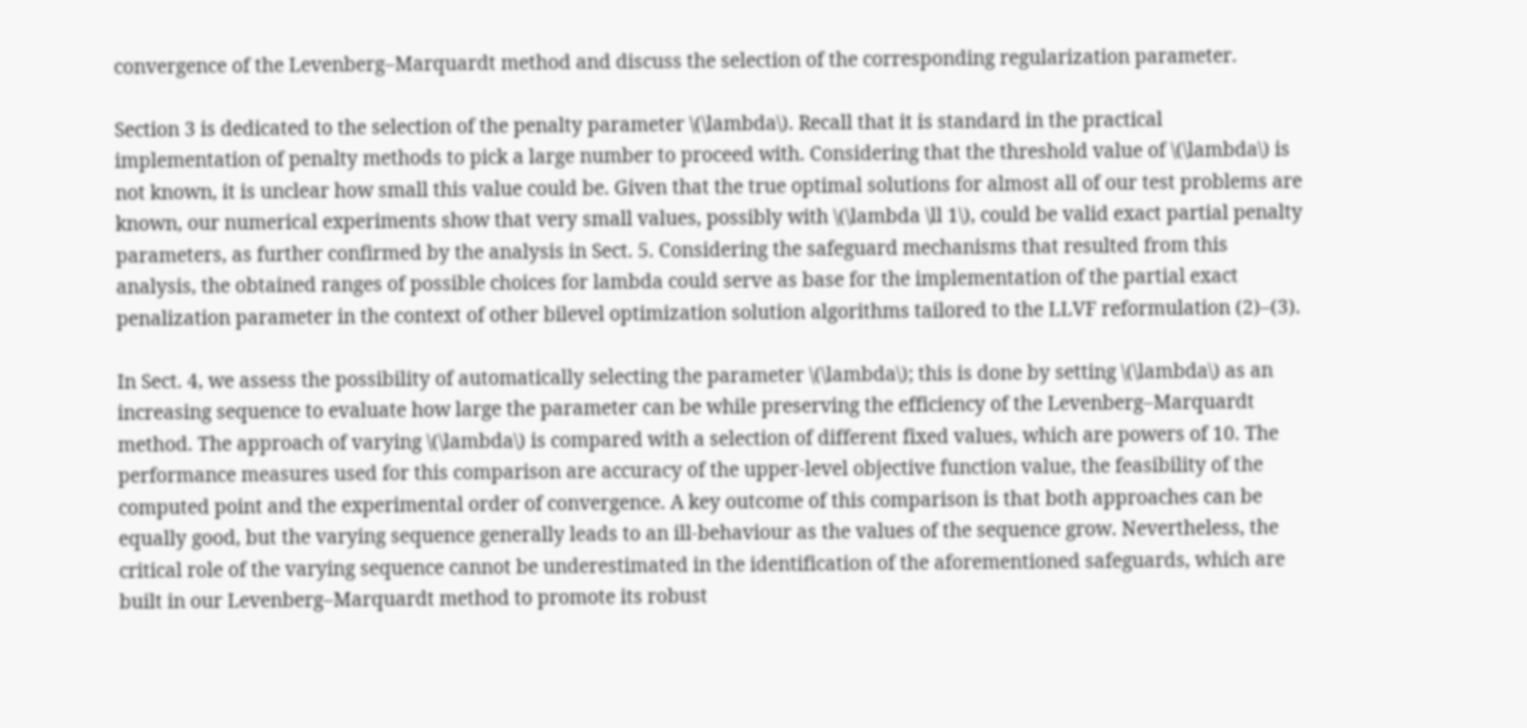convergence of the Levenberg–Marquardt method and discuss the selection of the corresponding regularization parameter.

Section 3 is dedicated to the selection of the penalty parameter \(\lambda\). Recall that it is standard in the practical implementation of penalty methods to pick a large number to proceed with. Considering that the threshold value of \(\lambda\) is not known, it is unclear how small this value could be. Given that the true optimal solutions for almost all of our test problems are known, our numerical experiments show that very small values, possibly with \(\lambda \ll 1\), could be valid exact partial penalty parameters, as further confirmed by the analysis in Sect. 5. Considering the safeguard mechanisms that resulted from this analysis, the obtained ranges of possible choices for lambda could serve as base for the implementation of the partial exact penalization parameter in the context of other bilevel optimization solution algorithms tailored to the LLVF reformulation (2)–(3).

In Sect. 4, we assess the possibility of automatically selecting the parameter \(\lambda\); this is done by setting \(\lambda\) as an increasing sequence to evaluate how large the parameter can be while preserving the efficiency of the Levenberg–Marquardt method. The approach of varying \(\lambda\) is compared with a selection of different fixed values, which are powers of 10. The performance measures used for this comparison are accuracy of the upper-level objective function value, the feasibility of the computed point and the experimental order of convergence. A key outcome of this comparison is that both approaches can be equally good, but the varying sequence generally leads to an ill-behaviour as the values of the sequence grow. Nevertheless, the critical role of the varying sequence cannot be underestimated in the identification of the aforementioned safeguards, which are built in our Levenberg–Marquardt method to promote its robust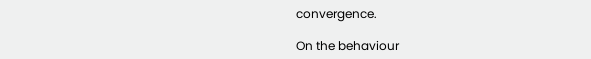convergence.

On the behaviour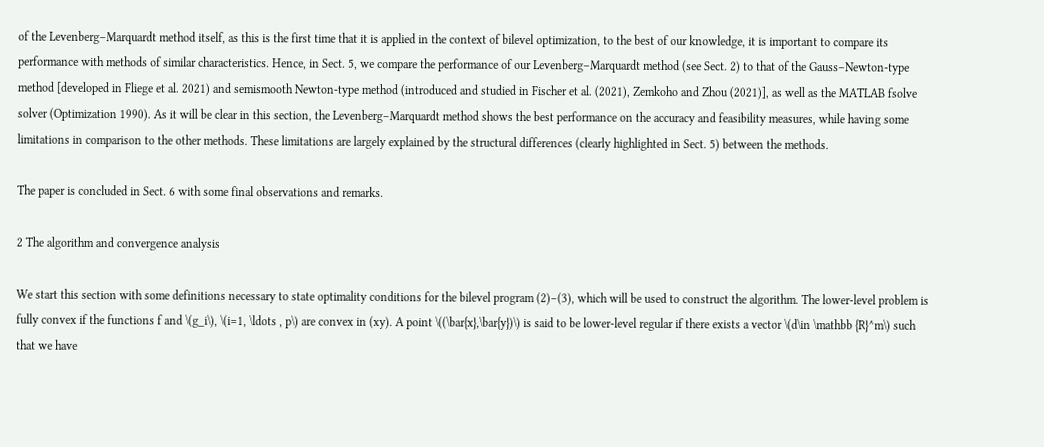of the Levenberg–Marquardt method itself, as this is the first time that it is applied in the context of bilevel optimization, to the best of our knowledge, it is important to compare its performance with methods of similar characteristics. Hence, in Sect. 5, we compare the performance of our Levenberg–Marquardt method (see Sect. 2) to that of the Gauss–Newton-type method [developed in Fliege et al. 2021) and semismooth Newton-type method (introduced and studied in Fischer et al. (2021), Zemkoho and Zhou (2021)], as well as the MATLAB fsolve solver (Optimization 1990). As it will be clear in this section, the Levenberg–Marquardt method shows the best performance on the accuracy and feasibility measures, while having some limitations in comparison to the other methods. These limitations are largely explained by the structural differences (clearly highlighted in Sect. 5) between the methods.

The paper is concluded in Sect. 6 with some final observations and remarks.

2 The algorithm and convergence analysis

We start this section with some definitions necessary to state optimality conditions for the bilevel program (2)–(3), which will be used to construct the algorithm. The lower-level problem is fully convex if the functions f and \(g_i\), \(i=1, \ldots , p\) are convex in (xy). A point \((\bar{x},\bar{y})\) is said to be lower-level regular if there exists a vector \(d\in \mathbb {R}^m\) such that we have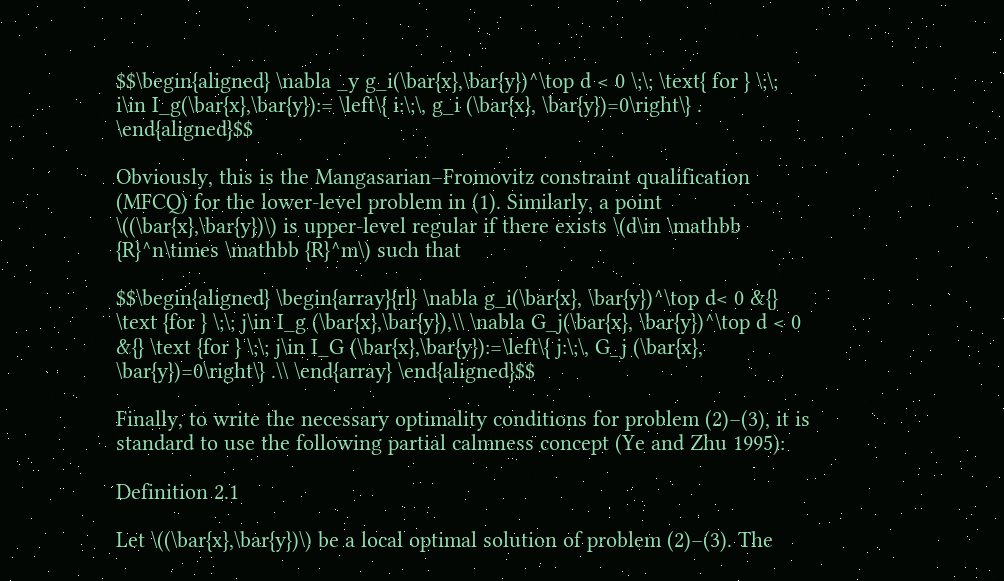$$\begin{aligned} \nabla _y g_i(\bar{x},\bar{y})^\top d < 0 \;\; \text{ for } \;\; i\in I_g(\bar{x},\bar{y}):= \left\{ i:\;\, g_i (\bar{x}, \bar{y})=0\right\} . \end{aligned}$$

Obviously, this is the Mangasarian–Fromovitz constraint qualification (MFCQ) for the lower-level problem in (1). Similarly, a point \((\bar{x},\bar{y})\) is upper-level regular if there exists \(d\in \mathbb {R}^n\times \mathbb {R}^m\) such that

$$\begin{aligned} \begin{array}{rl} \nabla g_i(\bar{x}, \bar{y})^\top d< 0 &{} \text {for } \;\; j\in I_g (\bar{x},\bar{y}),\\ \nabla G_j(\bar{x}, \bar{y})^\top d < 0 &{} \text {for } \;\; j\in I_G (\bar{x},\bar{y}):=\left\{ j:\;\, G_j (\bar{x}, \bar{y})=0\right\} .\\ \end{array} \end{aligned}$$

Finally, to write the necessary optimality conditions for problem (2)–(3), it is standard to use the following partial calmness concept (Ye and Zhu 1995):

Definition 2.1

Let \((\bar{x},\bar{y})\) be a local optimal solution of problem (2)–(3). The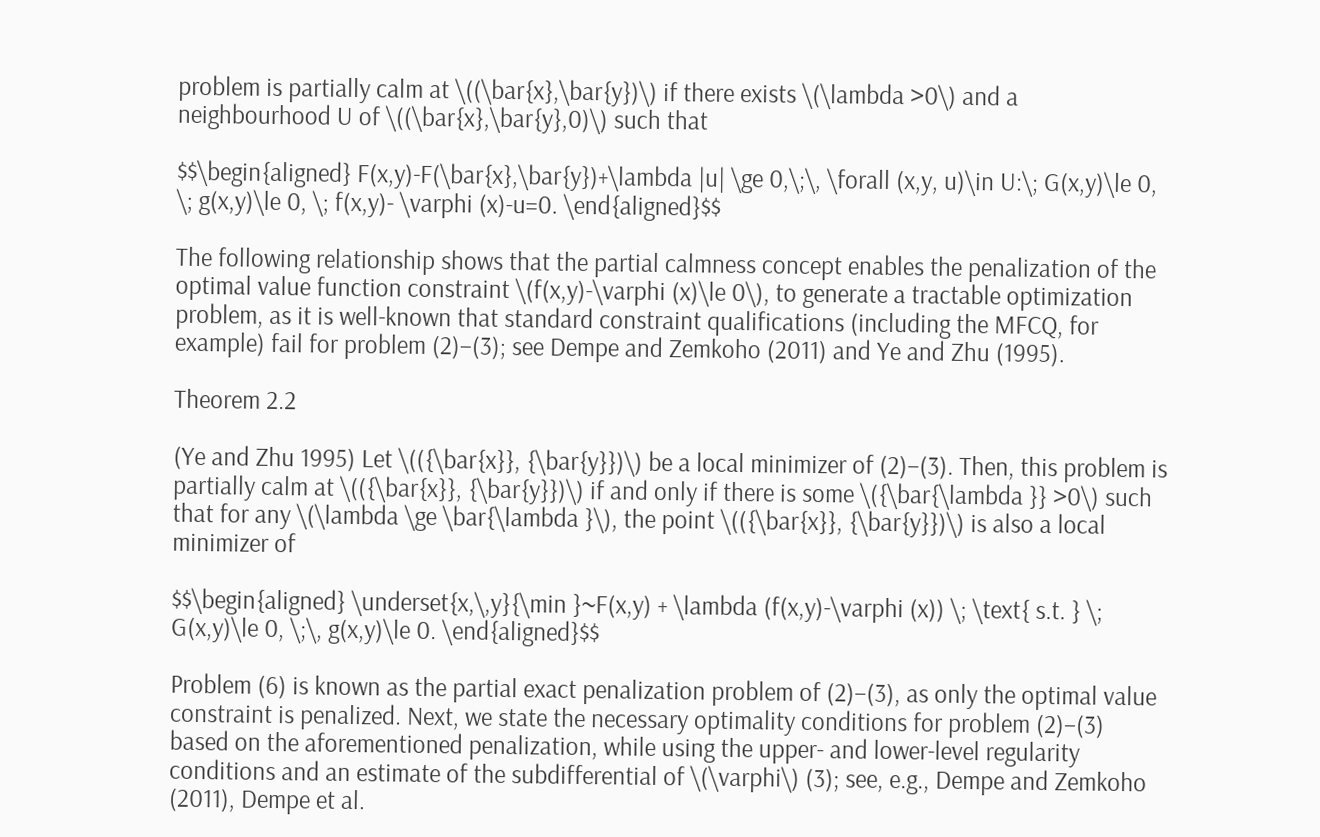problem is partially calm at \((\bar{x},\bar{y})\) if there exists \(\lambda >0\) and a neighbourhood U of \((\bar{x},\bar{y},0)\) such that

$$\begin{aligned} F(x,y)-F(\bar{x},\bar{y})+\lambda |u| \ge 0,\;\, \forall (x,y, u)\in U:\; G(x,y)\le 0, \; g(x,y)\le 0, \; f(x,y)- \varphi (x)-u=0. \end{aligned}$$

The following relationship shows that the partial calmness concept enables the penalization of the optimal value function constraint \(f(x,y)-\varphi (x)\le 0\), to generate a tractable optimization problem, as it is well-known that standard constraint qualifications (including the MFCQ, for example) fail for problem (2)–(3); see Dempe and Zemkoho (2011) and Ye and Zhu (1995).

Theorem 2.2

(Ye and Zhu 1995) Let \(({\bar{x}}, {\bar{y}})\) be a local minimizer of (2)–(3). Then, this problem is partially calm at \(({\bar{x}}, {\bar{y}})\) if and only if there is some \({\bar{\lambda }} >0\) such that for any \(\lambda \ge \bar{\lambda }\), the point \(({\bar{x}}, {\bar{y}})\) is also a local minimizer of

$$\begin{aligned} \underset{x,\,y}{\min }~F(x,y) + \lambda (f(x,y)-\varphi (x)) \; \text{ s.t. } \; G(x,y)\le 0, \;\, g(x,y)\le 0. \end{aligned}$$

Problem (6) is known as the partial exact penalization problem of (2)–(3), as only the optimal value constraint is penalized. Next, we state the necessary optimality conditions for problem (2)–(3) based on the aforementioned penalization, while using the upper- and lower-level regularity conditions and an estimate of the subdifferential of \(\varphi\) (3); see, e.g., Dempe and Zemkoho (2011), Dempe et al.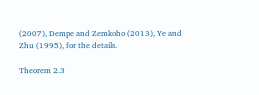(2007), Dempe and Zemkoho (2013), Ye and Zhu (1995), for the details.

Theorem 2.3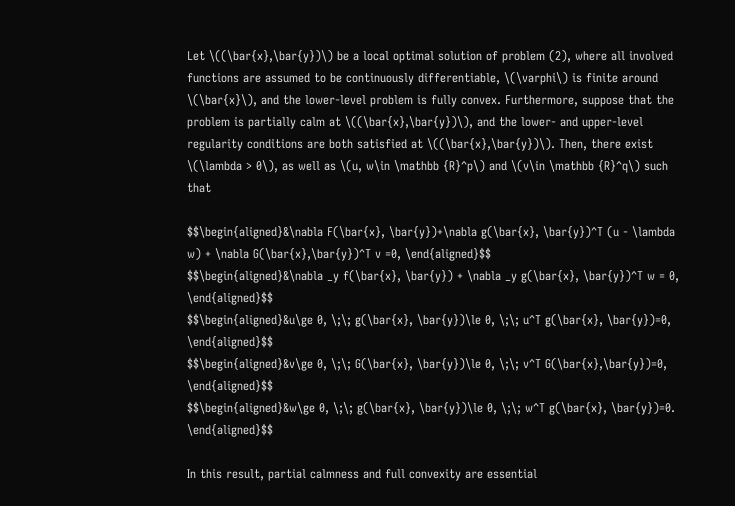Let \((\bar{x},\bar{y})\) be a local optimal solution of problem (2), where all involved functions are assumed to be continuously differentiable, \(\varphi\) is finite around \(\bar{x}\), and the lower-level problem is fully convex. Furthermore, suppose that the problem is partially calm at \((\bar{x},\bar{y})\), and the lower- and upper-level regularity conditions are both satisfied at \((\bar{x},\bar{y})\). Then, there exist \(\lambda > 0\), as well as \(u, w\in \mathbb {R}^p\) and \(v\in \mathbb {R}^q\) such that

$$\begin{aligned}&\nabla F(\bar{x}, \bar{y})+\nabla g(\bar{x}, \bar{y})^T (u - \lambda w) + \nabla G(\bar{x},\bar{y})^T v =0, \end{aligned}$$
$$\begin{aligned}&\nabla _y f(\bar{x}, \bar{y}) + \nabla _y g(\bar{x}, \bar{y})^T w = 0, \end{aligned}$$
$$\begin{aligned}&u\ge 0, \;\; g(\bar{x}, \bar{y})\le 0, \;\; u^T g(\bar{x}, \bar{y})=0, \end{aligned}$$
$$\begin{aligned}&v\ge 0, \;\; G(\bar{x}, \bar{y})\le 0, \;\; v^T G(\bar{x},\bar{y})=0, \end{aligned}$$
$$\begin{aligned}&w\ge 0, \;\; g(\bar{x}, \bar{y})\le 0, \;\; w^T g(\bar{x}, \bar{y})=0. \end{aligned}$$

In this result, partial calmness and full convexity are essential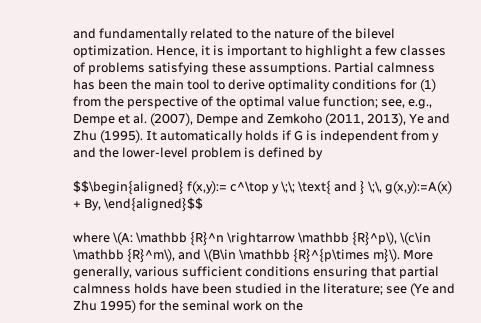and fundamentally related to the nature of the bilevel optimization. Hence, it is important to highlight a few classes of problems satisfying these assumptions. Partial calmness has been the main tool to derive optimality conditions for (1) from the perspective of the optimal value function; see, e.g., Dempe et al. (2007), Dempe and Zemkoho (2011, 2013), Ye and Zhu (1995). It automatically holds if G is independent from y and the lower-level problem is defined by

$$\begin{aligned} f(x,y):= c^\top y \;\; \text{ and } \;\, g(x,y):=A(x) + By, \end{aligned}$$

where \(A: \mathbb {R}^n \rightarrow \mathbb {R}^p\), \(c\in \mathbb {R}^m\), and \(B\in \mathbb {R}^{p\times m}\). More generally, various sufficient conditions ensuring that partial calmness holds have been studied in the literature; see (Ye and Zhu 1995) for the seminal work on the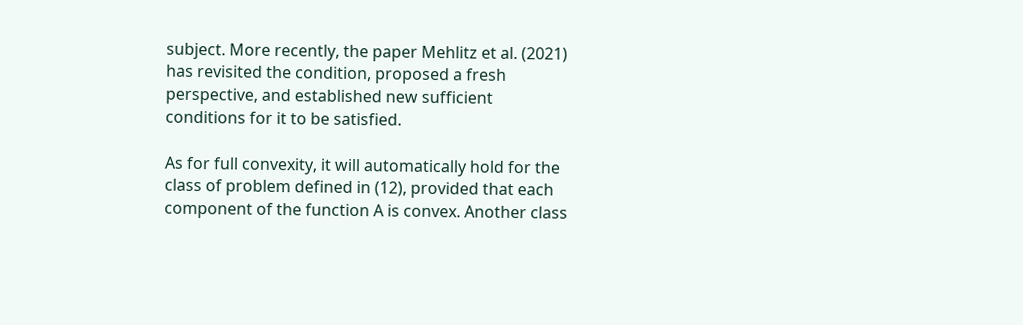subject. More recently, the paper Mehlitz et al. (2021) has revisited the condition, proposed a fresh perspective, and established new sufficient conditions for it to be satisfied.

As for full convexity, it will automatically hold for the class of problem defined in (12), provided that each component of the function A is convex. Another class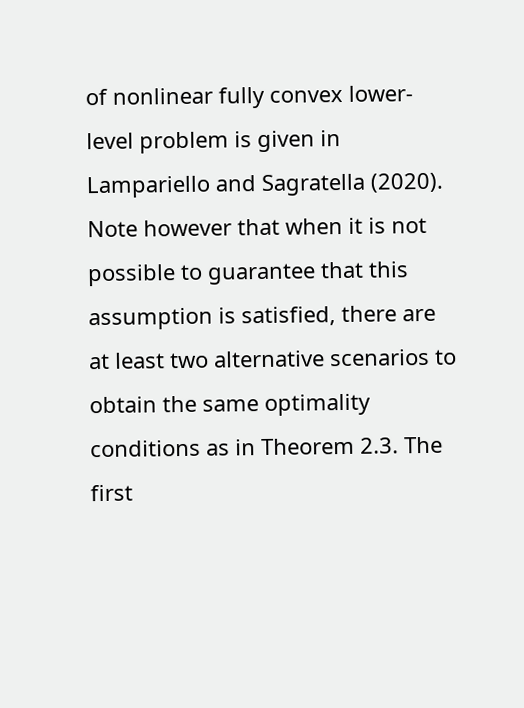of nonlinear fully convex lower-level problem is given in Lampariello and Sagratella (2020). Note however that when it is not possible to guarantee that this assumption is satisfied, there are at least two alternative scenarios to obtain the same optimality conditions as in Theorem 2.3. The first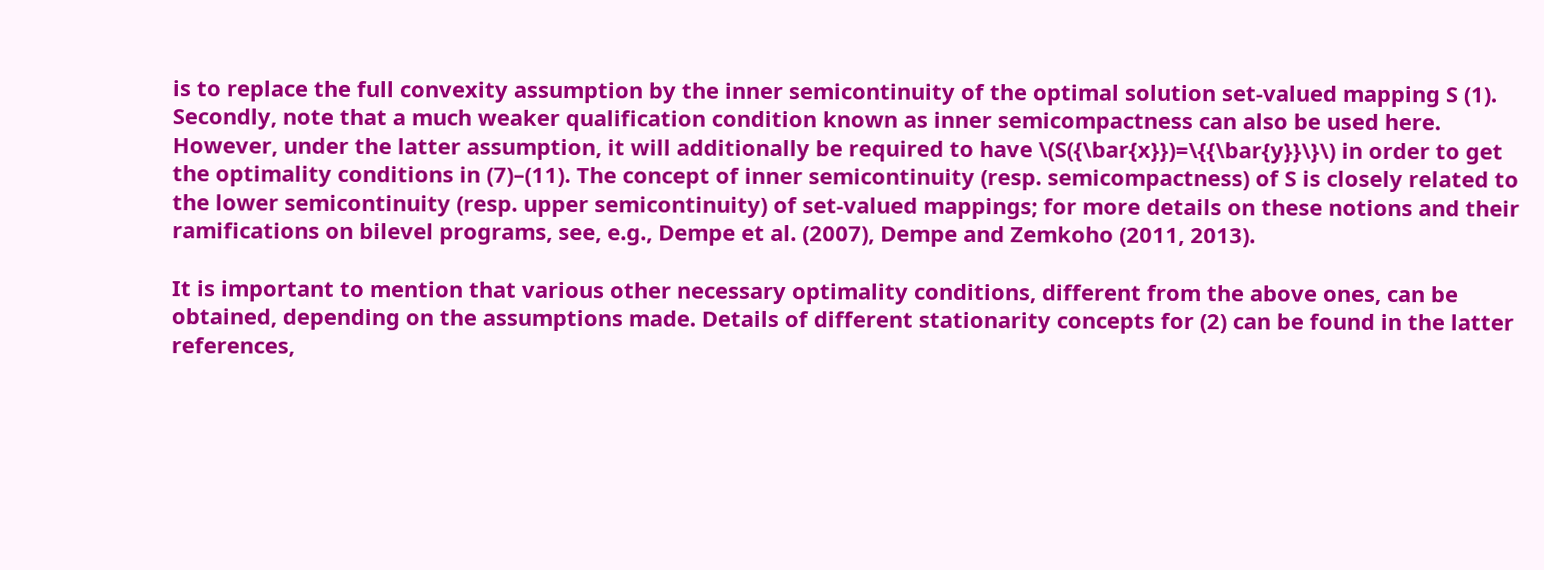is to replace the full convexity assumption by the inner semicontinuity of the optimal solution set-valued mapping S (1). Secondly, note that a much weaker qualification condition known as inner semicompactness can also be used here. However, under the latter assumption, it will additionally be required to have \(S({\bar{x}})=\{{\bar{y}}\}\) in order to get the optimality conditions in (7)–(11). The concept of inner semicontinuity (resp. semicompactness) of S is closely related to the lower semicontinuity (resp. upper semicontinuity) of set-valued mappings; for more details on these notions and their ramifications on bilevel programs, see, e.g., Dempe et al. (2007), Dempe and Zemkoho (2011, 2013).

It is important to mention that various other necessary optimality conditions, different from the above ones, can be obtained, depending on the assumptions made. Details of different stationarity concepts for (2) can be found in the latter references,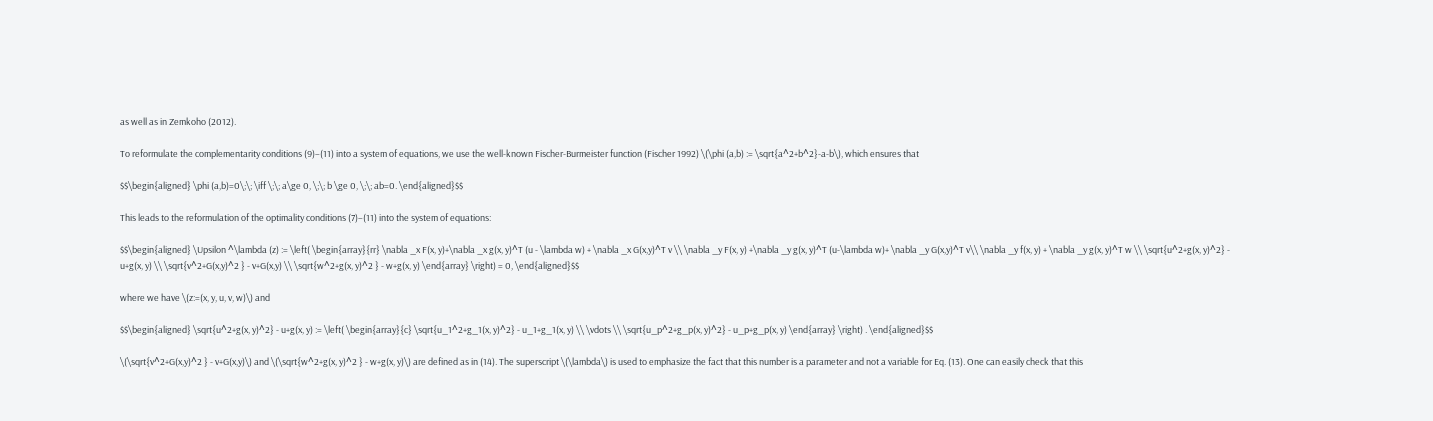as well as in Zemkoho (2012).

To reformulate the complementarity conditions (9)–(11) into a system of equations, we use the well-known Fischer-Burmeister function (Fischer 1992) \(\phi (a,b) := \sqrt{a^2+b^2}-a-b\), which ensures that

$$\begin{aligned} \phi (a,b)=0\;\; \iff \;\; a\ge 0, \;\; b \ge 0, \;\; ab=0. \end{aligned}$$

This leads to the reformulation of the optimality conditions (7)–(11) into the system of equations:

$$\begin{aligned} \Upsilon ^\lambda (z) := \left( \begin{array}{rr} \nabla _x F(x, y)+\nabla _x g(x, y)^T (u - \lambda w) + \nabla _x G(x,y)^T v \\ \nabla _y F(x, y) +\nabla _y g(x, y)^T (u-\lambda w)+ \nabla _y G(x,y)^T v\\ \nabla _y f(x, y) + \nabla _y g(x, y)^T w \\ \sqrt{u^2+g(x, y)^2} - u+g(x, y) \\ \sqrt{v^2+G(x,y)^2 } - v+G(x,y) \\ \sqrt{w^2+g(x, y)^2 } - w+g(x, y) \end{array} \right) = 0, \end{aligned}$$

where we have \(z:=(x, y, u, v, w)\) and

$$\begin{aligned} \sqrt{u^2+g(x, y)^2} - u+g(x, y) := \left( \begin{array}{c} \sqrt{u_1^2+g_1(x, y)^2} - u_1+g_1(x, y) \\ \vdots \\ \sqrt{u_p^2+g_p(x, y)^2} - u_p+g_p(x, y) \end{array} \right) . \end{aligned}$$

\(\sqrt{v^2+G(x,y)^2 } - v+G(x,y)\) and \(\sqrt{w^2+g(x, y)^2 } - w+g(x, y)\) are defined as in (14). The superscript \(\lambda\) is used to emphasize the fact that this number is a parameter and not a variable for Eq. (13). One can easily check that this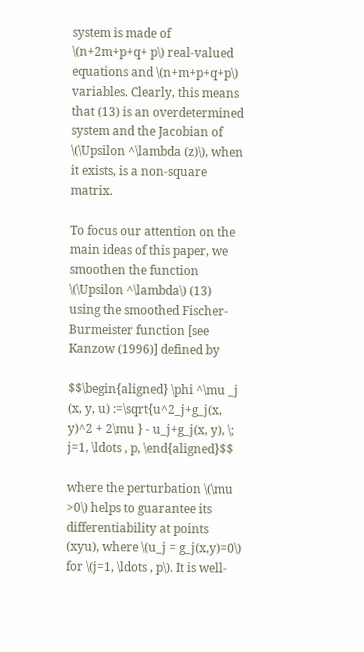system is made of \(n+2m+p+q+ p\) real-valued equations and \(n+m+p+q+p\) variables. Clearly, this means that (13) is an overdetermined system and the Jacobian of \(\Upsilon ^\lambda (z)\), when it exists, is a non-square matrix.

To focus our attention on the main ideas of this paper, we smoothen the function \(\Upsilon ^\lambda\) (13) using the smoothed Fischer-Burmeister function [see Kanzow (1996)] defined by

$$\begin{aligned} \phi ^\mu _j (x, y, u) :=\sqrt{u^2_j+g_j(x, y)^2 + 2\mu } - u_j+g_j(x, y), \; j=1, \ldots , p, \end{aligned}$$

where the perturbation \(\mu >0\) helps to guarantee its differentiability at points (xyu), where \(u_j = g_j(x,y)=0\) for \(j=1, \ldots , p\). It is well-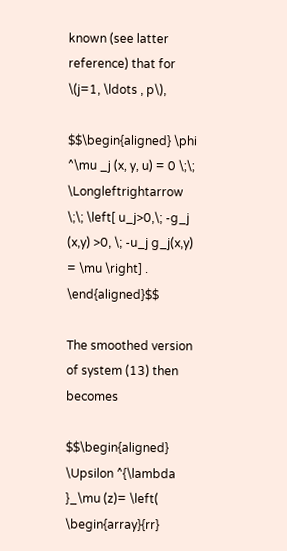known (see latter reference) that for \(j=1, \ldots , p\),

$$\begin{aligned} \phi ^\mu _j (x, y, u) = 0 \;\; \Longleftrightarrow \;\; \left[ u_j>0,\; -g_j (x,y) >0, \; -u_j g_j(x,y) = \mu \right] . \end{aligned}$$

The smoothed version of system (13) then becomes

$$\begin{aligned} \Upsilon ^{\lambda }_\mu (z)= \left( \begin{array}{rr}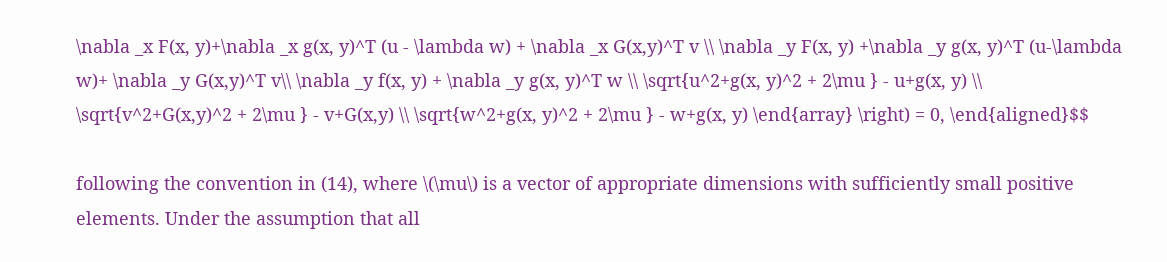\nabla _x F(x, y)+\nabla _x g(x, y)^T (u - \lambda w) + \nabla _x G(x,y)^T v \\ \nabla _y F(x, y) +\nabla _y g(x, y)^T (u-\lambda w)+ \nabla _y G(x,y)^T v\\ \nabla _y f(x, y) + \nabla _y g(x, y)^T w \\ \sqrt{u^2+g(x, y)^2 + 2\mu } - u+g(x, y) \\ \sqrt{v^2+G(x,y)^2 + 2\mu } - v+G(x,y) \\ \sqrt{w^2+g(x, y)^2 + 2\mu } - w+g(x, y) \end{array} \right) = 0, \end{aligned}$$

following the convention in (14), where \(\mu\) is a vector of appropriate dimensions with sufficiently small positive elements. Under the assumption that all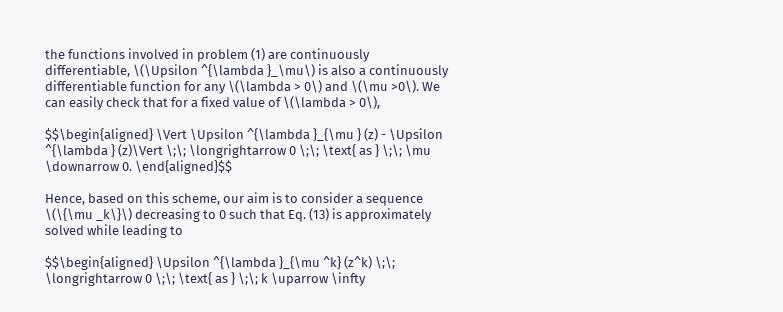the functions involved in problem (1) are continuously differentiable, \(\Upsilon ^{\lambda }_\mu\) is also a continuously differentiable function for any \(\lambda > 0\) and \(\mu >0\). We can easily check that for a fixed value of \(\lambda > 0\),

$$\begin{aligned} \Vert \Upsilon ^{\lambda }_{\mu } (z) - \Upsilon ^{\lambda } (z)\Vert \;\; \longrightarrow 0 \;\; \text{ as } \;\; \mu \downarrow 0. \end{aligned}$$

Hence, based on this scheme, our aim is to consider a sequence \(\{\mu _k\}\) decreasing to 0 such that Eq. (13) is approximately solved while leading to

$$\begin{aligned} \Upsilon ^{\lambda }_{\mu ^k} (z^k) \;\; \longrightarrow 0 \;\; \text{ as } \;\; k \uparrow \infty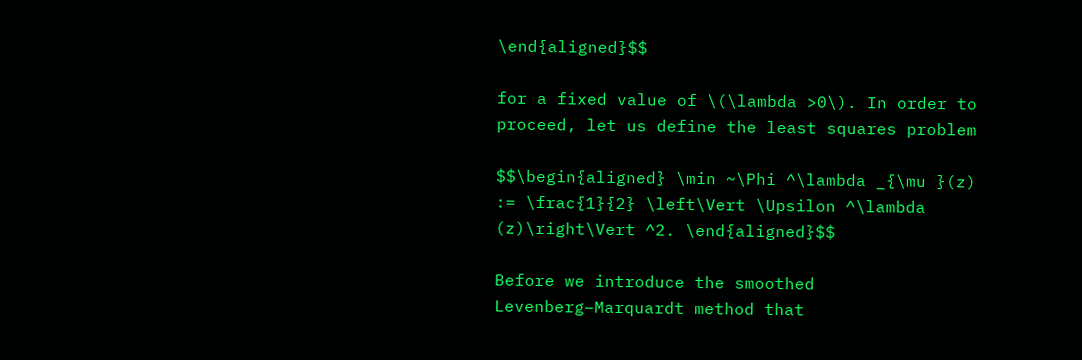\end{aligned}$$

for a fixed value of \(\lambda >0\). In order to proceed, let us define the least squares problem

$$\begin{aligned} \min ~\Phi ^\lambda _{\mu }(z) := \frac{1}{2} \left\Vert \Upsilon ^\lambda (z)\right\Vert ^2. \end{aligned}$$

Before we introduce the smoothed Levenberg–Marquardt method that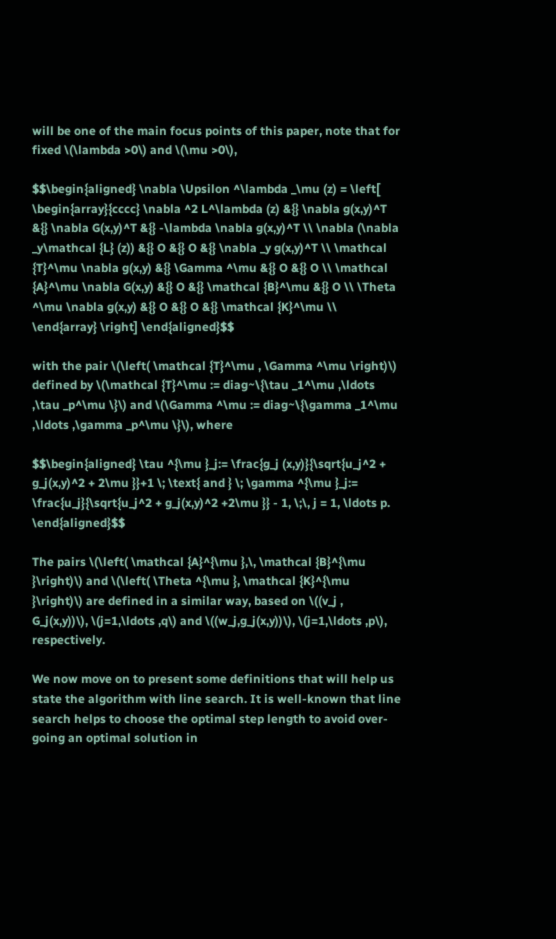will be one of the main focus points of this paper, note that for fixed \(\lambda >0\) and \(\mu >0\),

$$\begin{aligned} \nabla \Upsilon ^\lambda _\mu (z) = \left[ \begin{array}{cccc} \nabla ^2 L^\lambda (z) &{} \nabla g(x,y)^T &{} \nabla G(x,y)^T &{} -\lambda \nabla g(x,y)^T \\ \nabla (\nabla _y\mathcal {L} (z)) &{} O &{} O &{} \nabla _y g(x,y)^T \\ \mathcal {T}^\mu \nabla g(x,y) &{} \Gamma ^\mu &{} O &{} O \\ \mathcal {A}^\mu \nabla G(x,y) &{} O &{} \mathcal {B}^\mu &{} O \\ \Theta ^\mu \nabla g(x,y) &{} O &{} O &{} \mathcal {K}^\mu \\ \end{array} \right] \end{aligned}$$

with the pair \(\left( \mathcal {T}^\mu , \Gamma ^\mu \right)\) defined by \(\mathcal {T}^\mu := diag~\{\tau _1^\mu ,\ldots ,\tau _p^\mu \}\) and \(\Gamma ^\mu := diag~\{\gamma _1^\mu ,\ldots ,\gamma _p^\mu \}\), where

$$\begin{aligned} \tau ^{\mu }_j:= \frac{g_j (x,y)}{\sqrt{u_j^2 + g_j(x,y)^2 + 2\mu }}+1 \; \text{ and } \; \gamma ^{\mu }_j:= \frac{u_j}{\sqrt{u_j^2 + g_j(x,y)^2 +2\mu }} - 1, \;\, j = 1, \ldots p. \end{aligned}$$

The pairs \(\left( \mathcal {A}^{\mu },\, \mathcal {B}^{\mu }\right)\) and \(\left( \Theta ^{\mu }, \mathcal {K}^{\mu }\right)\) are defined in a similar way, based on \((v_j , G_j(x,y))\), \(j=1,\ldots ,q\) and \((w_j,g_j(x,y))\), \(j=1,\ldots ,p\), respectively.

We now move on to present some definitions that will help us state the algorithm with line search. It is well-known that line search helps to choose the optimal step length to avoid over-going an optimal solution in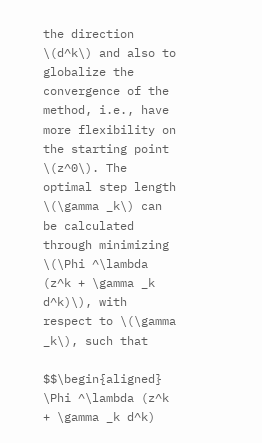the direction \(d^k\) and also to globalize the convergence of the method, i.e., have more flexibility on the starting point \(z^0\). The optimal step length \(\gamma _k\) can be calculated through minimizing \(\Phi ^\lambda (z^k + \gamma _k d^k)\), with respect to \(\gamma _k\), such that

$$\begin{aligned} \Phi ^\lambda (z^k + \gamma _k d^k)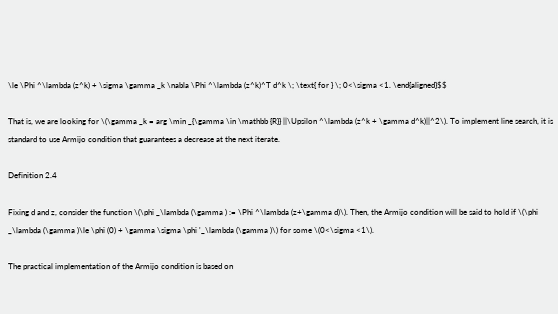\le \Phi ^\lambda (z^k) + \sigma \gamma _k \nabla \Phi ^\lambda (z^k)^T d^k \; \text{ for } \; 0<\sigma <1. \end{aligned}$$

That is, we are looking for \(\gamma _k = arg \min _{\gamma \in \mathbb {R}} ||\Upsilon ^\lambda (z^k + \gamma d^k)||^2\). To implement line search, it is standard to use Armijo condition that guarantees a decrease at the next iterate.

Definition 2.4

Fixing d and z, consider the function \(\phi _\lambda (\gamma ) := \Phi ^\lambda (z+\gamma d)\). Then, the Armijo condition will be said to hold if \(\phi _\lambda (\gamma )\le \phi (0) + \gamma \sigma \phi '_\lambda (\gamma )\) for some \(0<\sigma <1\).

The practical implementation of the Armijo condition is based on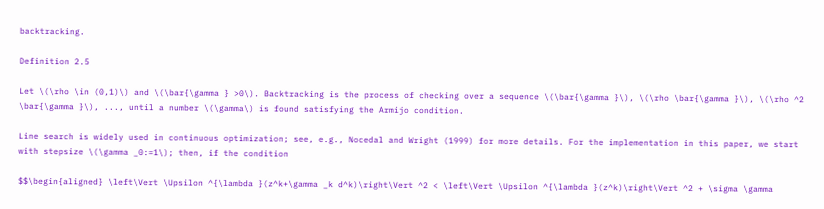backtracking.

Definition 2.5

Let \(\rho \in (0,1)\) and \(\bar{\gamma } >0\). Backtracking is the process of checking over a sequence \(\bar{\gamma }\), \(\rho \bar{\gamma }\), \(\rho ^2 \bar{\gamma }\), ..., until a number \(\gamma\) is found satisfying the Armijo condition.

Line search is widely used in continuous optimization; see, e.g., Nocedal and Wright (1999) for more details. For the implementation in this paper, we start with stepsize \(\gamma _0:=1\); then, if the condition

$$\begin{aligned} \left\Vert \Upsilon ^{\lambda }(z^k+\gamma _k d^k)\right\Vert ^2 < \left\Vert \Upsilon ^{\lambda }(z^k)\right\Vert ^2 + \sigma \gamma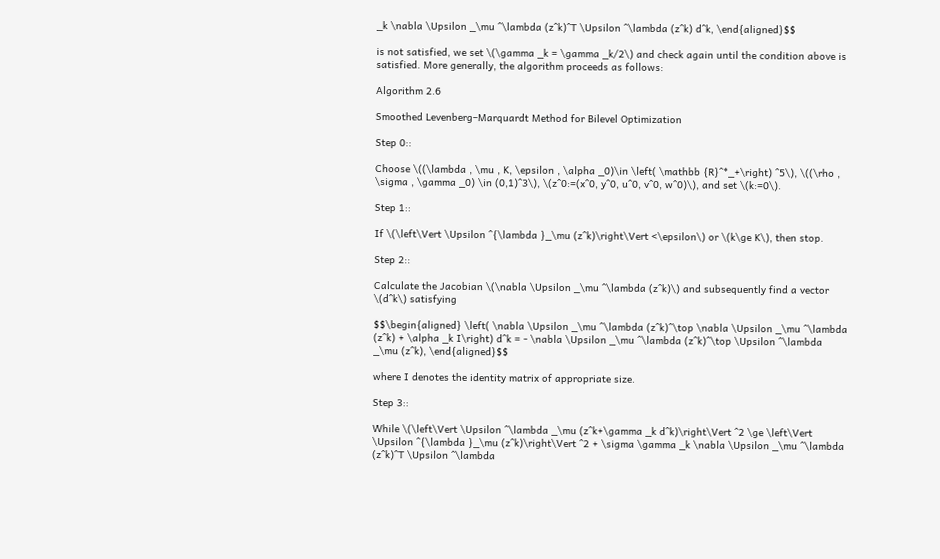_k \nabla \Upsilon _\mu ^\lambda (z^k)^T \Upsilon ^\lambda (z^k) d^k, \end{aligned}$$

is not satisfied, we set \(\gamma _k = \gamma _k/2\) and check again until the condition above is satisfied. More generally, the algorithm proceeds as follows:

Algorithm 2.6

Smoothed Levenberg–Marquardt Method for Bilevel Optimization

Step 0::

Choose \((\lambda , \mu , K, \epsilon , \alpha _0)\in \left( \mathbb {R}^*_+\right) ^5\), \((\rho , \sigma , \gamma _0) \in (0,1)^3\), \(z^0:=(x^0, y^0, u^0, v^0, w^0)\), and set \(k:=0\).

Step 1::

If \(\left\Vert \Upsilon ^{\lambda }_\mu (z^k)\right\Vert <\epsilon\) or \(k\ge K\), then stop.

Step 2::

Calculate the Jacobian \(\nabla \Upsilon _\mu ^\lambda (z^k)\) and subsequently find a vector \(d^k\) satisfying

$$\begin{aligned} \left( \nabla \Upsilon _\mu ^\lambda (z^k)^\top \nabla \Upsilon _\mu ^\lambda (z^k) + \alpha _k I\right) d^k = - \nabla \Upsilon _\mu ^\lambda (z^k)^\top \Upsilon ^\lambda _\mu (z^k), \end{aligned}$$

where I denotes the identity matrix of appropriate size.

Step 3::

While \(\left\Vert \Upsilon ^\lambda _\mu (z^k+\gamma _k d^k)\right\Vert ^2 \ge \left\Vert \Upsilon ^{\lambda }_\mu (z^k)\right\Vert ^2 + \sigma \gamma _k \nabla \Upsilon _\mu ^\lambda (z^k)^T \Upsilon ^\lambda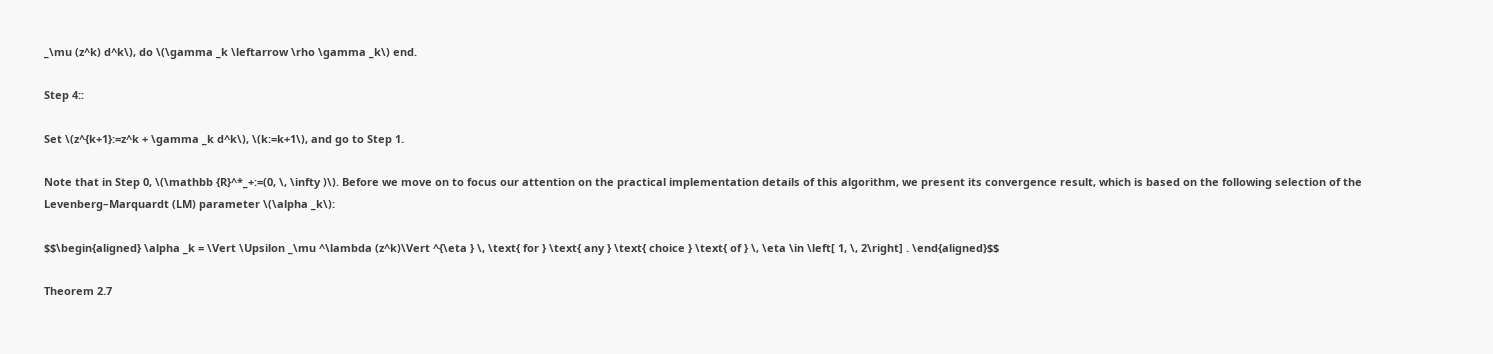_\mu (z^k) d^k\), do \(\gamma _k \leftarrow \rho \gamma _k\) end.

Step 4::

Set \(z^{k+1}:=z^k + \gamma _k d^k\), \(k:=k+1\), and go to Step 1.

Note that in Step 0, \(\mathbb {R}^*_+:=(0, \, \infty )\). Before we move on to focus our attention on the practical implementation details of this algorithm, we present its convergence result, which is based on the following selection of the Levenberg–Marquardt (LM) parameter \(\alpha _k\):

$$\begin{aligned} \alpha _k = \Vert \Upsilon _\mu ^\lambda (z^k)\Vert ^{\eta } \, \text{ for } \text{ any } \text{ choice } \text{ of } \, \eta \in \left[ 1, \, 2\right] . \end{aligned}$$

Theorem 2.7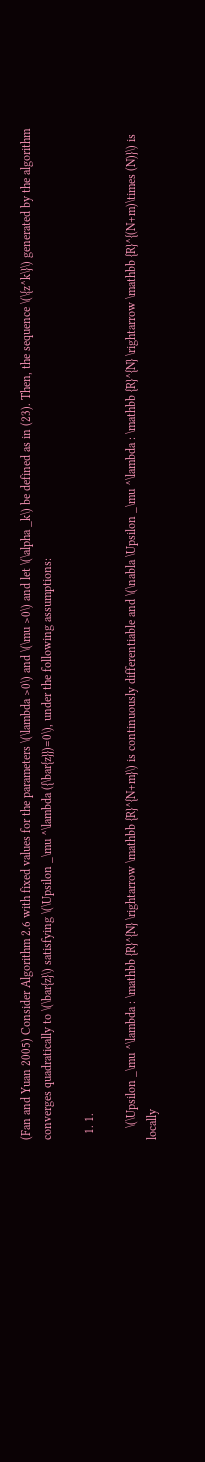(Fan and Yuan 2005) Consider Algorithm 2.6 with fixed values for the parameters \(\lambda >0\) and \(\mu >0\) and let \(\alpha _k\) be defined as in (23). Then, the sequence \(\{z^k\}\) generated by the algorithm converges quadratically to \(\bar{z}\) satisfying \(\Upsilon _\mu ^\lambda ({\bar{z}})=0\), under the following assumptions:

  1. 1.

    \(\Upsilon _\mu ^\lambda : \mathbb {R}^{N} \rightarrow \mathbb {R}^{N+m}\) is continuously differentiable and \(\nabla \Upsilon _\mu ^\lambda : \mathbb {R}^{N} \rightarrow \mathbb {R}^{(N+m)\times (N)}\) is locally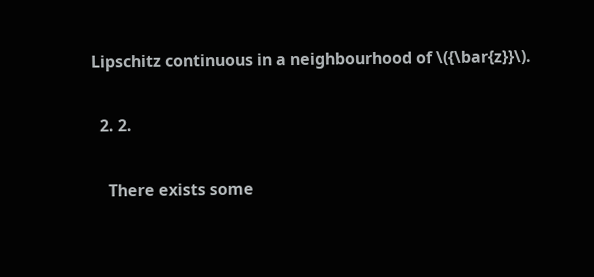Lipschitz continuous in a neighbourhood of \({\bar{z}}\).

  2. 2.

    There exists some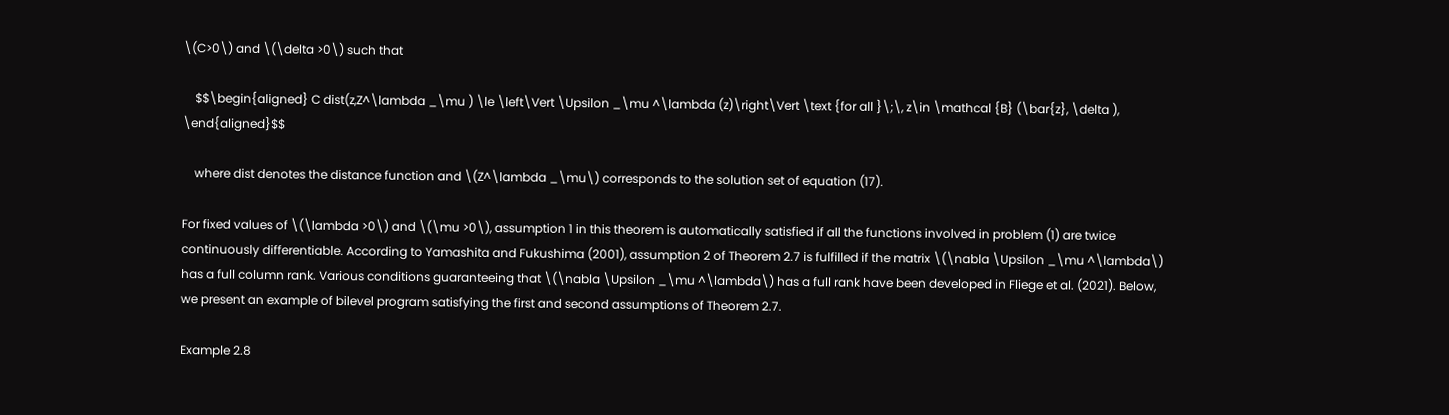\(C>0\) and \(\delta >0\) such that

    $$\begin{aligned} C dist(z,Z^\lambda _\mu ) \le \left\Vert \Upsilon _\mu ^\lambda (z)\right\Vert \text {for all }\;\, z\in \mathcal {B} (\bar{z}, \delta ), \end{aligned}$$

    where dist denotes the distance function and \(Z^\lambda _\mu\) corresponds to the solution set of equation (17).

For fixed values of \(\lambda >0\) and \(\mu >0\), assumption 1 in this theorem is automatically satisfied if all the functions involved in problem (1) are twice continuously differentiable. According to Yamashita and Fukushima (2001), assumption 2 of Theorem 2.7 is fulfilled if the matrix \(\nabla \Upsilon _\mu ^\lambda\) has a full column rank. Various conditions guaranteeing that \(\nabla \Upsilon _\mu ^\lambda\) has a full rank have been developed in Fliege et al. (2021). Below, we present an example of bilevel program satisfying the first and second assumptions of Theorem 2.7.

Example 2.8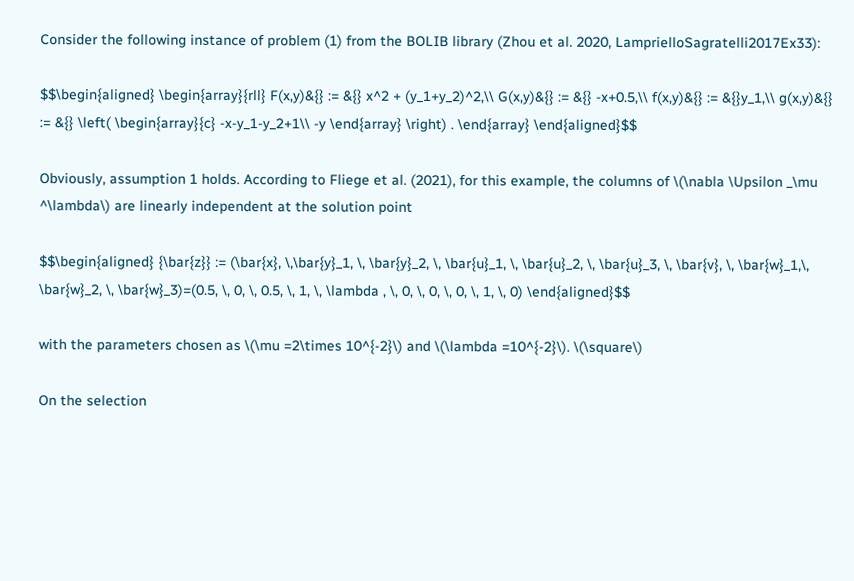Consider the following instance of problem (1) from the BOLIB library (Zhou et al. 2020, LamprielloSagratelli2017Ex33):

$$\begin{aligned} \begin{array}{rll} F(x,y)&{} := &{} x^2 + (y_1+y_2)^2,\\ G(x,y)&{} := &{} -x+0.5,\\ f(x,y)&{} := &{}y_1,\\ g(x,y)&{} := &{} \left( \begin{array}{c} -x-y_1-y_2+1\\ -y \end{array} \right) . \end{array} \end{aligned}$$

Obviously, assumption 1 holds. According to Fliege et al. (2021), for this example, the columns of \(\nabla \Upsilon _\mu ^\lambda\) are linearly independent at the solution point

$$\begin{aligned} {\bar{z}} := (\bar{x}, \,\bar{y}_1, \, \bar{y}_2, \, \bar{u}_1, \, \bar{u}_2, \, \bar{u}_3, \, \bar{v}, \, \bar{w}_1,\, \bar{w}_2, \, \bar{w}_3)=(0.5, \, 0, \, 0.5, \, 1, \, \lambda , \, 0, \, 0, \, 0, \, 1, \, 0) \end{aligned}$$

with the parameters chosen as \(\mu =2\times 10^{-2}\) and \(\lambda =10^{-2}\). \(\square\)

On the selection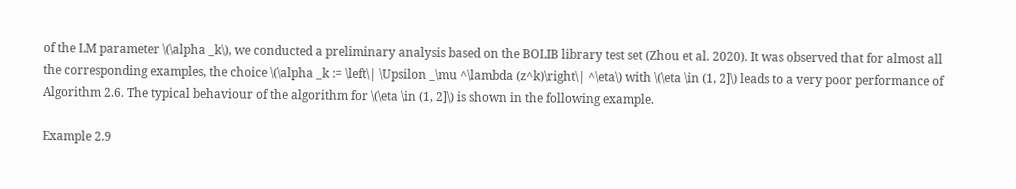of the LM parameter \(\alpha _k\), we conducted a preliminary analysis based on the BOLIB library test set (Zhou et al. 2020). It was observed that for almost all the corresponding examples, the choice \(\alpha _k := \left\| \Upsilon _\mu ^\lambda (z^k)\right\| ^\eta\) with \(\eta \in (1, 2]\) leads to a very poor performance of Algorithm 2.6. The typical behaviour of the algorithm for \(\eta \in (1, 2]\) is shown in the following example.

Example 2.9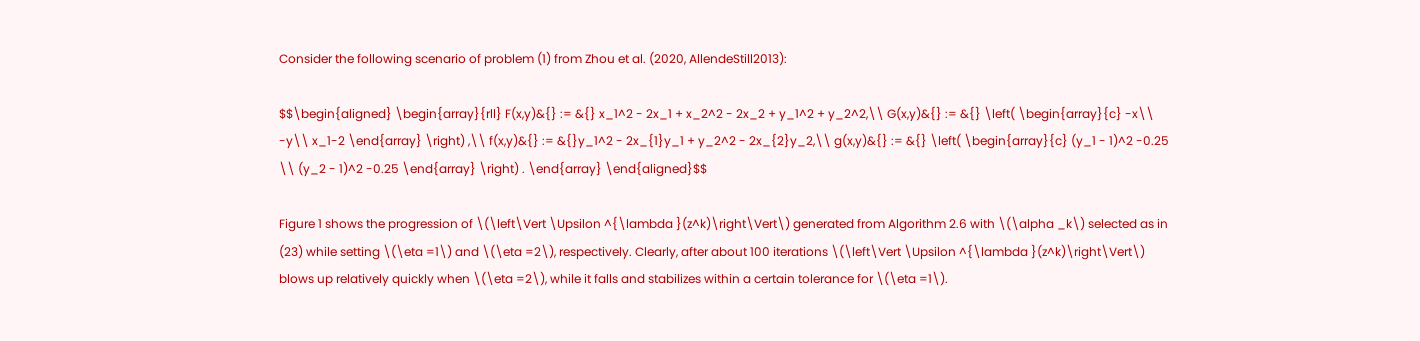Consider the following scenario of problem (1) from Zhou et al. (2020, AllendeStill2013):

$$\begin{aligned} \begin{array}{rll} F(x,y)&{} := &{} x_1^2 - 2x_1 + x_2^2 - 2x_2 + y_1^2 + y_2^2,\\ G(x,y)&{} := &{} \left( \begin{array}{c} -x\\ -y\\ x_1-2 \end{array} \right) ,\\ f(x,y)&{} := &{}y_1^2 - 2x_{1}y_1 + y_2^2 - 2x_{2}y_2,\\ g(x,y)&{} := &{} \left( \begin{array}{c} (y_1 - 1)^2 -0.25 \\ (y_2 - 1)^2 -0.25 \end{array} \right) . \end{array} \end{aligned}$$

Figure 1 shows the progression of \(\left\Vert \Upsilon ^{\lambda }(z^k)\right\Vert\) generated from Algorithm 2.6 with \(\alpha _k\) selected as in (23) while setting \(\eta =1\) and \(\eta =2\), respectively. Clearly, after about 100 iterations \(\left\Vert \Upsilon ^{\lambda }(z^k)\right\Vert\) blows up relatively quickly when \(\eta =2\), while it falls and stabilizes within a certain tolerance for \(\eta =1\).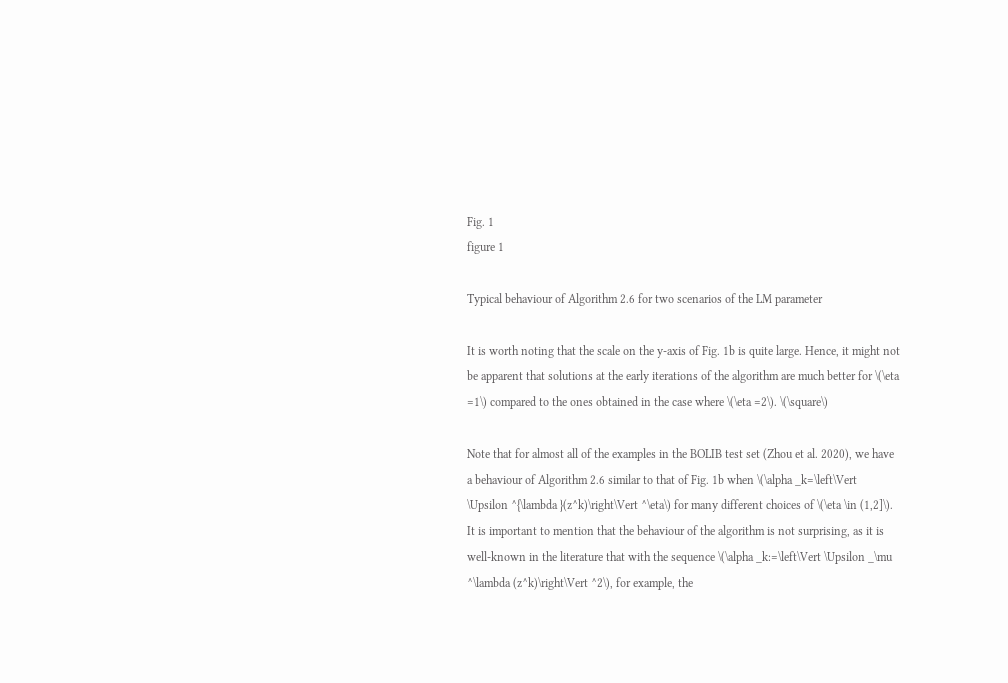Fig. 1
figure 1

Typical behaviour of Algorithm 2.6 for two scenarios of the LM parameter

It is worth noting that the scale on the y-axis of Fig. 1b is quite large. Hence, it might not be apparent that solutions at the early iterations of the algorithm are much better for \(\eta =1\) compared to the ones obtained in the case where \(\eta =2\). \(\square\)

Note that for almost all of the examples in the BOLIB test set (Zhou et al. 2020), we have a behaviour of Algorithm 2.6 similar to that of Fig. 1b when \(\alpha _k=\left\Vert \Upsilon ^{\lambda }(z^k)\right\Vert ^\eta\) for many different choices of \(\eta \in (1,2]\). It is important to mention that the behaviour of the algorithm is not surprising, as it is well-known in the literature that with the sequence \(\alpha _k:=\left\Vert \Upsilon _\mu ^\lambda (z^k)\right\Vert ^2\), for example, the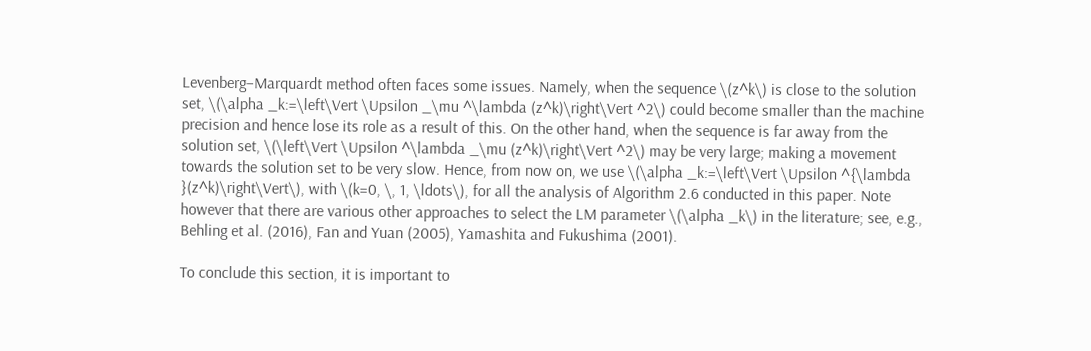Levenberg–Marquardt method often faces some issues. Namely, when the sequence \(z^k\) is close to the solution set, \(\alpha _k:=\left\Vert \Upsilon _\mu ^\lambda (z^k)\right\Vert ^2\) could become smaller than the machine precision and hence lose its role as a result of this. On the other hand, when the sequence is far away from the solution set, \(\left\Vert \Upsilon ^\lambda _\mu (z^k)\right\Vert ^2\) may be very large; making a movement towards the solution set to be very slow. Hence, from now on, we use \(\alpha _k:=\left\Vert \Upsilon ^{\lambda }(z^k)\right\Vert\), with \(k=0, \, 1, \ldots\), for all the analysis of Algorithm 2.6 conducted in this paper. Note however that there are various other approaches to select the LM parameter \(\alpha _k\) in the literature; see, e.g., Behling et al. (2016), Fan and Yuan (2005), Yamashita and Fukushima (2001).

To conclude this section, it is important to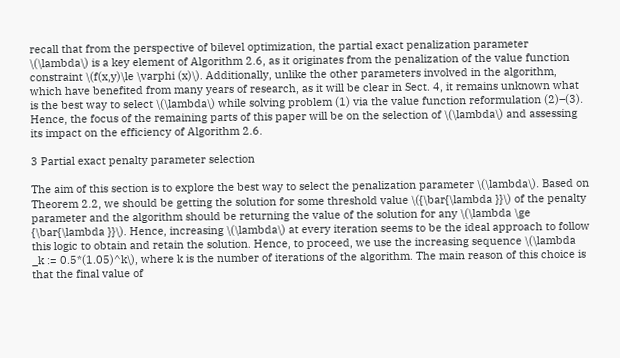recall that from the perspective of bilevel optimization, the partial exact penalization parameter \(\lambda\) is a key element of Algorithm 2.6, as it originates from the penalization of the value function constraint \(f(x,y)\le \varphi (x)\). Additionally, unlike the other parameters involved in the algorithm, which have benefited from many years of research, as it will be clear in Sect. 4, it remains unknown what is the best way to select \(\lambda\) while solving problem (1) via the value function reformulation (2)–(3). Hence, the focus of the remaining parts of this paper will be on the selection of \(\lambda\) and assessing its impact on the efficiency of Algorithm 2.6.

3 Partial exact penalty parameter selection

The aim of this section is to explore the best way to select the penalization parameter \(\lambda\). Based on Theorem 2.2, we should be getting the solution for some threshold value \({\bar{\lambda }}\) of the penalty parameter and the algorithm should be returning the value of the solution for any \(\lambda \ge {\bar{\lambda }}\). Hence, increasing \(\lambda\) at every iteration seems to be the ideal approach to follow this logic to obtain and retain the solution. Hence, to proceed, we use the increasing sequence \(\lambda _k := 0.5*(1.05)^k\), where k is the number of iterations of the algorithm. The main reason of this choice is that the final value of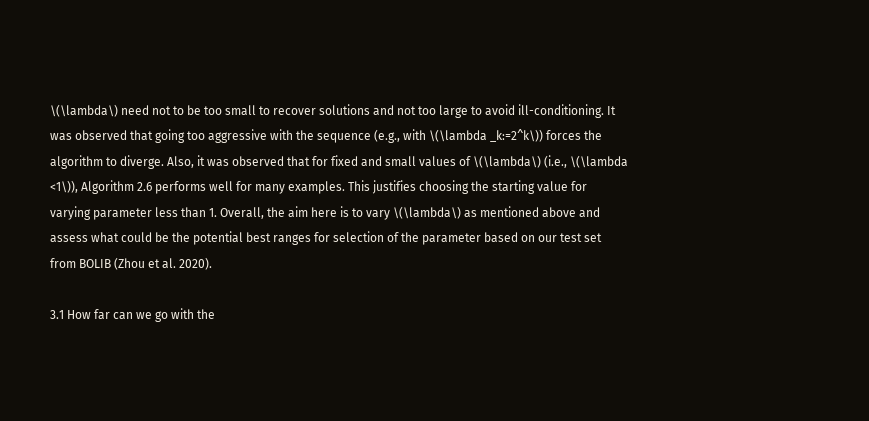\(\lambda\) need not to be too small to recover solutions and not too large to avoid ill-conditioning. It was observed that going too aggressive with the sequence (e.g., with \(\lambda _k:=2^k\)) forces the algorithm to diverge. Also, it was observed that for fixed and small values of \(\lambda\) (i.e., \(\lambda <1\)), Algorithm 2.6 performs well for many examples. This justifies choosing the starting value for varying parameter less than 1. Overall, the aim here is to vary \(\lambda\) as mentioned above and assess what could be the potential best ranges for selection of the parameter based on our test set from BOLIB (Zhou et al. 2020).

3.1 How far can we go with the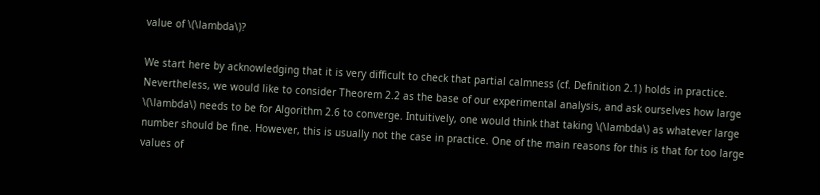value of \(\lambda\)?

We start here by acknowledging that it is very difficult to check that partial calmness (cf. Definition 2.1) holds in practice. Nevertheless, we would like to consider Theorem 2.2 as the base of our experimental analysis, and ask ourselves how large \(\lambda\) needs to be for Algorithm 2.6 to converge. Intuitively, one would think that taking \(\lambda\) as whatever large number should be fine. However, this is usually not the case in practice. One of the main reasons for this is that for too large values of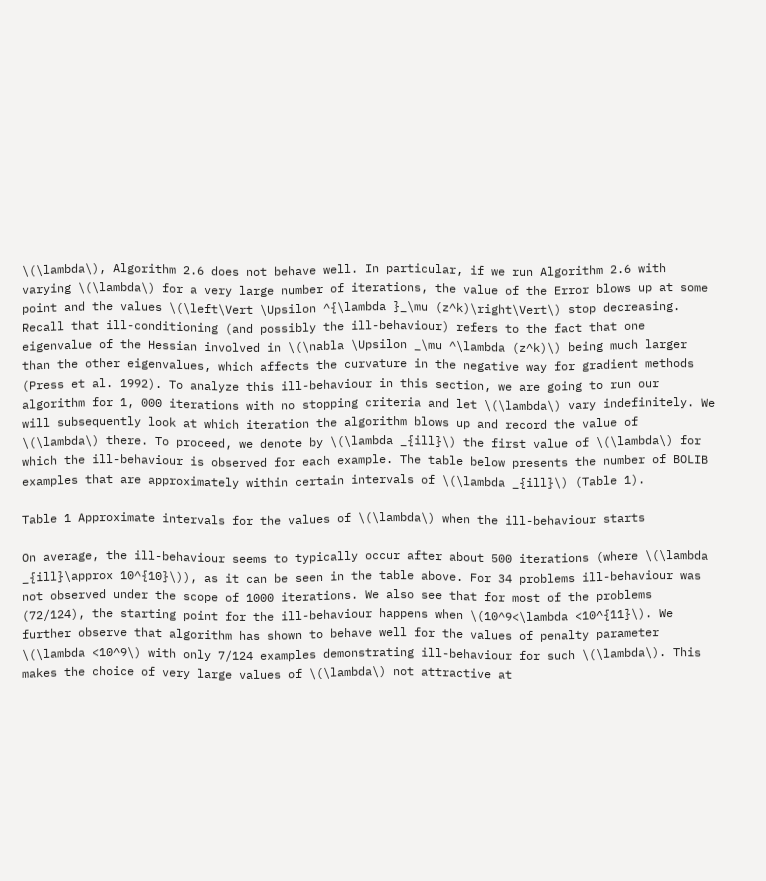\(\lambda\), Algorithm 2.6 does not behave well. In particular, if we run Algorithm 2.6 with varying \(\lambda\) for a very large number of iterations, the value of the Error blows up at some point and the values \(\left\Vert \Upsilon ^{\lambda }_\mu (z^k)\right\Vert\) stop decreasing. Recall that ill-conditioning (and possibly the ill-behaviour) refers to the fact that one eigenvalue of the Hessian involved in \(\nabla \Upsilon _\mu ^\lambda (z^k)\) being much larger than the other eigenvalues, which affects the curvature in the negative way for gradient methods (Press et al. 1992). To analyze this ill-behaviour in this section, we are going to run our algorithm for 1, 000 iterations with no stopping criteria and let \(\lambda\) vary indefinitely. We will subsequently look at which iteration the algorithm blows up and record the value of \(\lambda\) there. To proceed, we denote by \(\lambda _{ill}\) the first value of \(\lambda\) for which the ill-behaviour is observed for each example. The table below presents the number of BOLIB examples that are approximately within certain intervals of \(\lambda _{ill}\) (Table 1).

Table 1 Approximate intervals for the values of \(\lambda\) when the ill-behaviour starts

On average, the ill-behaviour seems to typically occur after about 500 iterations (where \(\lambda _{ill}\approx 10^{10}\)), as it can be seen in the table above. For 34 problems ill-behaviour was not observed under the scope of 1000 iterations. We also see that for most of the problems (72/124), the starting point for the ill-behaviour happens when \(10^9<\lambda <10^{11}\). We further observe that algorithm has shown to behave well for the values of penalty parameter \(\lambda <10^9\) with only 7/124 examples demonstrating ill-behaviour for such \(\lambda\). This makes the choice of very large values of \(\lambda\) not attractive at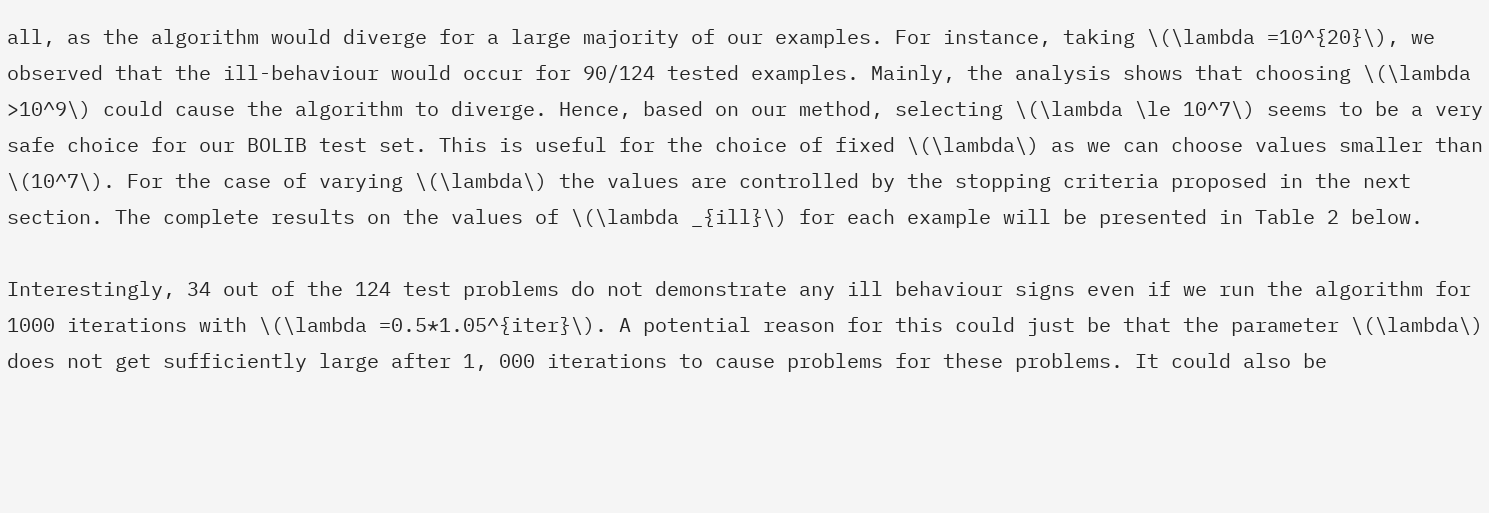all, as the algorithm would diverge for a large majority of our examples. For instance, taking \(\lambda =10^{20}\), we observed that the ill-behaviour would occur for 90/124 tested examples. Mainly, the analysis shows that choosing \(\lambda >10^9\) could cause the algorithm to diverge. Hence, based on our method, selecting \(\lambda \le 10^7\) seems to be a very safe choice for our BOLIB test set. This is useful for the choice of fixed \(\lambda\) as we can choose values smaller than \(10^7\). For the case of varying \(\lambda\) the values are controlled by the stopping criteria proposed in the next section. The complete results on the values of \(\lambda _{ill}\) for each example will be presented in Table 2 below.

Interestingly, 34 out of the 124 test problems do not demonstrate any ill behaviour signs even if we run the algorithm for 1000 iterations with \(\lambda =0.5*1.05^{iter}\). A potential reason for this could just be that the parameter \(\lambda\) does not get sufficiently large after 1, 000 iterations to cause problems for these problems. It could also be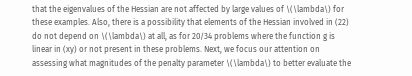that the eigenvalues of the Hessian are not affected by large values of \(\lambda\) for these examples. Also, there is a possibility that elements of the Hessian involved in (22) do not depend on \(\lambda\) at all, as for 20/34 problems where the function g is linear in (xy) or not present in these problems. Next, we focus our attention on assessing what magnitudes of the penalty parameter \(\lambda\) to better evaluate the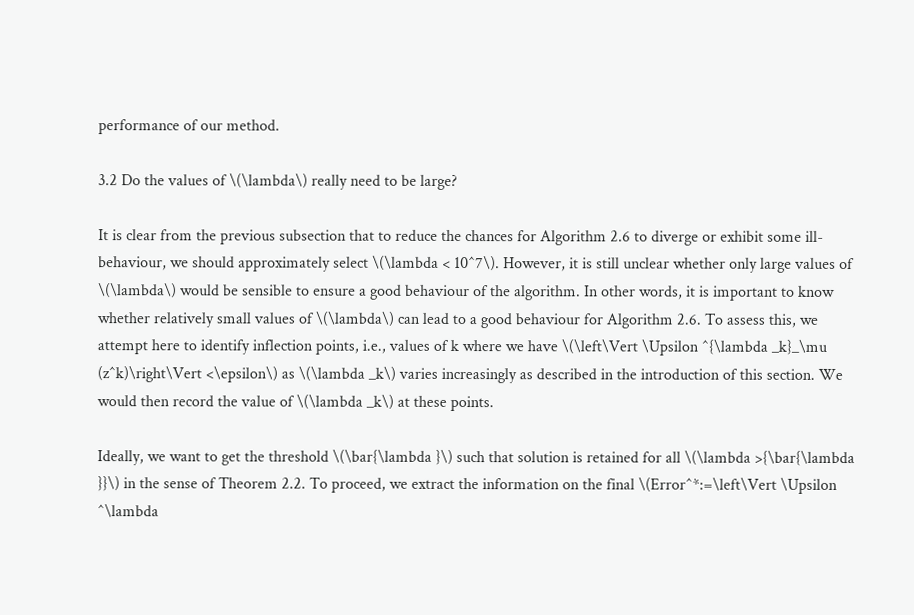performance of our method.

3.2 Do the values of \(\lambda\) really need to be large?

It is clear from the previous subsection that to reduce the chances for Algorithm 2.6 to diverge or exhibit some ill-behaviour, we should approximately select \(\lambda < 10^7\). However, it is still unclear whether only large values of \(\lambda\) would be sensible to ensure a good behaviour of the algorithm. In other words, it is important to know whether relatively small values of \(\lambda\) can lead to a good behaviour for Algorithm 2.6. To assess this, we attempt here to identify inflection points, i.e., values of k where we have \(\left\Vert \Upsilon ^{\lambda _k}_\mu (z^k)\right\Vert <\epsilon\) as \(\lambda _k\) varies increasingly as described in the introduction of this section. We would then record the value of \(\lambda _k\) at these points.

Ideally, we want to get the threshold \(\bar{\lambda }\) such that solution is retained for all \(\lambda >{\bar{\lambda }}\) in the sense of Theorem 2.2. To proceed, we extract the information on the final \(Error^*:=\left\Vert \Upsilon ^\lambda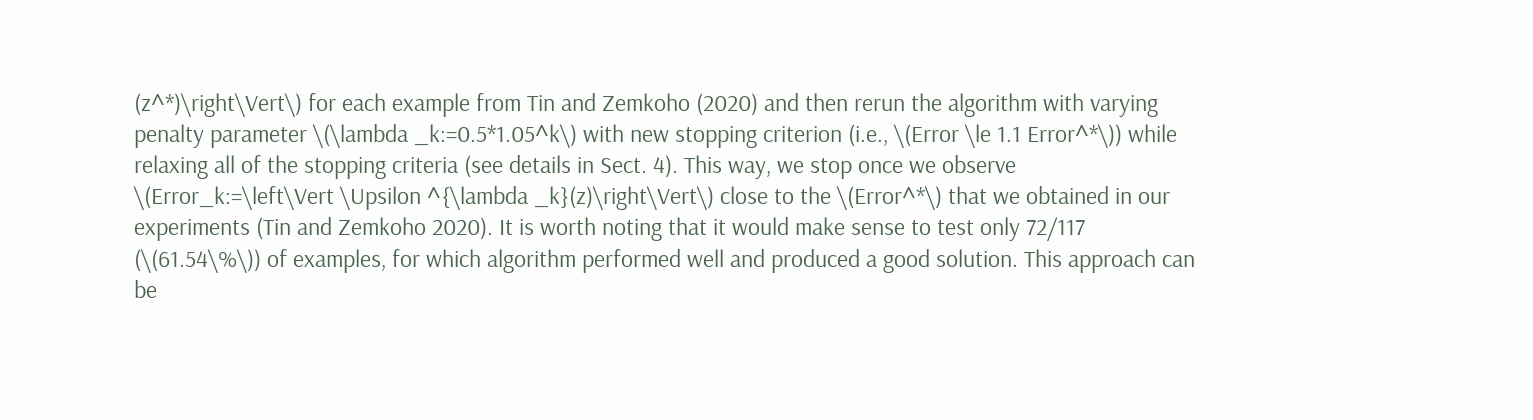(z^*)\right\Vert\) for each example from Tin and Zemkoho (2020) and then rerun the algorithm with varying penalty parameter \(\lambda _k:=0.5*1.05^k\) with new stopping criterion (i.e., \(Error \le 1.1 Error^*\)) while relaxing all of the stopping criteria (see details in Sect. 4). This way, we stop once we observe \(Error_k:=\left\Vert \Upsilon ^{\lambda _k}(z)\right\Vert\) close to the \(Error^*\) that we obtained in our experiments (Tin and Zemkoho 2020). It is worth noting that it would make sense to test only 72/117 (\(61.54\%\)) of examples, for which algorithm performed well and produced a good solution. This approach can be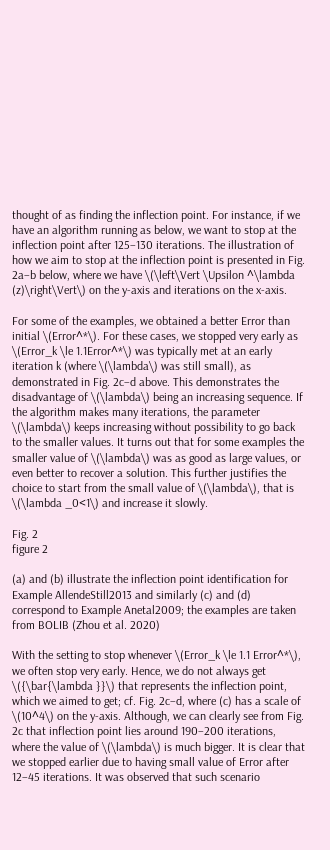thought of as finding the inflection point. For instance, if we have an algorithm running as below, we want to stop at the inflection point after 125–130 iterations. The illustration of how we aim to stop at the inflection point is presented in Fig. 2a–b below, where we have \(\left\Vert \Upsilon ^\lambda (z)\right\Vert\) on the y-axis and iterations on the x-axis.

For some of the examples, we obtained a better Error than initial \(Error^*\). For these cases, we stopped very early as \(Error_k \le 1.1Error^*\) was typically met at an early iteration k (where \(\lambda\) was still small), as demonstrated in Fig. 2c–d above. This demonstrates the disadvantage of \(\lambda\) being an increasing sequence. If the algorithm makes many iterations, the parameter \(\lambda\) keeps increasing without possibility to go back to the smaller values. It turns out that for some examples the smaller value of \(\lambda\) was as good as large values, or even better to recover a solution. This further justifies the choice to start from the small value of \(\lambda\), that is \(\lambda _0<1\) and increase it slowly.

Fig. 2
figure 2

(a) and (b) illustrate the inflection point identification for Example AllendeStill2013 and similarly (c) and (d) correspond to Example Anetal2009; the examples are taken from BOLIB (Zhou et al. 2020)

With the setting to stop whenever \(Error_k \le 1.1 Error^*\), we often stop very early. Hence, we do not always get \({\bar{\lambda }}\) that represents the inflection point, which we aimed to get; cf. Fig. 2c–d, where (c) has a scale of \(10^4\) on the y-axis. Although, we can clearly see from Fig. 2c that inflection point lies around 190–200 iterations, where the value of \(\lambda\) is much bigger. It is clear that we stopped earlier due to having small value of Error after 12–45 iterations. It was observed that such scenario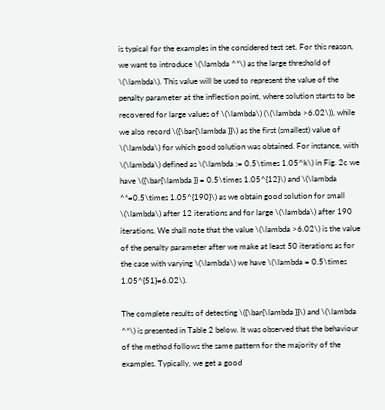is typical for the examples in the considered test set. For this reason, we want to introduce \(\lambda ^*\) as the large threshold of \(\lambda\). This value will be used to represent the value of the penalty parameter at the inflection point, where solution starts to be recovered for large values of \(\lambda\) (\(\lambda >6.02\)), while we also record \({\bar{\lambda }}\) as the first (smallest) value of \(\lambda\) for which good solution was obtained. For instance, with \(\lambda\) defined as \(\lambda := 0.5\times 1.05^k\) in Fig. 2c we have \({\bar{\lambda }} = 0.5\times 1.05^{12}\) and \(\lambda ^*=0.5\times 1.05^{190}\) as we obtain good solution for small \(\lambda\) after 12 iterations and for large \(\lambda\) after 190 iterations. We shall note that the value \(\lambda >6.02\) is the value of the penalty parameter after we make at least 50 iterations as for the case with varying \(\lambda\) we have \(\lambda = 0.5\times 1.05^{51}=6.02\).

The complete results of detecting \({\bar{\lambda }}\) and \(\lambda ^*\) is presented in Table 2 below. It was observed that the behaviour of the method follows the same pattern for the majority of the examples. Typically, we get a good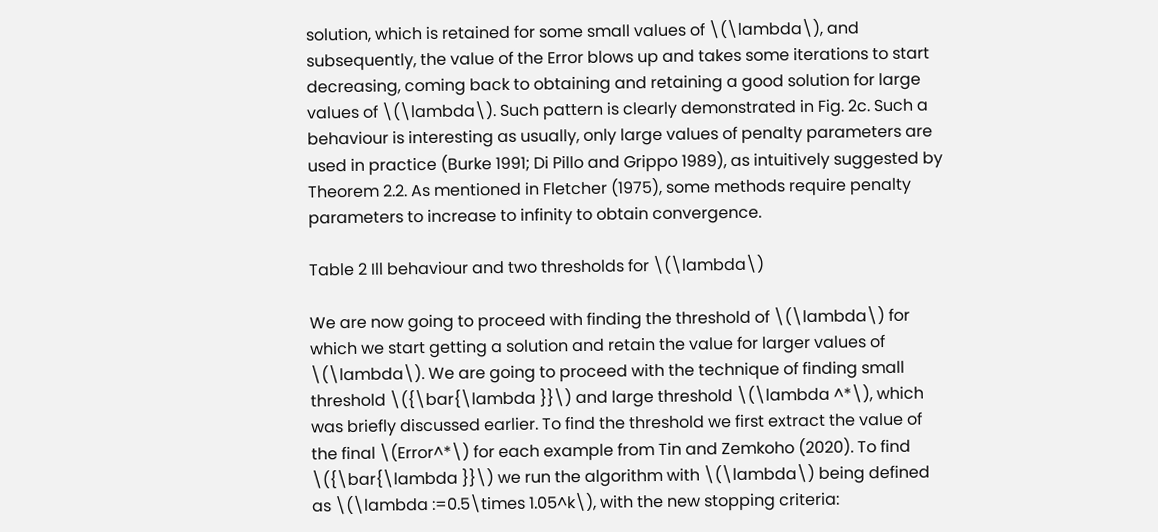solution, which is retained for some small values of \(\lambda\), and subsequently, the value of the Error blows up and takes some iterations to start decreasing, coming back to obtaining and retaining a good solution for large values of \(\lambda\). Such pattern is clearly demonstrated in Fig. 2c. Such a behaviour is interesting as usually, only large values of penalty parameters are used in practice (Burke 1991; Di Pillo and Grippo 1989), as intuitively suggested by Theorem 2.2. As mentioned in Fletcher (1975), some methods require penalty parameters to increase to infinity to obtain convergence.

Table 2 Ill behaviour and two thresholds for \(\lambda\)

We are now going to proceed with finding the threshold of \(\lambda\) for which we start getting a solution and retain the value for larger values of \(\lambda\). We are going to proceed with the technique of finding small threshold \({\bar{\lambda }}\) and large threshold \(\lambda ^*\), which was briefly discussed earlier. To find the threshold we first extract the value of the final \(Error^*\) for each example from Tin and Zemkoho (2020). To find \({\bar{\lambda }}\) we run the algorithm with \(\lambda\) being defined as \(\lambda :=0.5\times 1.05^k\), with the new stopping criteria: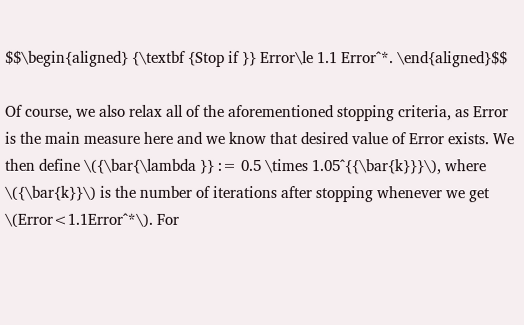$$\begin{aligned} {\textbf {Stop if }} Error\le 1.1 Error^*. \end{aligned}$$

Of course, we also relax all of the aforementioned stopping criteria, as Error is the main measure here and we know that desired value of Error exists. We then define \({\bar{\lambda }} := 0.5 \times 1.05^{{\bar{k}}}\), where \({\bar{k}}\) is the number of iterations after stopping whenever we get \(Error<1.1Error^*\). For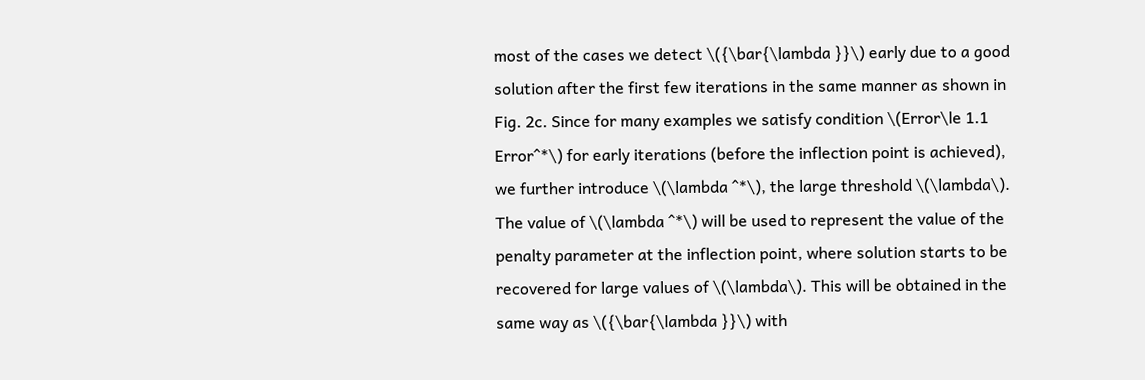most of the cases we detect \({\bar{\lambda }}\) early due to a good solution after the first few iterations in the same manner as shown in Fig. 2c. Since for many examples we satisfy condition \(Error\le 1.1 Error^*\) for early iterations (before the inflection point is achieved), we further introduce \(\lambda ^*\), the large threshold \(\lambda\). The value of \(\lambda ^*\) will be used to represent the value of the penalty parameter at the inflection point, where solution starts to be recovered for large values of \(\lambda\). This will be obtained in the same way as \({\bar{\lambda }}\) with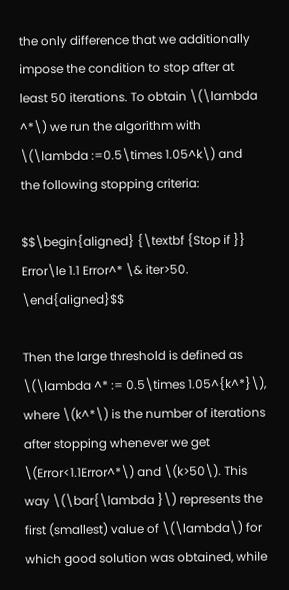the only difference that we additionally impose the condition to stop after at least 50 iterations. To obtain \(\lambda ^*\) we run the algorithm with \(\lambda :=0.5\times 1.05^k\) and the following stopping criteria:

$$\begin{aligned} {\textbf {Stop if }} Error\le 1.1 Error^* \& iter>50. \end{aligned}$$

Then the large threshold is defined as \(\lambda ^* := 0.5\times 1.05^{k^*}\), where \(k^*\) is the number of iterations after stopping whenever we get \(Error<1.1Error^*\) and \(k>50\). This way \(\bar{\lambda }\) represents the first (smallest) value of \(\lambda\) for which good solution was obtained, while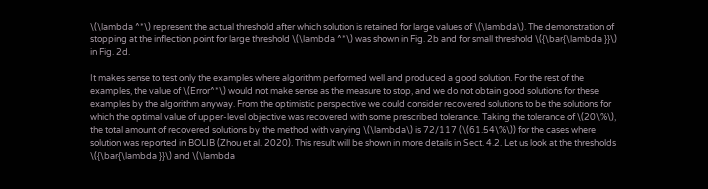\(\lambda ^*\) represent the actual threshold after which solution is retained for large values of \(\lambda\). The demonstration of stopping at the inflection point for large threshold \(\lambda ^*\) was shown in Fig. 2b and for small threshold \({\bar{\lambda }}\) in Fig. 2d.

It makes sense to test only the examples where algorithm performed well and produced a good solution. For the rest of the examples, the value of \(Error^*\) would not make sense as the measure to stop, and we do not obtain good solutions for these examples by the algorithm anyway. From the optimistic perspective we could consider recovered solutions to be the solutions for which the optimal value of upper-level objective was recovered with some prescribed tolerance. Taking the tolerance of \(20\%\), the total amount of recovered solutions by the method with varying \(\lambda\) is 72/117 (\(61.54\%\)) for the cases where solution was reported in BOLIB (Zhou et al. 2020). This result will be shown in more details in Sect. 4.2. Let us look at the thresholds \({\bar{\lambda }}\) and \(\lambda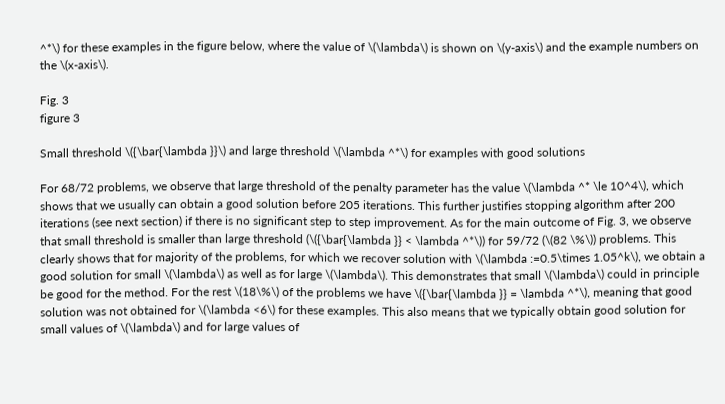^*\) for these examples in the figure below, where the value of \(\lambda\) is shown on \(y-axis\) and the example numbers on the \(x-axis\).

Fig. 3
figure 3

Small threshold \({\bar{\lambda }}\) and large threshold \(\lambda ^*\) for examples with good solutions

For 68/72 problems, we observe that large threshold of the penalty parameter has the value \(\lambda ^* \le 10^4\), which shows that we usually can obtain a good solution before 205 iterations. This further justifies stopping algorithm after 200 iterations (see next section) if there is no significant step to step improvement. As for the main outcome of Fig. 3, we observe that small threshold is smaller than large threshold (\({\bar{\lambda }} < \lambda ^*\)) for 59/72 (\(82 \%\)) problems. This clearly shows that for majority of the problems, for which we recover solution with \(\lambda :=0.5\times 1.05^k\), we obtain a good solution for small \(\lambda\) as well as for large \(\lambda\). This demonstrates that small \(\lambda\) could in principle be good for the method. For the rest \(18\%\) of the problems we have \({\bar{\lambda }} = \lambda ^*\), meaning that good solution was not obtained for \(\lambda <6\) for these examples. This also means that we typically obtain good solution for small values of \(\lambda\) and for large values of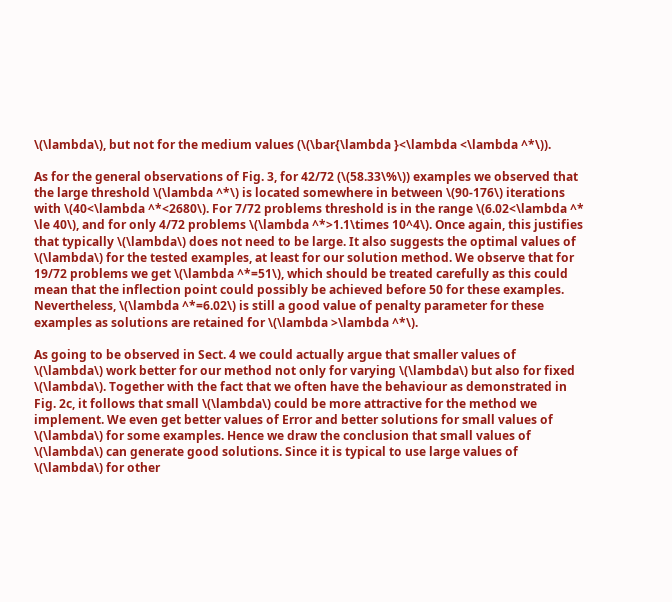\(\lambda\), but not for the medium values (\(\bar{\lambda }<\lambda <\lambda ^*\)).

As for the general observations of Fig. 3, for 42/72 (\(58.33\%\)) examples we observed that the large threshold \(\lambda ^*\) is located somewhere in between \(90-176\) iterations with \(40<\lambda ^*<2680\). For 7/72 problems threshold is in the range \(6.02<\lambda ^* \le 40\), and for only 4/72 problems \(\lambda ^*>1.1\times 10^4\). Once again, this justifies that typically \(\lambda\) does not need to be large. It also suggests the optimal values of \(\lambda\) for the tested examples, at least for our solution method. We observe that for 19/72 problems we get \(\lambda ^*=51\), which should be treated carefully as this could mean that the inflection point could possibly be achieved before 50 for these examples. Nevertheless, \(\lambda ^*=6.02\) is still a good value of penalty parameter for these examples as solutions are retained for \(\lambda >\lambda ^*\).

As going to be observed in Sect. 4 we could actually argue that smaller values of \(\lambda\) work better for our method not only for varying \(\lambda\) but also for fixed \(\lambda\). Together with the fact that we often have the behaviour as demonstrated in Fig. 2c, it follows that small \(\lambda\) could be more attractive for the method we implement. We even get better values of Error and better solutions for small values of \(\lambda\) for some examples. Hence we draw the conclusion that small values of \(\lambda\) can generate good solutions. Since it is typical to use large values of \(\lambda\) for other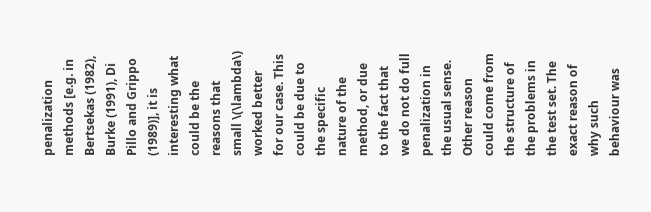penalization methods [e.g. in Bertsekas (1982), Burke (1991), Di Pillo and Grippo (1989)], it is interesting what could be the reasons that small \(\lambda\) worked better for our case. This could be due to the specific nature of the method, or due to the fact that we do not do full penalization in the usual sense. Other reason could come from the structure of the problems in the test set. The exact reason of why such behaviour was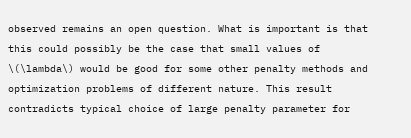observed remains an open question. What is important is that this could possibly be the case that small values of \(\lambda\) would be good for some other penalty methods and optimization problems of different nature. This result contradicts typical choice of large penalty parameter for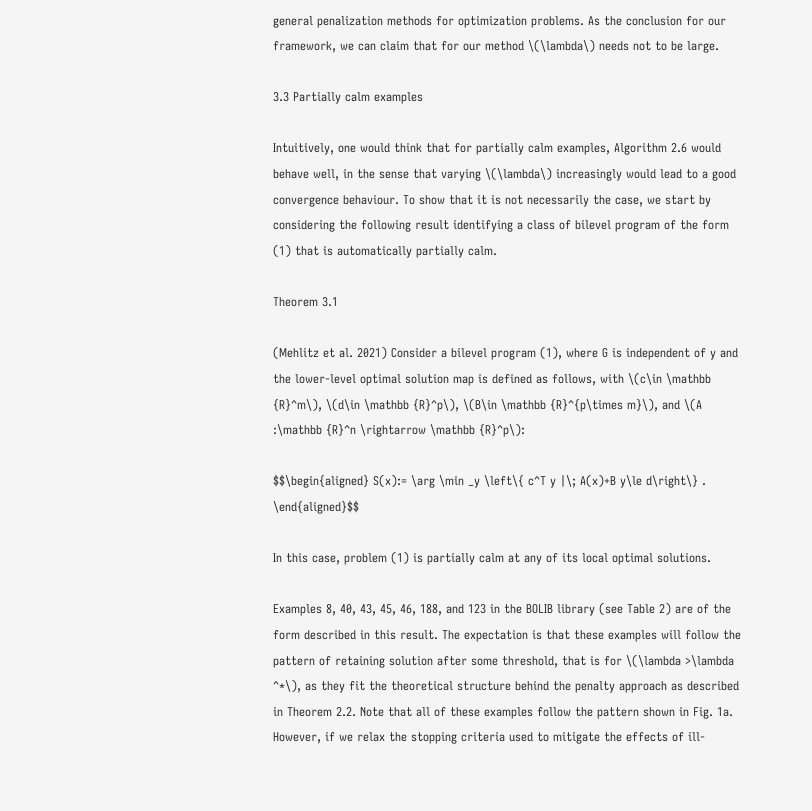general penalization methods for optimization problems. As the conclusion for our framework, we can claim that for our method \(\lambda\) needs not to be large.

3.3 Partially calm examples

Intuitively, one would think that for partially calm examples, Algorithm 2.6 would behave well, in the sense that varying \(\lambda\) increasingly would lead to a good convergence behaviour. To show that it is not necessarily the case, we start by considering the following result identifying a class of bilevel program of the form (1) that is automatically partially calm.

Theorem 3.1

(Mehlitz et al. 2021) Consider a bilevel program (1), where G is independent of y and the lower-level optimal solution map is defined as follows, with \(c\in \mathbb {R}^m\), \(d\in \mathbb {R}^p\), \(B\in \mathbb {R}^{p\times m}\), and \(A :\mathbb {R}^n \rightarrow \mathbb {R}^p\):

$$\begin{aligned} S(x):= \arg \min _y \left\{ c^T y |\; A(x)+B y\le d\right\} . \end{aligned}$$

In this case, problem (1) is partially calm at any of its local optimal solutions.

Examples 8, 40, 43, 45, 46, 188, and 123 in the BOLIB library (see Table 2) are of the form described in this result. The expectation is that these examples will follow the pattern of retaining solution after some threshold, that is for \(\lambda >\lambda ^*\), as they fit the theoretical structure behind the penalty approach as described in Theorem 2.2. Note that all of these examples follow the pattern shown in Fig. 1a. However, if we relax the stopping criteria used to mitigate the effects of ill-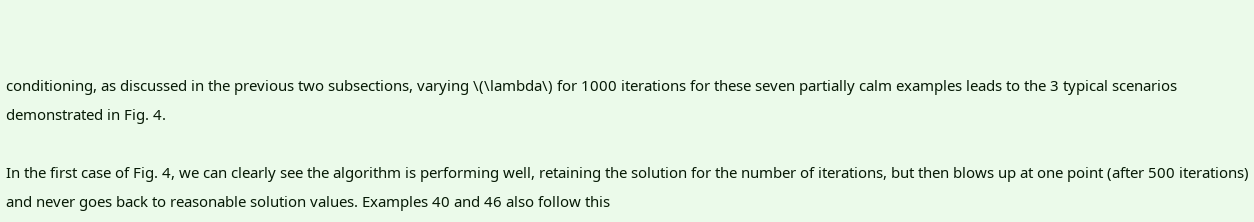conditioning, as discussed in the previous two subsections, varying \(\lambda\) for 1000 iterations for these seven partially calm examples leads to the 3 typical scenarios demonstrated in Fig. 4.

In the first case of Fig. 4, we can clearly see the algorithm is performing well, retaining the solution for the number of iterations, but then blows up at one point (after 500 iterations) and never goes back to reasonable solution values. Examples 40 and 46 also follow this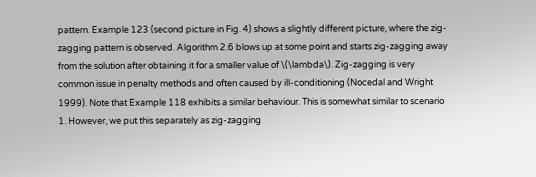pattern. Example 123 (second picture in Fig. 4) shows a slightly different picture, where the zig-zagging pattern is observed. Algorithm 2.6 blows up at some point and starts zig-zagging away from the solution after obtaining it for a smaller value of \(\lambda\). Zig-zagging is very common issue in penalty methods and often caused by ill-conditioning (Nocedal and Wright 1999). Note that Example 118 exhibits a similar behaviour. This is somewhat similar to scenario 1. However, we put this separately as zig-zagging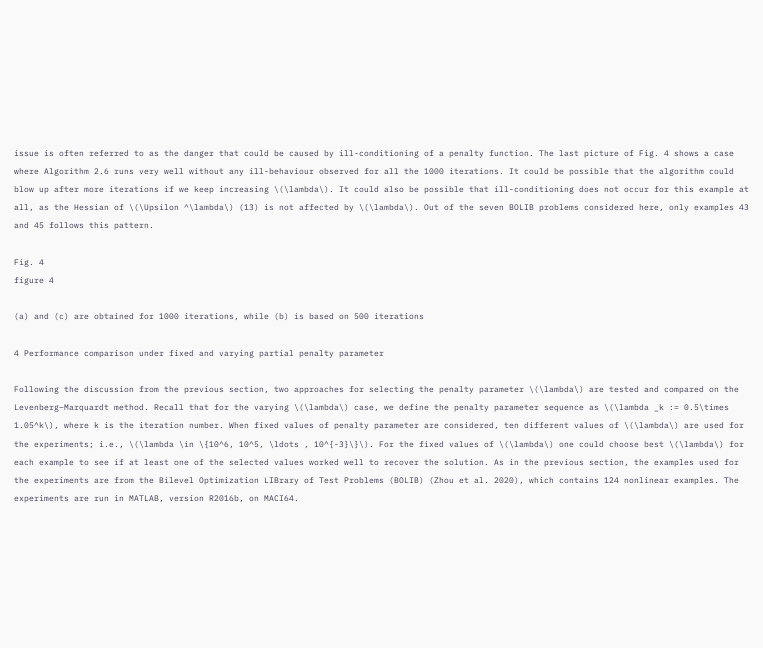issue is often referred to as the danger that could be caused by ill-conditioning of a penalty function. The last picture of Fig. 4 shows a case where Algorithm 2.6 runs very well without any ill-behaviour observed for all the 1000 iterations. It could be possible that the algorithm could blow up after more iterations if we keep increasing \(\lambda\). It could also be possible that ill-conditioning does not occur for this example at all, as the Hessian of \(\Upsilon ^\lambda\) (13) is not affected by \(\lambda\). Out of the seven BOLIB problems considered here, only examples 43 and 45 follows this pattern.

Fig. 4
figure 4

(a) and (c) are obtained for 1000 iterations, while (b) is based on 500 iterations

4 Performance comparison under fixed and varying partial penalty parameter

Following the discussion from the previous section, two approaches for selecting the penalty parameter \(\lambda\) are tested and compared on the Levenberg–Marquardt method. Recall that for the varying \(\lambda\) case, we define the penalty parameter sequence as \(\lambda _k := 0.5\times 1.05^k\), where k is the iteration number. When fixed values of penalty parameter are considered, ten different values of \(\lambda\) are used for the experiments; i.e., \(\lambda \in \{10^6, 10^5, \ldots , 10^{-3}\}\). For the fixed values of \(\lambda\) one could choose best \(\lambda\) for each example to see if at least one of the selected values worked well to recover the solution. As in the previous section, the examples used for the experiments are from the Bilevel Optimization LIBrary of Test Problems (BOLIB) (Zhou et al. 2020), which contains 124 nonlinear examples. The experiments are run in MATLAB, version R2016b, on MACI64.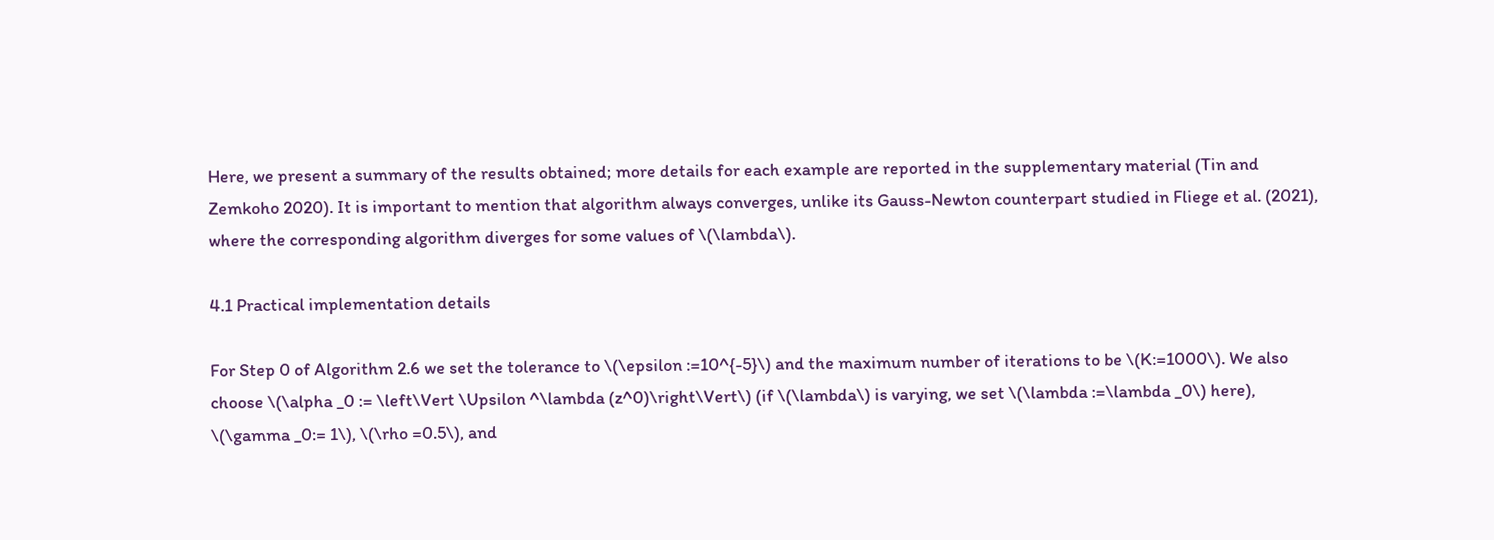Here, we present a summary of the results obtained; more details for each example are reported in the supplementary material (Tin and Zemkoho 2020). It is important to mention that algorithm always converges, unlike its Gauss-Newton counterpart studied in Fliege et al. (2021), where the corresponding algorithm diverges for some values of \(\lambda\).

4.1 Practical implementation details

For Step 0 of Algorithm 2.6 we set the tolerance to \(\epsilon :=10^{-5}\) and the maximum number of iterations to be \(K:=1000\). We also choose \(\alpha _0 := \left\Vert \Upsilon ^\lambda (z^0)\right\Vert\) (if \(\lambda\) is varying, we set \(\lambda :=\lambda _0\) here), \(\gamma _0:= 1\), \(\rho =0.5\), and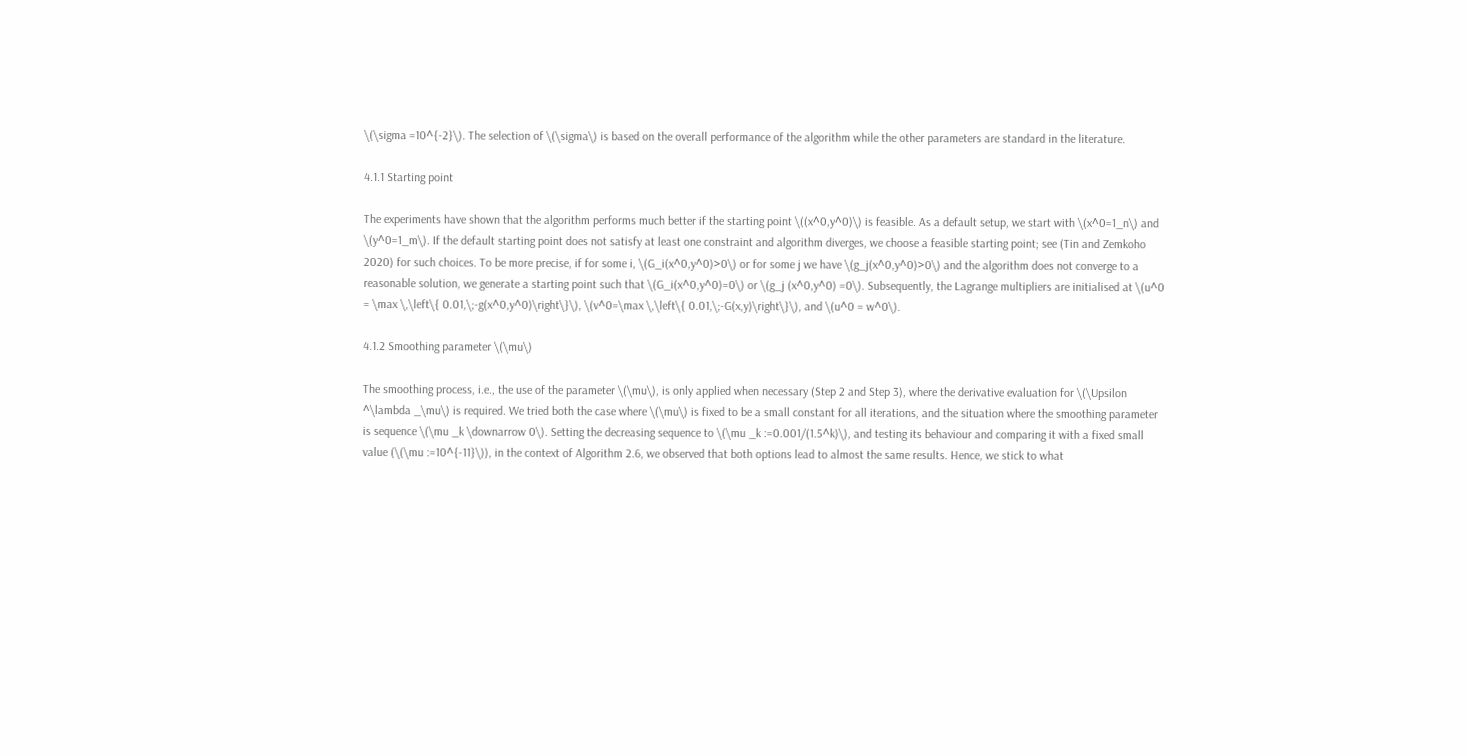\(\sigma =10^{-2}\). The selection of \(\sigma\) is based on the overall performance of the algorithm while the other parameters are standard in the literature.

4.1.1 Starting point

The experiments have shown that the algorithm performs much better if the starting point \((x^0,y^0)\) is feasible. As a default setup, we start with \(x^0=1_n\) and \(y^0=1_m\). If the default starting point does not satisfy at least one constraint and algorithm diverges, we choose a feasible starting point; see (Tin and Zemkoho 2020) for such choices. To be more precise, if for some i, \(G_i(x^0,y^0)>0\) or for some j we have \(g_j(x^0,y^0)>0\) and the algorithm does not converge to a reasonable solution, we generate a starting point such that \(G_i(x^0,y^0)=0\) or \(g_j (x^0,y^0) =0\). Subsequently, the Lagrange multipliers are initialised at \(u^0 = \max \,\left\{ 0.01,\;-g(x^0,y^0)\right\}\), \(v^0=\max \,\left\{ 0.01,\;-G(x,y)\right\}\), and \(u^0 = w^0\).

4.1.2 Smoothing parameter \(\mu\)

The smoothing process, i.e., the use of the parameter \(\mu\), is only applied when necessary (Step 2 and Step 3), where the derivative evaluation for \(\Upsilon ^\lambda _\mu\) is required. We tried both the case where \(\mu\) is fixed to be a small constant for all iterations, and the situation where the smoothing parameter is sequence \(\mu _k \downarrow 0\). Setting the decreasing sequence to \(\mu _k :=0.001/(1.5^k)\), and testing its behaviour and comparing it with a fixed small value (\(\mu :=10^{-11}\)), in the context of Algorithm 2.6, we observed that both options lead to almost the same results. Hence, we stick to what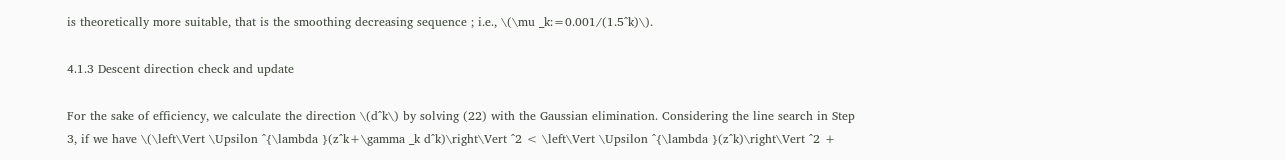is theoretically more suitable, that is the smoothing decreasing sequence ; i.e., \(\mu _k:=0.001/(1.5^k)\).

4.1.3 Descent direction check and update

For the sake of efficiency, we calculate the direction \(d^k\) by solving (22) with the Gaussian elimination. Considering the line search in Step 3, if we have \(\left\Vert \Upsilon ^{\lambda }(z^k+\gamma _k d^k)\right\Vert ^2 < \left\Vert \Upsilon ^{\lambda }(z^k)\right\Vert ^2 +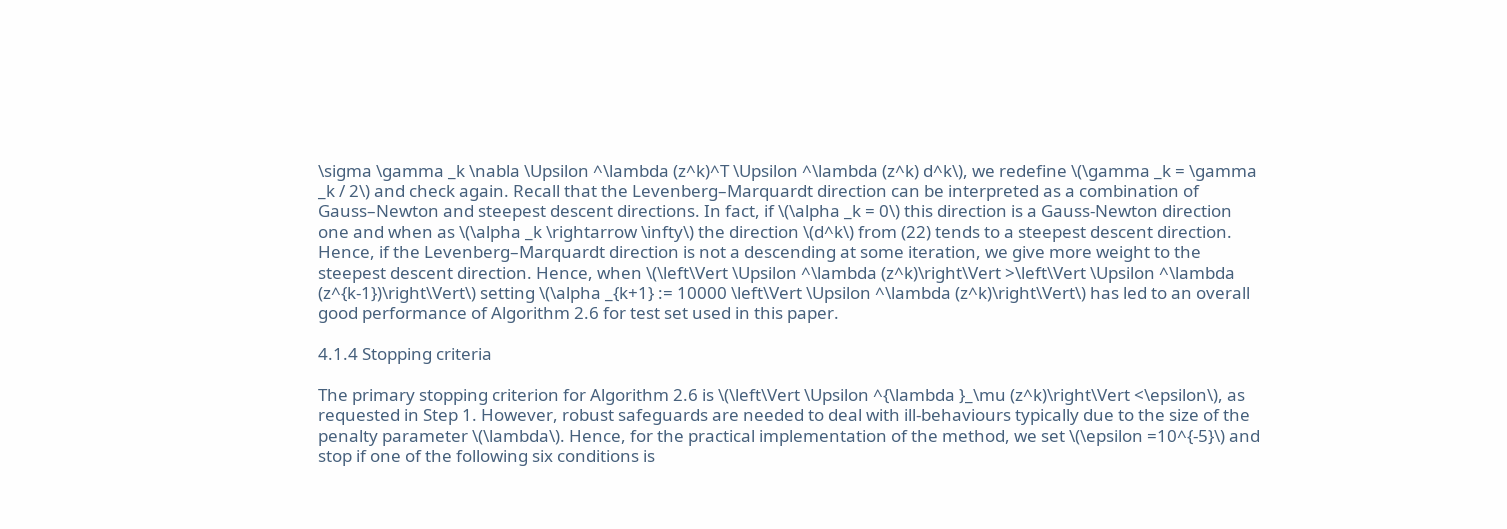\sigma \gamma _k \nabla \Upsilon ^\lambda (z^k)^T \Upsilon ^\lambda (z^k) d^k\), we redefine \(\gamma _k = \gamma _k / 2\) and check again. Recall that the Levenberg–Marquardt direction can be interpreted as a combination of Gauss–Newton and steepest descent directions. In fact, if \(\alpha _k = 0\) this direction is a Gauss-Newton direction one and when as \(\alpha _k \rightarrow \infty\) the direction \(d^k\) from (22) tends to a steepest descent direction. Hence, if the Levenberg–Marquardt direction is not a descending at some iteration, we give more weight to the steepest descent direction. Hence, when \(\left\Vert \Upsilon ^\lambda (z^k)\right\Vert >\left\Vert \Upsilon ^\lambda (z^{k-1})\right\Vert\) setting \(\alpha _{k+1} := 10000 \left\Vert \Upsilon ^\lambda (z^k)\right\Vert\) has led to an overall good performance of Algorithm 2.6 for test set used in this paper.

4.1.4 Stopping criteria

The primary stopping criterion for Algorithm 2.6 is \(\left\Vert \Upsilon ^{\lambda }_\mu (z^k)\right\Vert <\epsilon\), as requested in Step 1. However, robust safeguards are needed to deal with ill-behaviours typically due to the size of the penalty parameter \(\lambda\). Hence, for the practical implementation of the method, we set \(\epsilon =10^{-5}\) and stop if one of the following six conditions is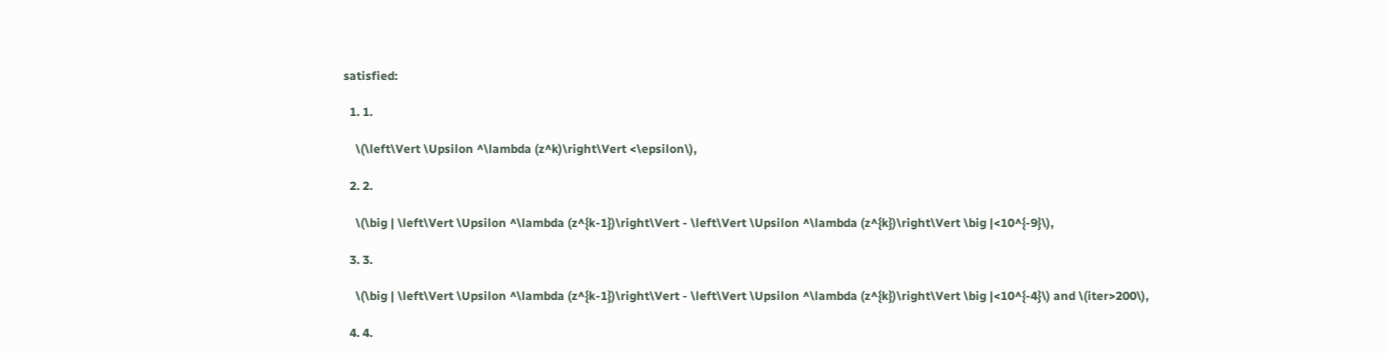satisfied:

  1. 1.

    \(\left\Vert \Upsilon ^\lambda (z^k)\right\Vert <\epsilon\),

  2. 2.

    \(\big | \left\Vert \Upsilon ^\lambda (z^{k-1})\right\Vert - \left\Vert \Upsilon ^\lambda (z^{k})\right\Vert \big |<10^{-9}\),

  3. 3.

    \(\big | \left\Vert \Upsilon ^\lambda (z^{k-1})\right\Vert - \left\Vert \Upsilon ^\lambda (z^{k})\right\Vert \big |<10^{-4}\) and \(iter>200\),

  4. 4.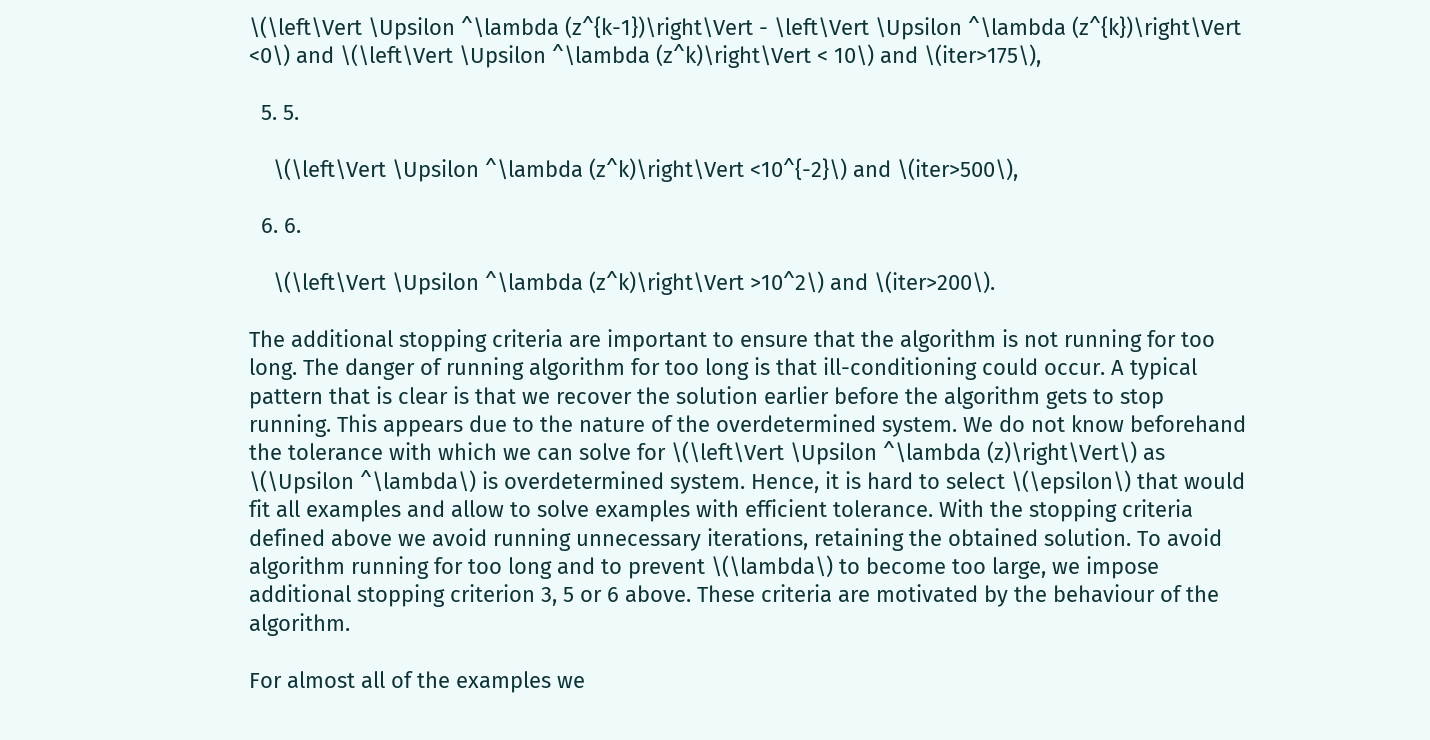\(\left\Vert \Upsilon ^\lambda (z^{k-1})\right\Vert - \left\Vert \Upsilon ^\lambda (z^{k})\right\Vert <0\) and \(\left\Vert \Upsilon ^\lambda (z^k)\right\Vert < 10\) and \(iter>175\),

  5. 5.

    \(\left\Vert \Upsilon ^\lambda (z^k)\right\Vert <10^{-2}\) and \(iter>500\),

  6. 6.

    \(\left\Vert \Upsilon ^\lambda (z^k)\right\Vert >10^2\) and \(iter>200\).

The additional stopping criteria are important to ensure that the algorithm is not running for too long. The danger of running algorithm for too long is that ill-conditioning could occur. A typical pattern that is clear is that we recover the solution earlier before the algorithm gets to stop running. This appears due to the nature of the overdetermined system. We do not know beforehand the tolerance with which we can solve for \(\left\Vert \Upsilon ^\lambda (z)\right\Vert\) as \(\Upsilon ^\lambda\) is overdetermined system. Hence, it is hard to select \(\epsilon\) that would fit all examples and allow to solve examples with efficient tolerance. With the stopping criteria defined above we avoid running unnecessary iterations, retaining the obtained solution. To avoid algorithm running for too long and to prevent \(\lambda\) to become too large, we impose additional stopping criterion 3, 5 or 6 above. These criteria are motivated by the behaviour of the algorithm.

For almost all of the examples we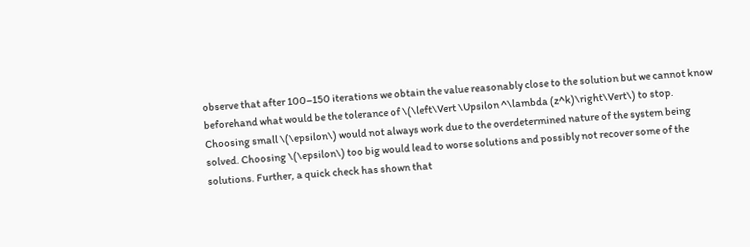observe that after 100–150 iterations we obtain the value reasonably close to the solution but we cannot know beforehand what would be the tolerance of \(\left\Vert \Upsilon ^\lambda (z^k)\right\Vert\) to stop. Choosing small \(\epsilon\) would not always work due to the overdetermined nature of the system being solved. Choosing \(\epsilon\) too big would lead to worse solutions and possibly not recover some of the solutions. Further, a quick check has shown that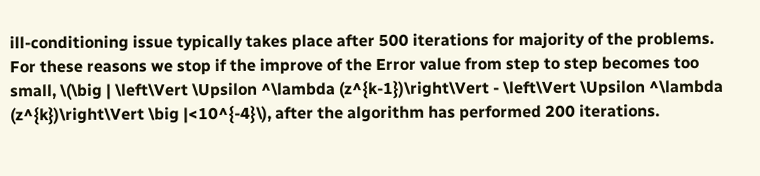ill-conditioning issue typically takes place after 500 iterations for majority of the problems. For these reasons we stop if the improve of the Error value from step to step becomes too small, \(\big | \left\Vert \Upsilon ^\lambda (z^{k-1})\right\Vert - \left\Vert \Upsilon ^\lambda (z^{k})\right\Vert \big |<10^{-4}\), after the algorithm has performed 200 iterations.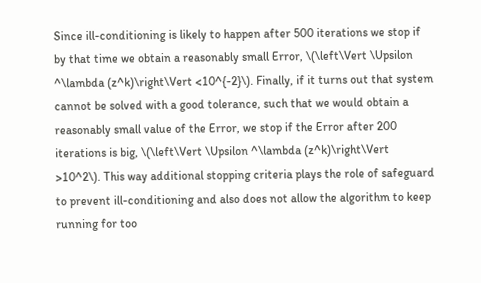Since ill-conditioning is likely to happen after 500 iterations we stop if by that time we obtain a reasonably small Error, \(\left\Vert \Upsilon ^\lambda (z^k)\right\Vert <10^{-2}\). Finally, if it turns out that system cannot be solved with a good tolerance, such that we would obtain a reasonably small value of the Error, we stop if the Error after 200 iterations is big, \(\left\Vert \Upsilon ^\lambda (z^k)\right\Vert >10^2\). This way additional stopping criteria plays the role of safeguard to prevent ill-conditioning and also does not allow the algorithm to keep running for too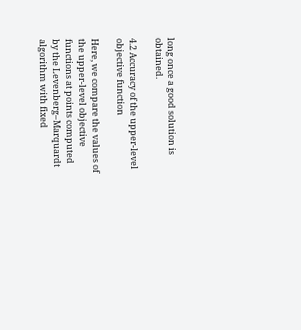long once a good solution is obtained.

4.2 Accuracy of the upper-level objective function

Here, we compare the values of the upper-level objective functions at points computed by the Levenberg–Marquardt algorithm with fixed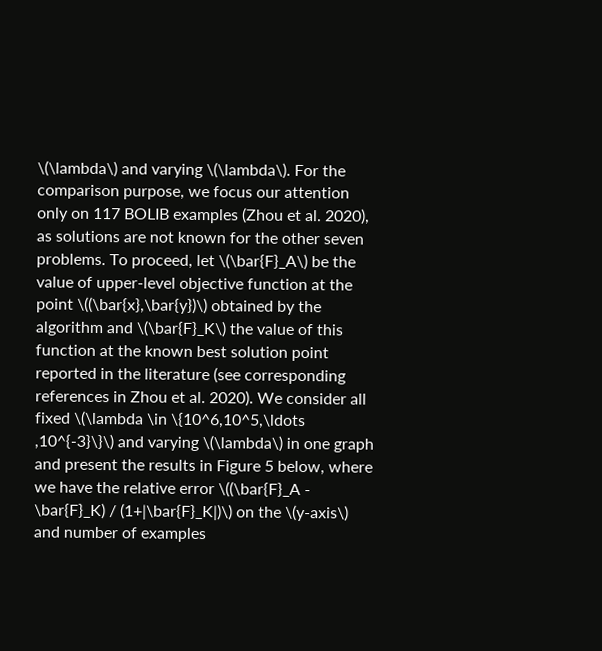\(\lambda\) and varying \(\lambda\). For the comparison purpose, we focus our attention only on 117 BOLIB examples (Zhou et al. 2020), as solutions are not known for the other seven problems. To proceed, let \(\bar{F}_A\) be the value of upper-level objective function at the point \((\bar{x},\bar{y})\) obtained by the algorithm and \(\bar{F}_K\) the value of this function at the known best solution point reported in the literature (see corresponding references in Zhou et al. 2020). We consider all fixed \(\lambda \in \{10^6,10^5,\ldots ,10^{-3}\}\) and varying \(\lambda\) in one graph and present the results in Figure 5 below, where we have the relative error \((\bar{F}_A - \bar{F}_K) / (1+|\bar{F}_K|)\) on the \(y-axis\) and number of examples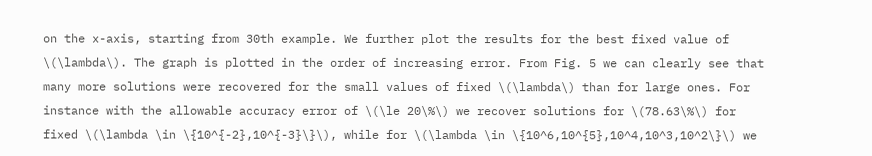on the x-axis, starting from 30th example. We further plot the results for the best fixed value of \(\lambda\). The graph is plotted in the order of increasing error. From Fig. 5 we can clearly see that many more solutions were recovered for the small values of fixed \(\lambda\) than for large ones. For instance with the allowable accuracy error of \(\le 20\%\) we recover solutions for \(78.63\%\) for fixed \(\lambda \in \{10^{-2},10^{-3}\}\), while for \(\lambda \in \{10^6,10^{5},10^4,10^3,10^2\}\) we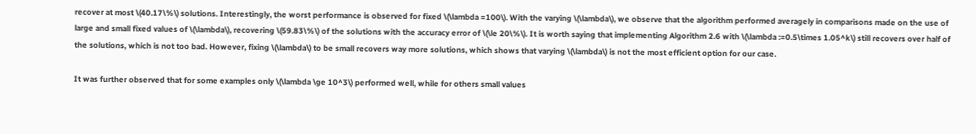recover at most \(40.17\%\) solutions. Interestingly, the worst performance is observed for fixed \(\lambda =100\). With the varying \(\lambda\), we observe that the algorithm performed averagely in comparisons made on the use of large and small fixed values of \(\lambda\), recovering \(59.83\%\) of the solutions with the accuracy error of \(\le 20\%\). It is worth saying that implementing Algorithm 2.6 with \(\lambda :=0.5\times 1.05^k\) still recovers over half of the solutions, which is not too bad. However, fixing \(\lambda\) to be small recovers way more solutions, which shows that varying \(\lambda\) is not the most efficient option for our case.

It was further observed that for some examples only \(\lambda \ge 10^3\) performed well, while for others small values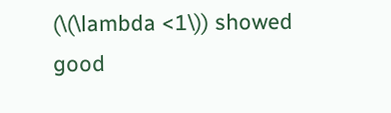(\(\lambda <1\)) showed good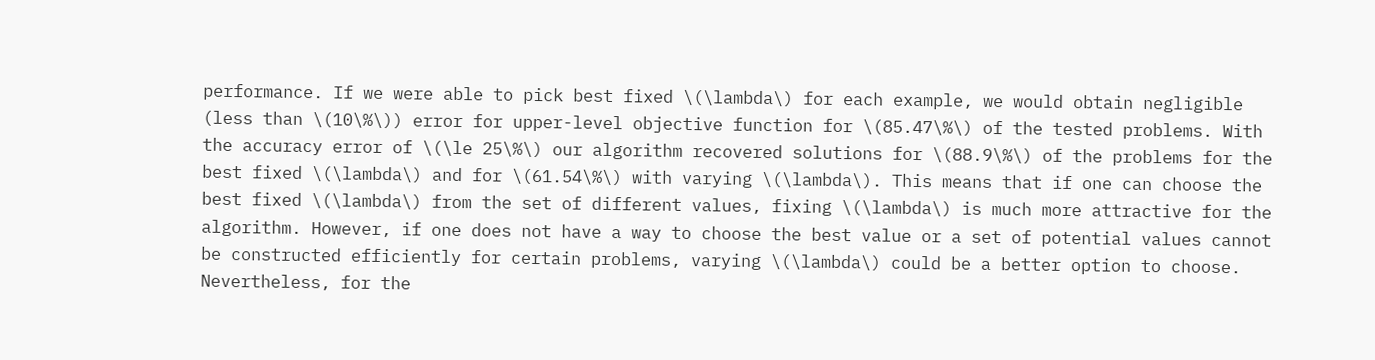performance. If we were able to pick best fixed \(\lambda\) for each example, we would obtain negligible (less than \(10\%\)) error for upper-level objective function for \(85.47\%\) of the tested problems. With the accuracy error of \(\le 25\%\) our algorithm recovered solutions for \(88.9\%\) of the problems for the best fixed \(\lambda\) and for \(61.54\%\) with varying \(\lambda\). This means that if one can choose the best fixed \(\lambda\) from the set of different values, fixing \(\lambda\) is much more attractive for the algorithm. However, if one does not have a way to choose the best value or a set of potential values cannot be constructed efficiently for certain problems, varying \(\lambda\) could be a better option to choose. Nevertheless, for the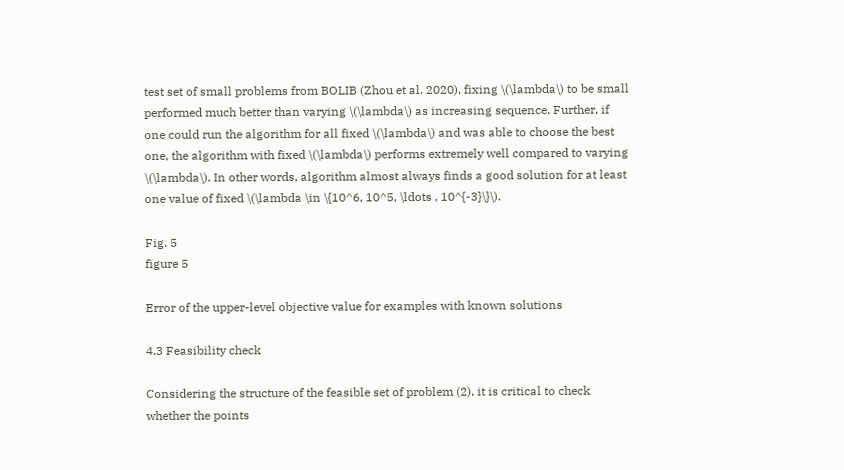test set of small problems from BOLIB (Zhou et al. 2020), fixing \(\lambda\) to be small performed much better than varying \(\lambda\) as increasing sequence. Further, if one could run the algorithm for all fixed \(\lambda\) and was able to choose the best one, the algorithm with fixed \(\lambda\) performs extremely well compared to varying \(\lambda\). In other words, algorithm almost always finds a good solution for at least one value of fixed \(\lambda \in \{10^6, 10^5, \ldots , 10^{-3}\}\).

Fig. 5
figure 5

Error of the upper-level objective value for examples with known solutions

4.3 Feasibility check

Considering the structure of the feasible set of problem (2), it is critical to check whether the points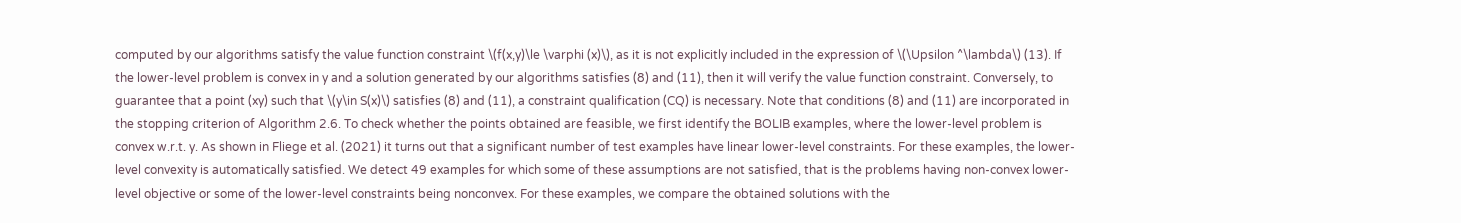computed by our algorithms satisfy the value function constraint \(f(x,y)\le \varphi (x)\), as it is not explicitly included in the expression of \(\Upsilon ^\lambda\) (13). If the lower-level problem is convex in y and a solution generated by our algorithms satisfies (8) and (11), then it will verify the value function constraint. Conversely, to guarantee that a point (xy) such that \(y\in S(x)\) satisfies (8) and (11), a constraint qualification (CQ) is necessary. Note that conditions (8) and (11) are incorporated in the stopping criterion of Algorithm 2.6. To check whether the points obtained are feasible, we first identify the BOLIB examples, where the lower-level problem is convex w.r.t. y. As shown in Fliege et al. (2021) it turns out that a significant number of test examples have linear lower-level constraints. For these examples, the lower-level convexity is automatically satisfied. We detect 49 examples for which some of these assumptions are not satisfied, that is the problems having non-convex lower-level objective or some of the lower-level constraints being nonconvex. For these examples, we compare the obtained solutions with the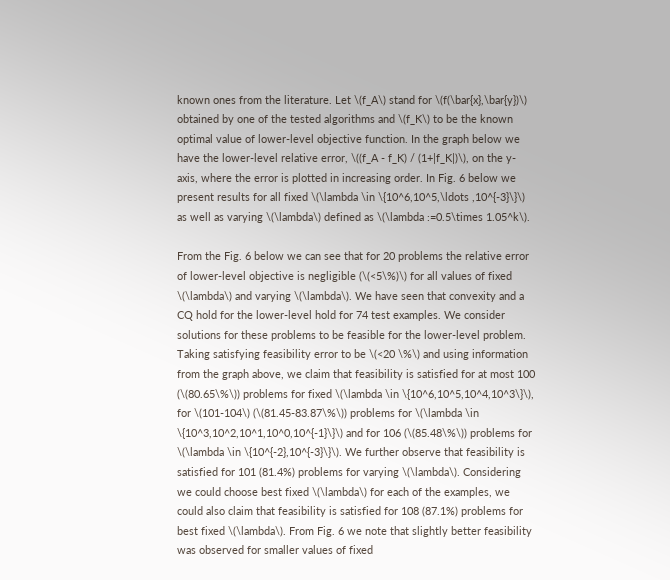known ones from the literature. Let \(f_A\) stand for \(f(\bar{x},\bar{y})\) obtained by one of the tested algorithms and \(f_K\) to be the known optimal value of lower-level objective function. In the graph below we have the lower-level relative error, \((f_A - f_K) / (1+|f_K|)\), on the y-axis, where the error is plotted in increasing order. In Fig. 6 below we present results for all fixed \(\lambda \in \{10^6,10^5,\ldots ,10^{-3}\}\) as well as varying \(\lambda\) defined as \(\lambda :=0.5\times 1.05^k\).

From the Fig. 6 below we can see that for 20 problems the relative error of lower-level objective is negligible (\(<5\%)\) for all values of fixed \(\lambda\) and varying \(\lambda\). We have seen that convexity and a CQ hold for the lower-level hold for 74 test examples. We consider solutions for these problems to be feasible for the lower-level problem. Taking satisfying feasibility error to be \(<20 \%\) and using information from the graph above, we claim that feasibility is satisfied for at most 100 (\(80.65\%\)) problems for fixed \(\lambda \in \{10^6,10^5,10^4,10^3\}\), for \(101-104\) (\(81.45-83.87\%\)) problems for \(\lambda \in \{10^3,10^2,10^1,10^0,10^{-1}\}\) and for 106 (\(85.48\%\)) problems for \(\lambda \in \{10^{-2},10^{-3}\}\). We further observe that feasibility is satisfied for 101 (81.4%) problems for varying \(\lambda\). Considering we could choose best fixed \(\lambda\) for each of the examples, we could also claim that feasibility is satisfied for 108 (87.1%) problems for best fixed \(\lambda\). From Fig. 6 we note that slightly better feasibility was observed for smaller values of fixed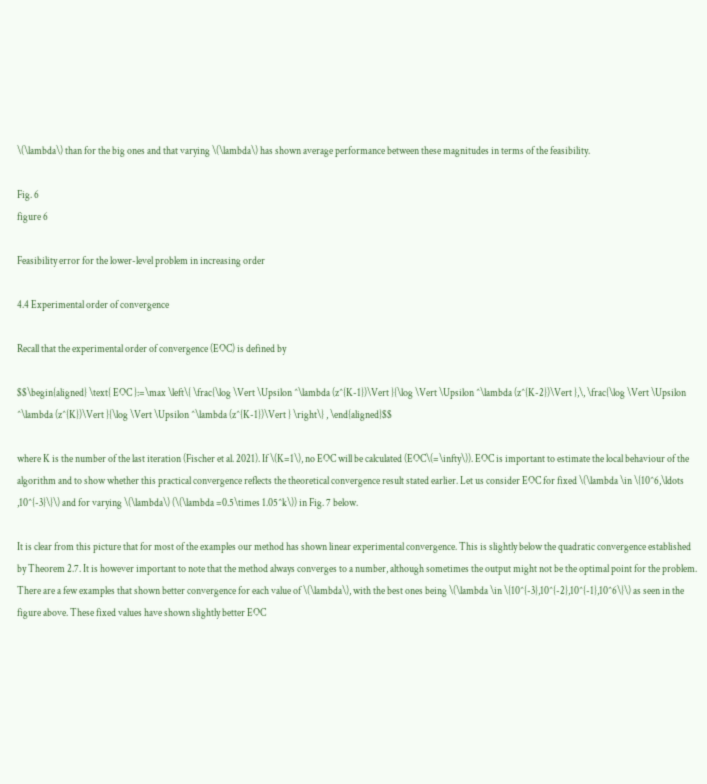\(\lambda\) than for the big ones and that varying \(\lambda\) has shown average performance between these magnitudes in terms of the feasibility.

Fig. 6
figure 6

Feasibility error for the lower-level problem in increasing order

4.4 Experimental order of convergence

Recall that the experimental order of convergence (EOC) is defined by

$$\begin{aligned} \text{ EOC }:=\max \left\{ \frac{\log \Vert \Upsilon ^\lambda (z^{K-1})\Vert }{\log \Vert \Upsilon ^\lambda (z^{K-2})\Vert },\, \frac{\log \Vert \Upsilon ^\lambda (z^{K})\Vert }{\log \Vert \Upsilon ^\lambda (z^{K-1})\Vert } \right\} , \end{aligned}$$

where K is the number of the last iteration (Fischer et al. 2021). If \(K=1\), no EOC will be calculated (EOC\(=\infty\)). EOC is important to estimate the local behaviour of the algorithm and to show whether this practical convergence reflects the theoretical convergence result stated earlier. Let us consider EOC for fixed \(\lambda \in \{10^6,\ldots ,10^{-3}\}\) and for varying \(\lambda\) (\(\lambda =0.5\times 1.05^k\)) in Fig. 7 below.

It is clear from this picture that for most of the examples our method has shown linear experimental convergence. This is slightly below the quadratic convergence established by Theorem 2.7. It is however important to note that the method always converges to a number, although sometimes the output might not be the optimal point for the problem. There are a few examples that shown better convergence for each value of \(\lambda\), with the best ones being \(\lambda \in \{10^{-3},10^{-2},10^{-1},10^6\}\) as seen in the figure above. These fixed values have shown slightly better EOC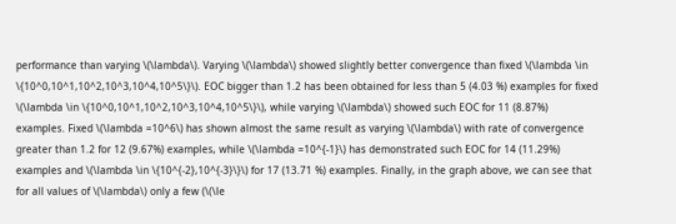performance than varying \(\lambda\). Varying \(\lambda\) showed slightly better convergence than fixed \(\lambda \in \{10^0,10^1,10^2,10^3,10^4,10^5\}\). EOC bigger than 1.2 has been obtained for less than 5 (4.03 %) examples for fixed \(\lambda \in \{10^0,10^1,10^2,10^3,10^4,10^5\}\), while varying \(\lambda\) showed such EOC for 11 (8.87%) examples. Fixed \(\lambda =10^6\) has shown almost the same result as varying \(\lambda\) with rate of convergence greater than 1.2 for 12 (9.67%) examples, while \(\lambda =10^{-1}\) has demonstrated such EOC for 14 (11.29%) examples and \(\lambda \in \{10^{-2},10^{-3}\}\) for 17 (13.71 %) examples. Finally, in the graph above, we can see that for all values of \(\lambda\) only a few (\(\le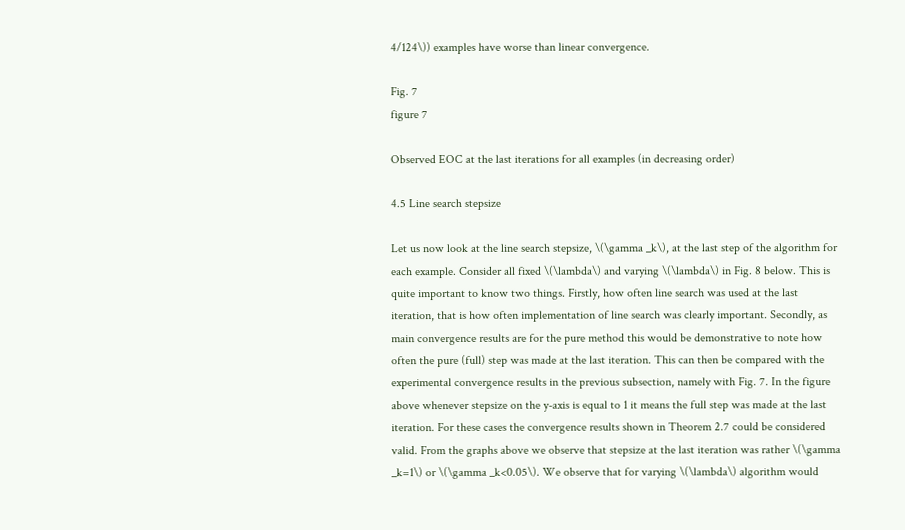4/124\)) examples have worse than linear convergence.

Fig. 7
figure 7

Observed EOC at the last iterations for all examples (in decreasing order)

4.5 Line search stepsize

Let us now look at the line search stepsize, \(\gamma _k\), at the last step of the algorithm for each example. Consider all fixed \(\lambda\) and varying \(\lambda\) in Fig. 8 below. This is quite important to know two things. Firstly, how often line search was used at the last iteration, that is how often implementation of line search was clearly important. Secondly, as main convergence results are for the pure method this would be demonstrative to note how often the pure (full) step was made at the last iteration. This can then be compared with the experimental convergence results in the previous subsection, namely with Fig. 7. In the figure above whenever stepsize on the y-axis is equal to 1 it means the full step was made at the last iteration. For these cases the convergence results shown in Theorem 2.7 could be considered valid. From the graphs above we observe that stepsize at the last iteration was rather \(\gamma _k=1\) or \(\gamma _k<0.05\). We observe that for varying \(\lambda\) algorithm would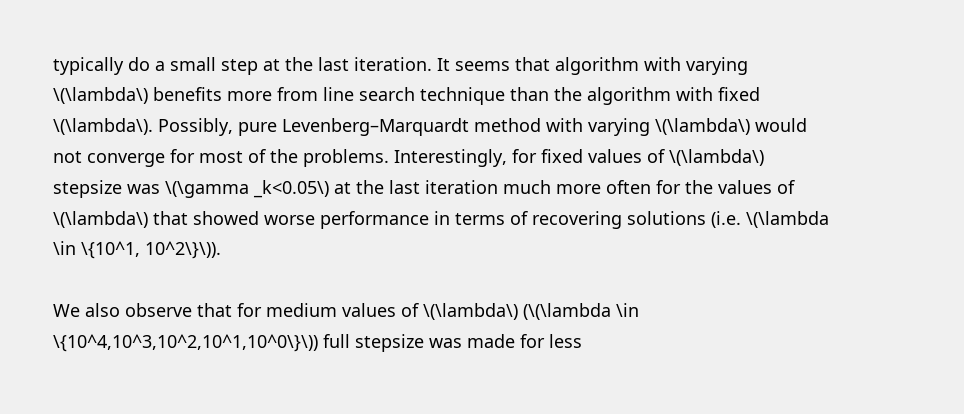typically do a small step at the last iteration. It seems that algorithm with varying \(\lambda\) benefits more from line search technique than the algorithm with fixed \(\lambda\). Possibly, pure Levenberg–Marquardt method with varying \(\lambda\) would not converge for most of the problems. Interestingly, for fixed values of \(\lambda\) stepsize was \(\gamma _k<0.05\) at the last iteration much more often for the values of \(\lambda\) that showed worse performance in terms of recovering solutions (i.e. \(\lambda \in \{10^1, 10^2\}\)).

We also observe that for medium values of \(\lambda\) (\(\lambda \in \{10^4,10^3,10^2,10^1,10^0\}\)) full stepsize was made for less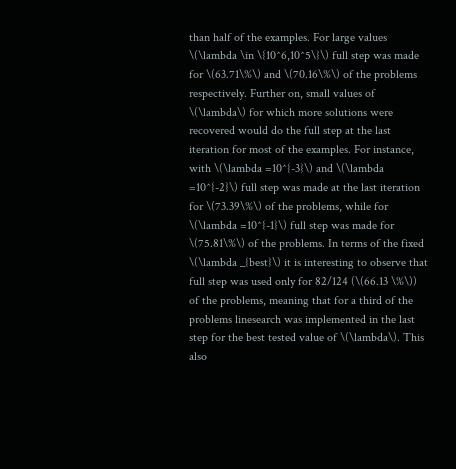than half of the examples. For large values \(\lambda \in \{10^6,10^5\}\) full step was made for \(63.71\%\) and \(70.16\%\) of the problems respectively. Further on, small values of \(\lambda\) for which more solutions were recovered would do the full step at the last iteration for most of the examples. For instance, with \(\lambda =10^{-3}\) and \(\lambda =10^{-2}\) full step was made at the last iteration for \(73.39\%\) of the problems, while for \(\lambda =10^{-1}\) full step was made for \(75.81\%\) of the problems. In terms of the fixed \(\lambda _{best}\) it is interesting to observe that full step was used only for 82/124 (\(66.13 \%\)) of the problems, meaning that for a third of the problems linesearch was implemented in the last step for the best tested value of \(\lambda\). This also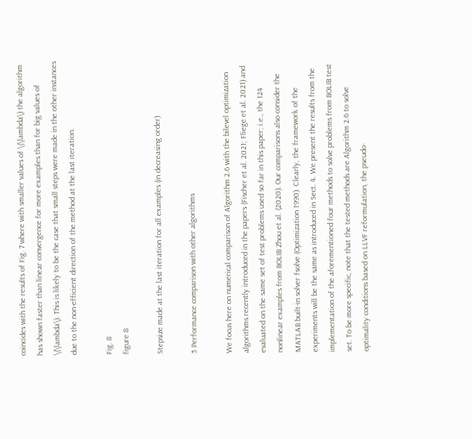coincides with the results of Fig. 7 where with smaller values of \(\lambda\) the algorithm has shown faster than linear convergence for more examples than for big values of \(\lambda\). This is likely to be the case that small steps were made in the other instances due to the non-efficient direction of the method at the last iteration.

Fig. 8
figure 8

Stepsize made at the last iteration for all examples (in decreasing order)

5 Performance comparison with other algorithms

We focus here on numerical comparison of Algorithm 2.6 with the bilevel optimization algorithms recently introduced in the papers (Fischer et al. 2021; Fliege et al. 2021) and evaluated on the same set of test problems used so far in this paper; i.e., the 124 nonlinear examples from BOLIB Zhou et al. (2020). Our comparisons also consider the MATLAB built-in solver fsolve (Optimization 1990). Clearly, the framework of the experiments will be the same as introduced in Sect. 4. We present the results from the implementation of the aforementioned four methods to solve problems from BOLIB test set. To be more specific, note that the tested methods are Algorithm 2.6 to solve optimality conditions based on LLVF reformulation, the pseudo-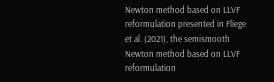Newton method based on LLVF reformulation presented in Fliege et al. (2021), the semismooth Newton method based on LLVF reformulation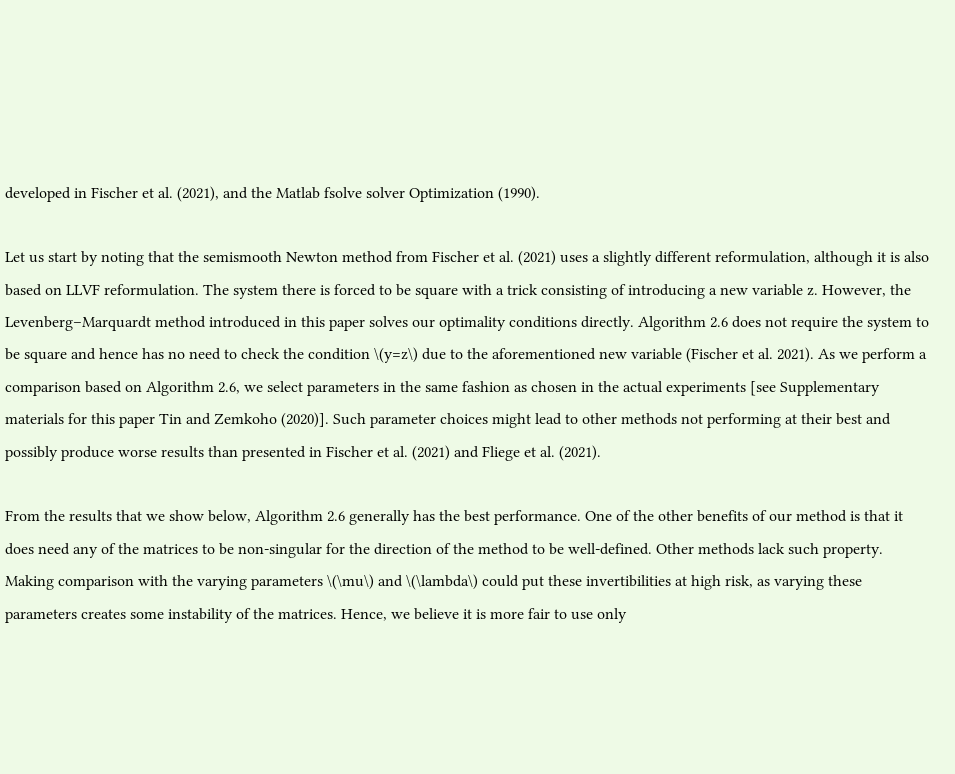developed in Fischer et al. (2021), and the Matlab fsolve solver Optimization (1990).

Let us start by noting that the semismooth Newton method from Fischer et al. (2021) uses a slightly different reformulation, although it is also based on LLVF reformulation. The system there is forced to be square with a trick consisting of introducing a new variable z. However, the Levenberg–Marquardt method introduced in this paper solves our optimality conditions directly. Algorithm 2.6 does not require the system to be square and hence has no need to check the condition \(y=z\) due to the aforementioned new variable (Fischer et al. 2021). As we perform a comparison based on Algorithm 2.6, we select parameters in the same fashion as chosen in the actual experiments [see Supplementary materials for this paper Tin and Zemkoho (2020)]. Such parameter choices might lead to other methods not performing at their best and possibly produce worse results than presented in Fischer et al. (2021) and Fliege et al. (2021).

From the results that we show below, Algorithm 2.6 generally has the best performance. One of the other benefits of our method is that it does need any of the matrices to be non-singular for the direction of the method to be well-defined. Other methods lack such property. Making comparison with the varying parameters \(\mu\) and \(\lambda\) could put these invertibilities at high risk, as varying these parameters creates some instability of the matrices. Hence, we believe it is more fair to use only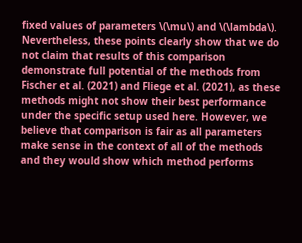fixed values of parameters \(\mu\) and \(\lambda\). Nevertheless, these points clearly show that we do not claim that results of this comparison demonstrate full potential of the methods from Fischer et al. (2021) and Fliege et al. (2021), as these methods might not show their best performance under the specific setup used here. However, we believe that comparison is fair as all parameters make sense in the context of all of the methods and they would show which method performs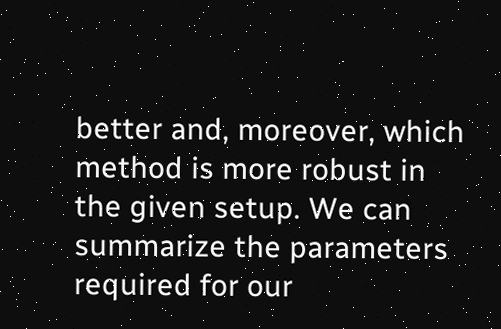better and, moreover, which method is more robust in the given setup. We can summarize the parameters required for our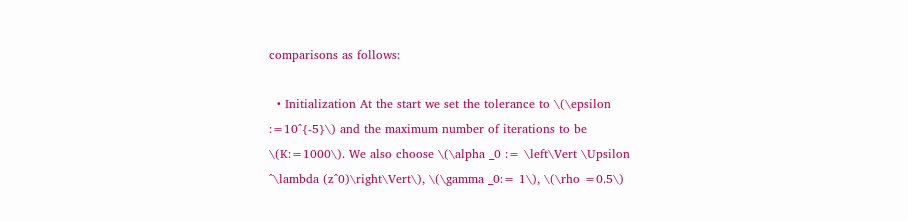comparisons as follows:

  • Initialization At the start we set the tolerance to \(\epsilon :=10^{-5}\) and the maximum number of iterations to be \(K:=1000\). We also choose \(\alpha _0 := \left\Vert \Upsilon ^\lambda (z^0)\right\Vert\), \(\gamma _0:= 1\), \(\rho =0.5\)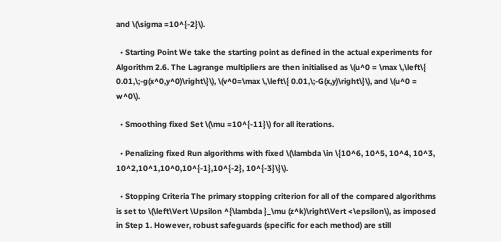and \(\sigma =10^{-2}\).

  • Starting Point We take the starting point as defined in the actual experiments for Algorithm 2.6. The Lagrange multipliers are then initialised as \(u^0 = \max \,\left\{ 0.01,\;-g(x^0,y^0)\right\}\), \(v^0=\max \,\left\{ 0.01,\;-G(x,y)\right\}\), and \(u^0 = w^0\).

  • Smoothing fixed Set \(\mu =10^{-11}\) for all iterations.

  • Penalizing fixed Run algorithms with fixed \(\lambda \in \{10^6, 10^5, 10^4, 10^3, 10^2,10^1,10^0,10^{-1},10^{-2}, 10^{-3}\}\).

  • Stopping Criteria The primary stopping criterion for all of the compared algorithms is set to \(\left\Vert \Upsilon ^{\lambda }_\mu (z^k)\right\Vert <\epsilon\), as imposed in Step 1. However, robust safeguards (specific for each method) are still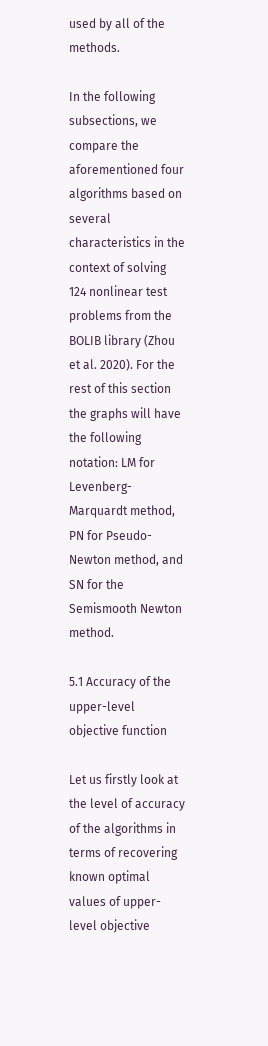used by all of the methods.

In the following subsections, we compare the aforementioned four algorithms based on several characteristics in the context of solving 124 nonlinear test problems from the BOLIB library (Zhou et al. 2020). For the rest of this section the graphs will have the following notation: LM for Levenberg-Marquardt method, PN for Pseudo-Newton method, and SN for the Semismooth Newton method.

5.1 Accuracy of the upper-level objective function

Let us firstly look at the level of accuracy of the algorithms in terms of recovering known optimal values of upper-level objective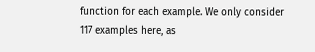function for each example. We only consider 117 examples here, as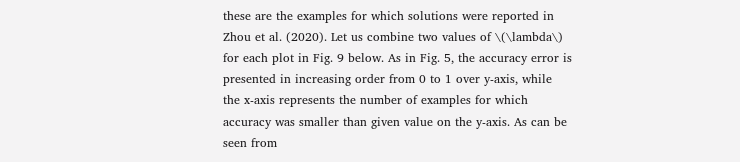these are the examples for which solutions were reported in Zhou et al. (2020). Let us combine two values of \(\lambda\) for each plot in Fig. 9 below. As in Fig. 5, the accuracy error is presented in increasing order from 0 to 1 over y-axis, while the x-axis represents the number of examples for which accuracy was smaller than given value on the y-axis. As can be seen from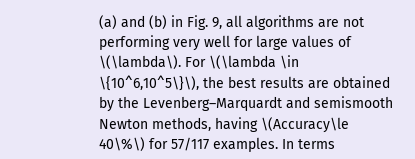(a) and (b) in Fig. 9, all algorithms are not performing very well for large values of \(\lambda\). For \(\lambda \in \{10^6,10^5\}\), the best results are obtained by the Levenberg–Marquardt and semismooth Newton methods, having \(Accuracy\le 40\%\) for 57/117 examples. In terms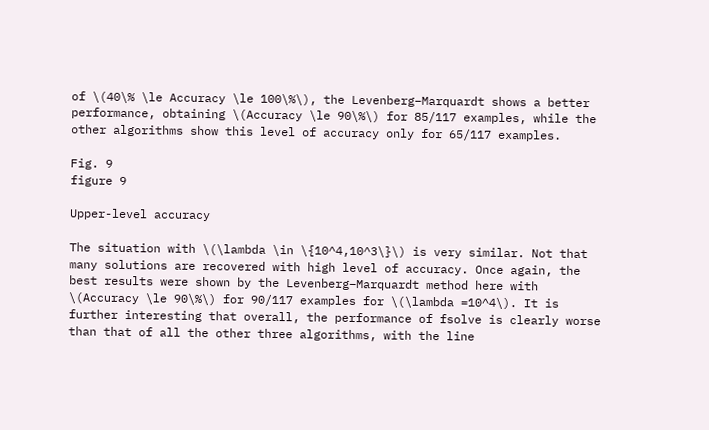of \(40\% \le Accuracy \le 100\%\), the Levenberg–Marquardt shows a better performance, obtaining \(Accuracy \le 90\%\) for 85/117 examples, while the other algorithms show this level of accuracy only for 65/117 examples.

Fig. 9
figure 9

Upper-level accuracy

The situation with \(\lambda \in \{10^4,10^3\}\) is very similar. Not that many solutions are recovered with high level of accuracy. Once again, the best results were shown by the Levenberg–Marquardt method here with \(Accuracy \le 90\%\) for 90/117 examples for \(\lambda =10^4\). It is further interesting that overall, the performance of fsolve is clearly worse than that of all the other three algorithms, with the line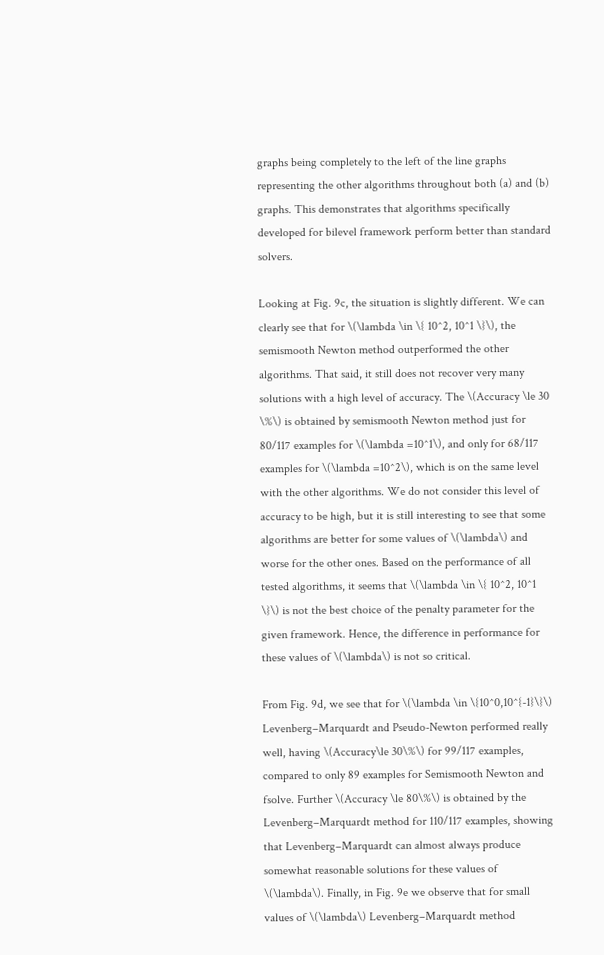graphs being completely to the left of the line graphs representing the other algorithms throughout both (a) and (b) graphs. This demonstrates that algorithms specifically developed for bilevel framework perform better than standard solvers.

Looking at Fig. 9c, the situation is slightly different. We can clearly see that for \(\lambda \in \{ 10^2, 10^1 \}\), the semismooth Newton method outperformed the other algorithms. That said, it still does not recover very many solutions with a high level of accuracy. The \(Accuracy \le 30 \%\) is obtained by semismooth Newton method just for 80/117 examples for \(\lambda =10^1\), and only for 68/117 examples for \(\lambda =10^2\), which is on the same level with the other algorithms. We do not consider this level of accuracy to be high, but it is still interesting to see that some algorithms are better for some values of \(\lambda\) and worse for the other ones. Based on the performance of all tested algorithms, it seems that \(\lambda \in \{ 10^2, 10^1 \}\) is not the best choice of the penalty parameter for the given framework. Hence, the difference in performance for these values of \(\lambda\) is not so critical.

From Fig. 9d, we see that for \(\lambda \in \{10^0,10^{-1}\}\) Levenberg–Marquardt and Pseudo-Newton performed really well, having \(Accuracy\le 30\%\) for 99/117 examples, compared to only 89 examples for Semismooth Newton and fsolve. Further \(Accuracy \le 80\%\) is obtained by the Levenberg–Marquardt method for 110/117 examples, showing that Levenberg–Marquardt can almost always produce somewhat reasonable solutions for these values of \(\lambda\). Finally, in Fig. 9e we observe that for small values of \(\lambda\) Levenberg–Marquardt method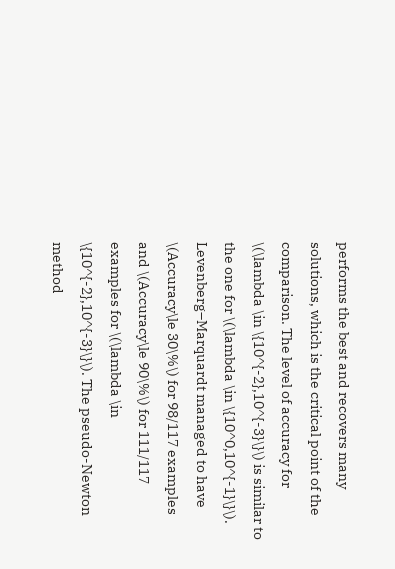performs the best and recovers many solutions, which is the critical point of the comparison. The level of accuracy for \(\lambda \in \{10^{-2},10^{-3}\}\) is similar to the one for \(\lambda \in \{10^0,10^{-1}\}\). Levenberg–Marquardt managed to have \(Accuracy\le 30\%\) for 98/117 examples and \(Accuracy\le 90\%\) for 111/117 examples for \(\lambda \in \{10^{-2},10^{-3}\}\). The pseudo-Newton method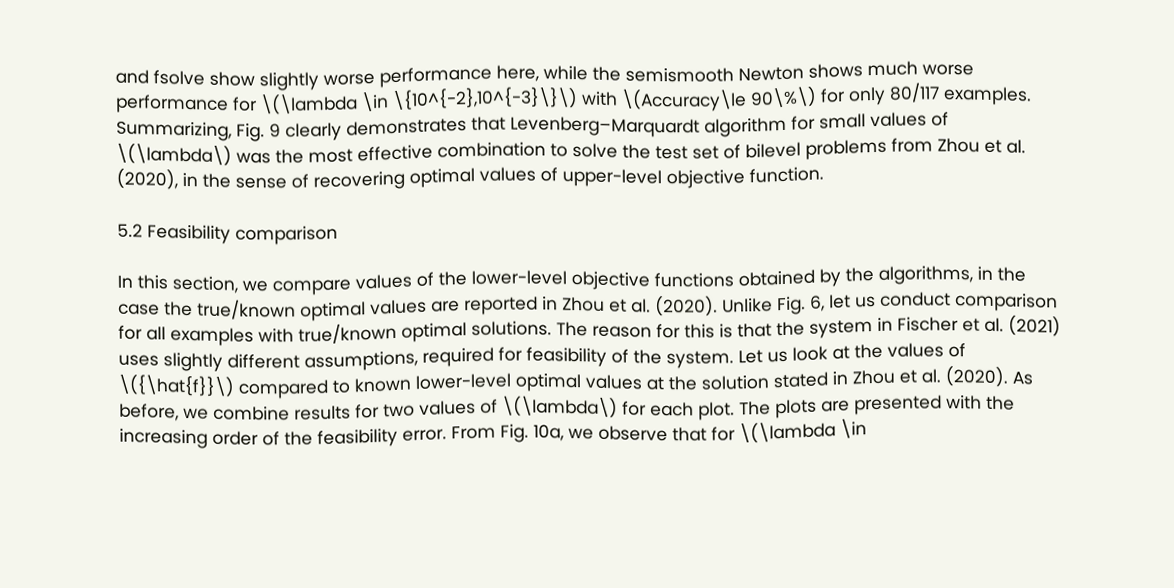and fsolve show slightly worse performance here, while the semismooth Newton shows much worse performance for \(\lambda \in \{10^{-2},10^{-3}\}\) with \(Accuracy\le 90\%\) for only 80/117 examples. Summarizing, Fig. 9 clearly demonstrates that Levenberg–Marquardt algorithm for small values of \(\lambda\) was the most effective combination to solve the test set of bilevel problems from Zhou et al. (2020), in the sense of recovering optimal values of upper-level objective function.

5.2 Feasibility comparison

In this section, we compare values of the lower-level objective functions obtained by the algorithms, in the case the true/known optimal values are reported in Zhou et al. (2020). Unlike Fig. 6, let us conduct comparison for all examples with true/known optimal solutions. The reason for this is that the system in Fischer et al. (2021) uses slightly different assumptions, required for feasibility of the system. Let us look at the values of \({\hat{f}}\) compared to known lower-level optimal values at the solution stated in Zhou et al. (2020). As before, we combine results for two values of \(\lambda\) for each plot. The plots are presented with the increasing order of the feasibility error. From Fig. 10a, we observe that for \(\lambda \in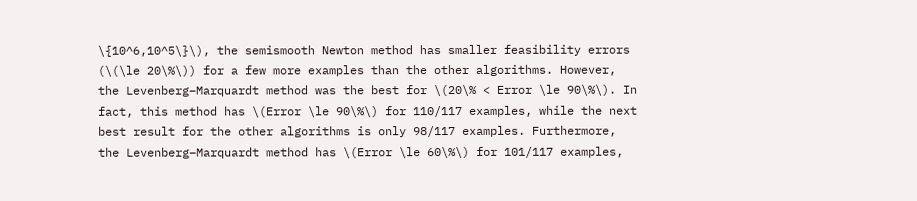\{10^6,10^5\}\), the semismooth Newton method has smaller feasibility errors (\(\le 20\%\)) for a few more examples than the other algorithms. However, the Levenberg–Marquardt method was the best for \(20\% < Error \le 90\%\). In fact, this method has \(Error \le 90\%\) for 110/117 examples, while the next best result for the other algorithms is only 98/117 examples. Furthermore, the Levenberg–Marquardt method has \(Error \le 60\%\) for 101/117 examples,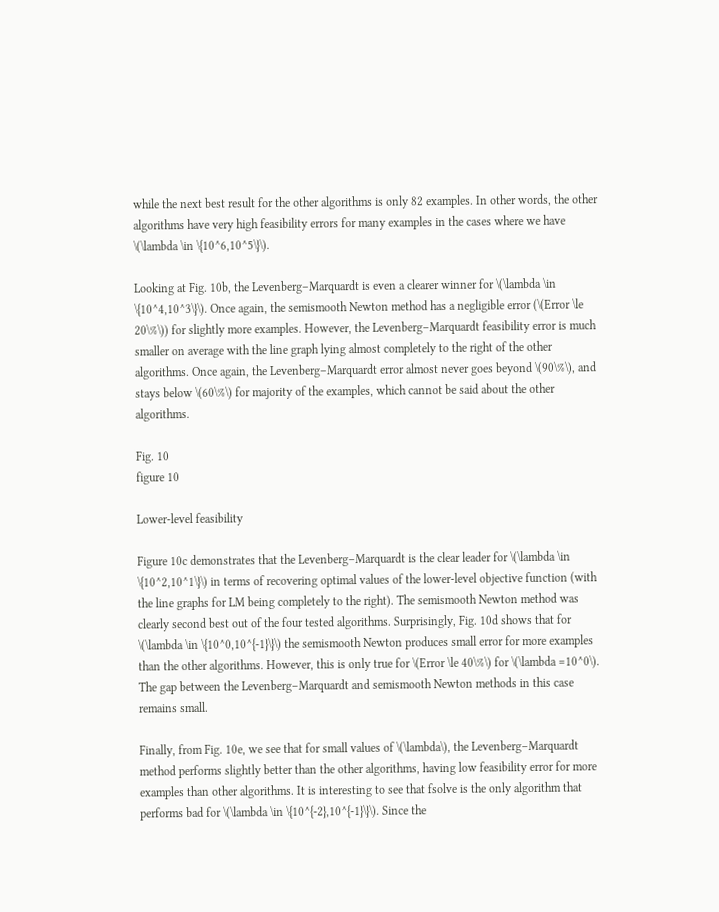while the next best result for the other algorithms is only 82 examples. In other words, the other algorithms have very high feasibility errors for many examples in the cases where we have \(\lambda \in \{10^6,10^5\}\).

Looking at Fig. 10b, the Levenberg–Marquardt is even a clearer winner for \(\lambda \in \{10^4,10^3\}\). Once again, the semismooth Newton method has a negligible error (\(Error \le 20\%\)) for slightly more examples. However, the Levenberg–Marquardt feasibility error is much smaller on average with the line graph lying almost completely to the right of the other algorithms. Once again, the Levenberg–Marquardt error almost never goes beyond \(90\%\), and stays below \(60\%\) for majority of the examples, which cannot be said about the other algorithms.

Fig. 10
figure 10

Lower-level feasibility

Figure 10c demonstrates that the Levenberg–Marquardt is the clear leader for \(\lambda \in \{10^2,10^1\}\) in terms of recovering optimal values of the lower-level objective function (with the line graphs for LM being completely to the right). The semismooth Newton method was clearly second best out of the four tested algorithms. Surprisingly, Fig. 10d shows that for \(\lambda \in \{10^0,10^{-1}\}\) the semismooth Newton produces small error for more examples than the other algorithms. However, this is only true for \(Error \le 40\%\) for \(\lambda =10^0\). The gap between the Levenberg–Marquardt and semismooth Newton methods in this case remains small.

Finally, from Fig. 10e, we see that for small values of \(\lambda\), the Levenberg–Marquardt method performs slightly better than the other algorithms, having low feasibility error for more examples than other algorithms. It is interesting to see that fsolve is the only algorithm that performs bad for \(\lambda \in \{10^{-2},10^{-1}\}\). Since the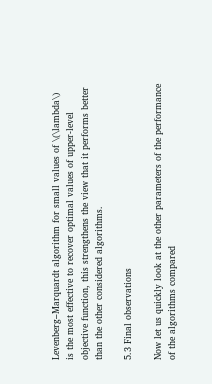Levenberg–Marquardt algorithm for small values of \(\lambda\) is the most effective to recover optimal values of upper-level objective function, this strengthens the view that it performs better than the other considered algorithms.

5.3 Final observations

Now let us quickly look at the other parameters of the performance of the algorithms compared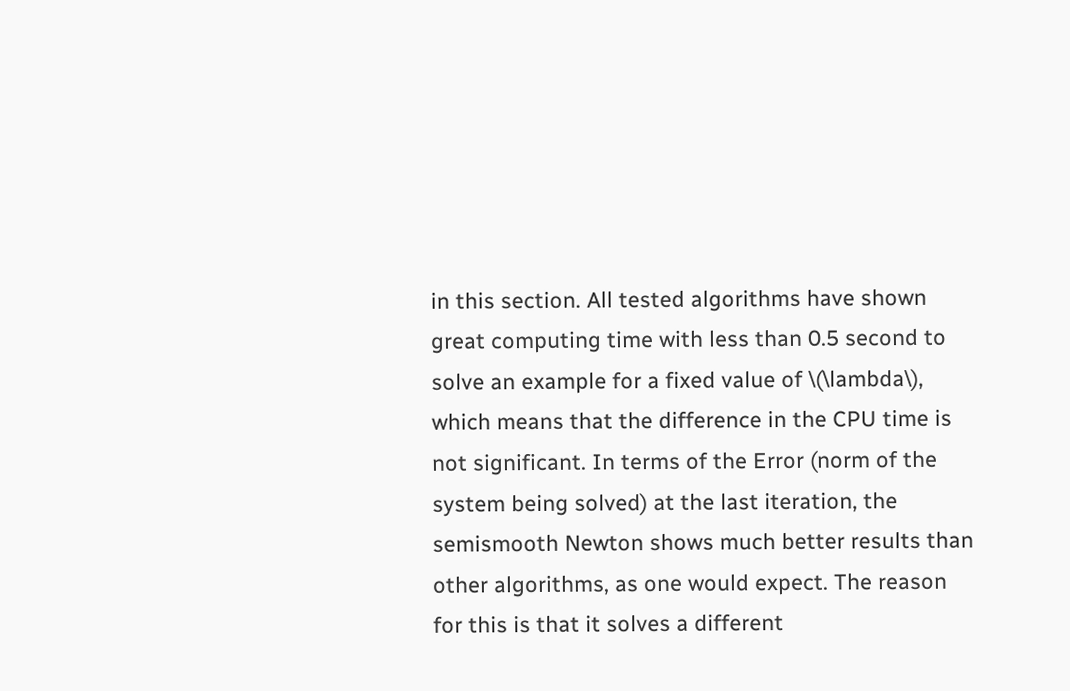in this section. All tested algorithms have shown great computing time with less than 0.5 second to solve an example for a fixed value of \(\lambda\), which means that the difference in the CPU time is not significant. In terms of the Error (norm of the system being solved) at the last iteration, the semismooth Newton shows much better results than other algorithms, as one would expect. The reason for this is that it solves a different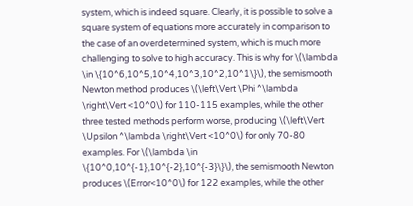system, which is indeed square. Clearly, it is possible to solve a square system of equations more accurately in comparison to the case of an overdetermined system, which is much more challenging to solve to high accuracy. This is why for \(\lambda \in \{10^6,10^5,10^4,10^3,10^2,10^1\}\), the semismooth Newton method produces \(\left\Vert \Phi ^\lambda \right\Vert <10^0\) for 110-115 examples, while the other three tested methods perform worse, producing \(\left\Vert \Upsilon ^\lambda \right\Vert <10^0\) for only 70-80 examples. For \(\lambda \in \{10^0,10^{-1},10^{-2},10^{-3}\}\), the semismooth Newton produces \(Error<10^0\) for 122 examples, while the other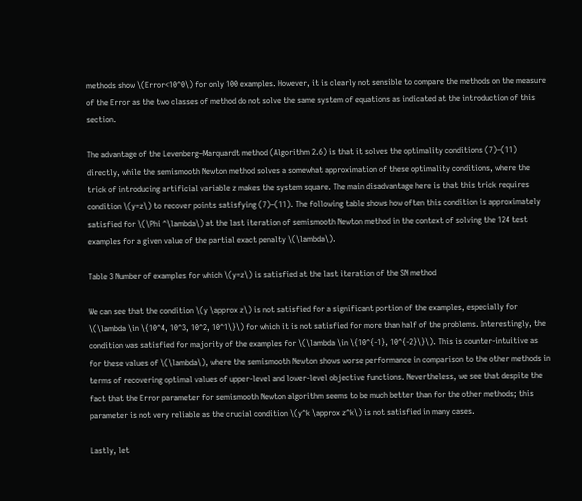methods show \(Error<10^0\) for only 100 examples. However, it is clearly not sensible to compare the methods on the measure of the Error as the two classes of method do not solve the same system of equations as indicated at the introduction of this section.

The advantage of the Levenberg–Marquardt method (Algorithm 2.6) is that it solves the optimality conditions (7)–(11) directly, while the semismooth Newton method solves a somewhat approximation of these optimality conditions, where the trick of introducing artificial variable z makes the system square. The main disadvantage here is that this trick requires condition \(y=z\) to recover points satisfying (7)–(11). The following table shows how often this condition is approximately satisfied for \(\Phi ^\lambda\) at the last iteration of semismooth Newton method in the context of solving the 124 test examples for a given value of the partial exact penalty \(\lambda\).

Table 3 Number of examples for which \(y=z\) is satisfied at the last iteration of the SN method

We can see that the condition \(y \approx z\) is not satisfied for a significant portion of the examples, especially for \(\lambda \in \{10^4, 10^3, 10^2, 10^1\}\) for which it is not satisfied for more than half of the problems. Interestingly, the condition was satisfied for majority of the examples for \(\lambda \in \{10^{-1}, 10^{-2}\}\). This is counter-intuitive as for these values of \(\lambda\), where the semismooth Newton shows worse performance in comparison to the other methods in terms of recovering optimal values of upper-level and lower-level objective functions. Nevertheless, we see that despite the fact that the Error parameter for semismooth Newton algorithm seems to be much better than for the other methods; this parameter is not very reliable as the crucial condition \(y^k \approx z^k\) is not satisfied in many cases.

Lastly, let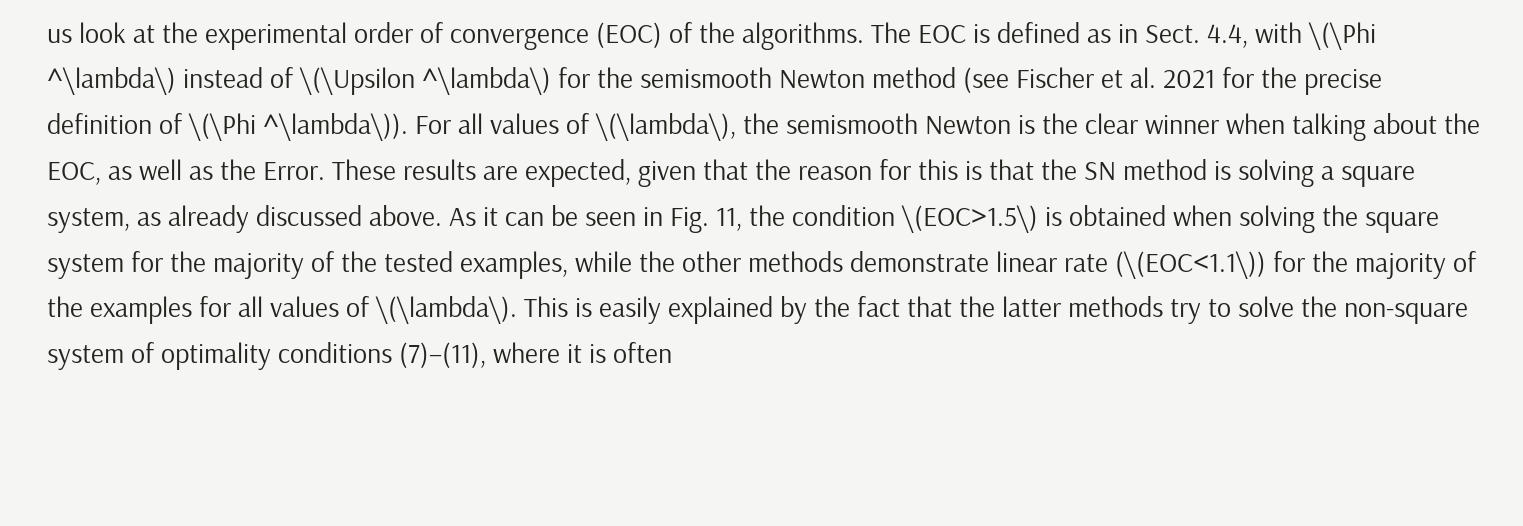us look at the experimental order of convergence (EOC) of the algorithms. The EOC is defined as in Sect. 4.4, with \(\Phi ^\lambda\) instead of \(\Upsilon ^\lambda\) for the semismooth Newton method (see Fischer et al. 2021 for the precise definition of \(\Phi ^\lambda\)). For all values of \(\lambda\), the semismooth Newton is the clear winner when talking about the EOC, as well as the Error. These results are expected, given that the reason for this is that the SN method is solving a square system, as already discussed above. As it can be seen in Fig. 11, the condition \(EOC>1.5\) is obtained when solving the square system for the majority of the tested examples, while the other methods demonstrate linear rate (\(EOC<1.1\)) for the majority of the examples for all values of \(\lambda\). This is easily explained by the fact that the latter methods try to solve the non-square system of optimality conditions (7)–(11), where it is often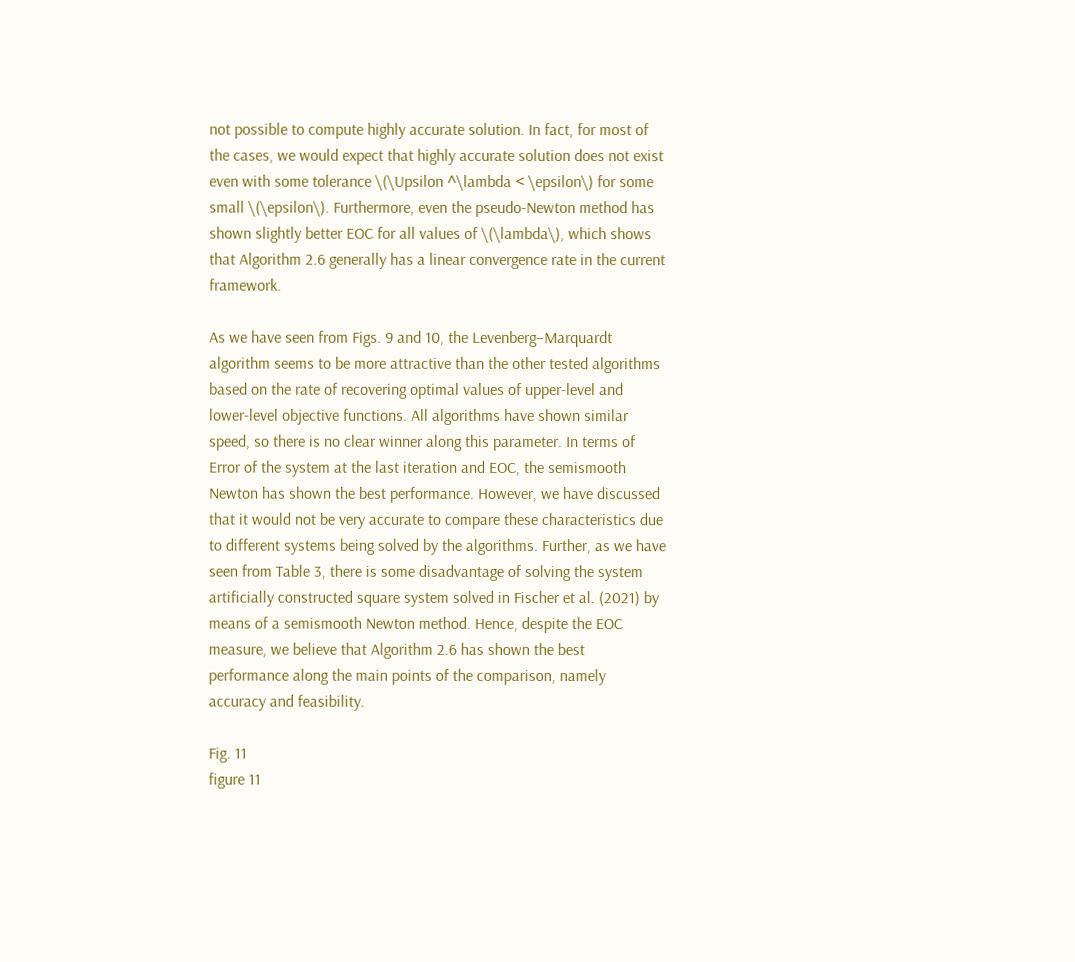not possible to compute highly accurate solution. In fact, for most of the cases, we would expect that highly accurate solution does not exist even with some tolerance \(\Upsilon ^\lambda < \epsilon\) for some small \(\epsilon\). Furthermore, even the pseudo-Newton method has shown slightly better EOC for all values of \(\lambda\), which shows that Algorithm 2.6 generally has a linear convergence rate in the current framework.

As we have seen from Figs. 9 and 10, the Levenberg–Marquardt algorithm seems to be more attractive than the other tested algorithms based on the rate of recovering optimal values of upper-level and lower-level objective functions. All algorithms have shown similar speed, so there is no clear winner along this parameter. In terms of Error of the system at the last iteration and EOC, the semismooth Newton has shown the best performance. However, we have discussed that it would not be very accurate to compare these characteristics due to different systems being solved by the algorithms. Further, as we have seen from Table 3, there is some disadvantage of solving the system artificially constructed square system solved in Fischer et al. (2021) by means of a semismooth Newton method. Hence, despite the EOC measure, we believe that Algorithm 2.6 has shown the best performance along the main points of the comparison, namely accuracy and feasibility.

Fig. 11
figure 11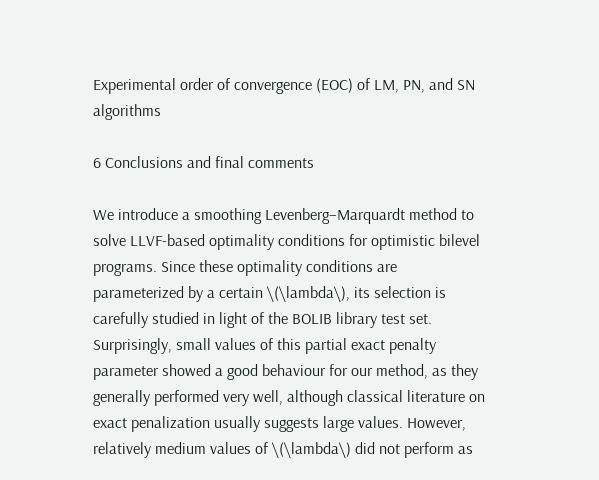Experimental order of convergence (EOC) of LM, PN, and SN algorithms

6 Conclusions and final comments

We introduce a smoothing Levenberg–Marquardt method to solve LLVF-based optimality conditions for optimistic bilevel programs. Since these optimality conditions are parameterized by a certain \(\lambda\), its selection is carefully studied in light of the BOLIB library test set. Surprisingly, small values of this partial exact penalty parameter showed a good behaviour for our method, as they generally performed very well, although classical literature on exact penalization usually suggests large values. However, relatively medium values of \(\lambda\) did not perform as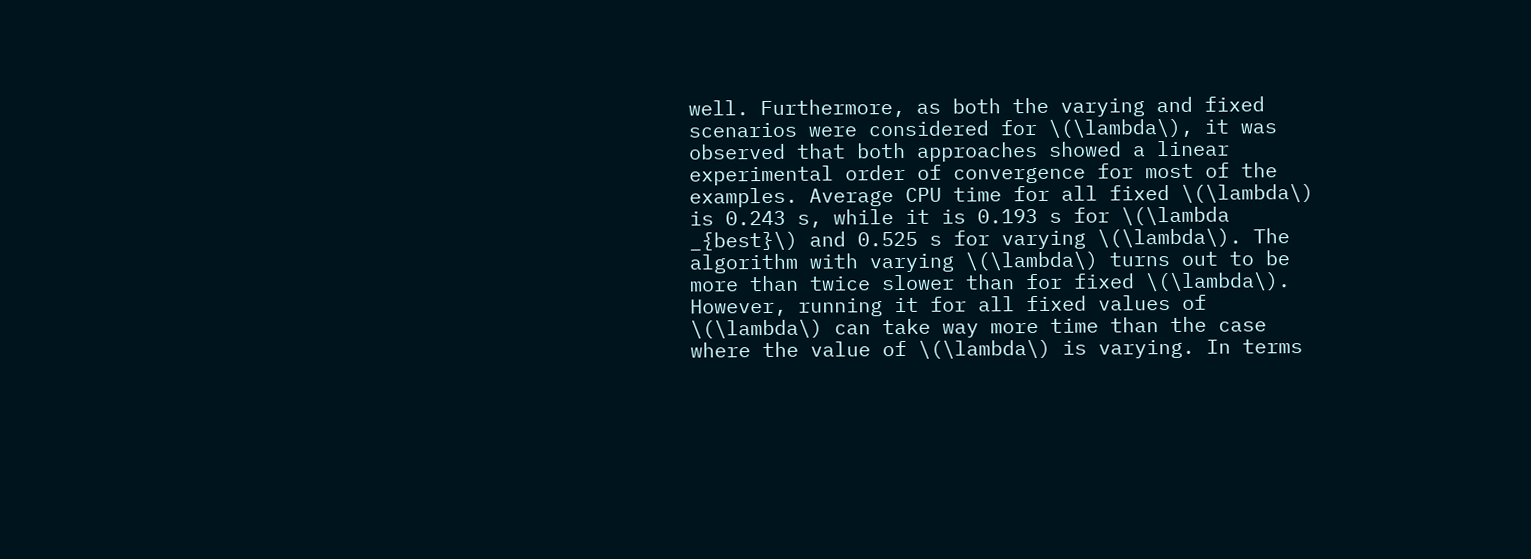well. Furthermore, as both the varying and fixed scenarios were considered for \(\lambda\), it was observed that both approaches showed a linear experimental order of convergence for most of the examples. Average CPU time for all fixed \(\lambda\) is 0.243 s, while it is 0.193 s for \(\lambda _{best}\) and 0.525 s for varying \(\lambda\). The algorithm with varying \(\lambda\) turns out to be more than twice slower than for fixed \(\lambda\). However, running it for all fixed values of \(\lambda\) can take way more time than the case where the value of \(\lambda\) is varying. In terms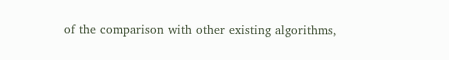of the comparison with other existing algorithms,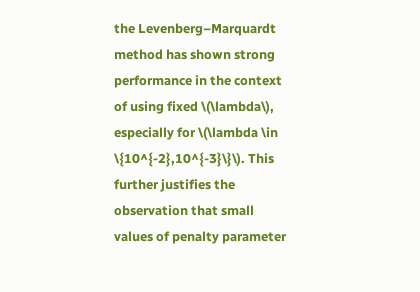the Levenberg–Marquardt method has shown strong performance in the context of using fixed \(\lambda\), especially for \(\lambda \in \{10^{-2},10^{-3}\}\). This further justifies the observation that small values of penalty parameter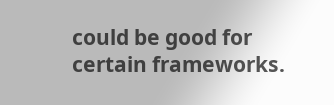could be good for certain frameworks.